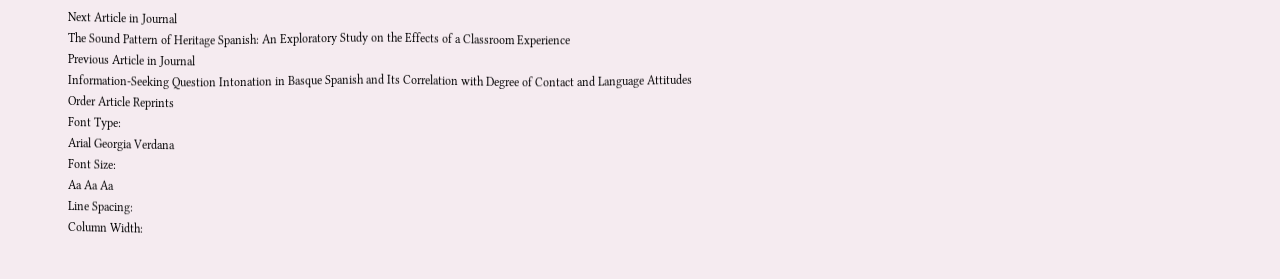Next Article in Journal
The Sound Pattern of Heritage Spanish: An Exploratory Study on the Effects of a Classroom Experience
Previous Article in Journal
Information-Seeking Question Intonation in Basque Spanish and Its Correlation with Degree of Contact and Language Attitudes
Order Article Reprints
Font Type:
Arial Georgia Verdana
Font Size:
Aa Aa Aa
Line Spacing:
Column Width: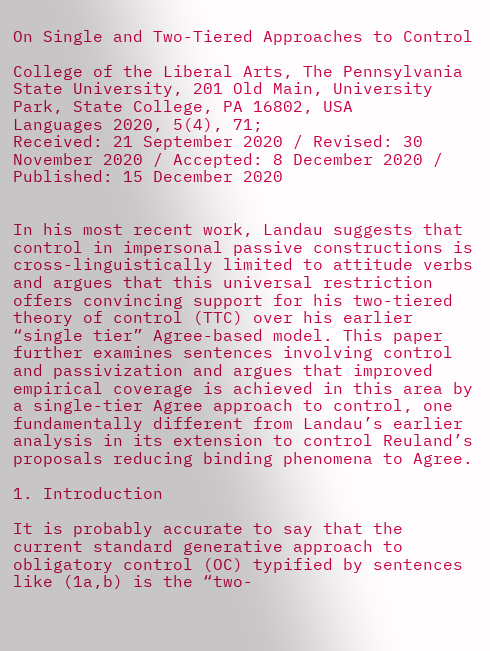On Single and Two-Tiered Approaches to Control

College of the Liberal Arts, The Pennsylvania State University, 201 Old Main, University Park, State College, PA 16802, USA
Languages 2020, 5(4), 71;
Received: 21 September 2020 / Revised: 30 November 2020 / Accepted: 8 December 2020 / Published: 15 December 2020


In his most recent work, Landau suggests that control in impersonal passive constructions is cross-linguistically limited to attitude verbs and argues that this universal restriction offers convincing support for his two-tiered theory of control (TTC) over his earlier “single tier” Agree-based model. This paper further examines sentences involving control and passivization and argues that improved empirical coverage is achieved in this area by a single-tier Agree approach to control, one fundamentally different from Landau’s earlier analysis in its extension to control Reuland’s proposals reducing binding phenomena to Agree.

1. Introduction

It is probably accurate to say that the current standard generative approach to obligatory control (OC) typified by sentences like (1a,b) is the “two-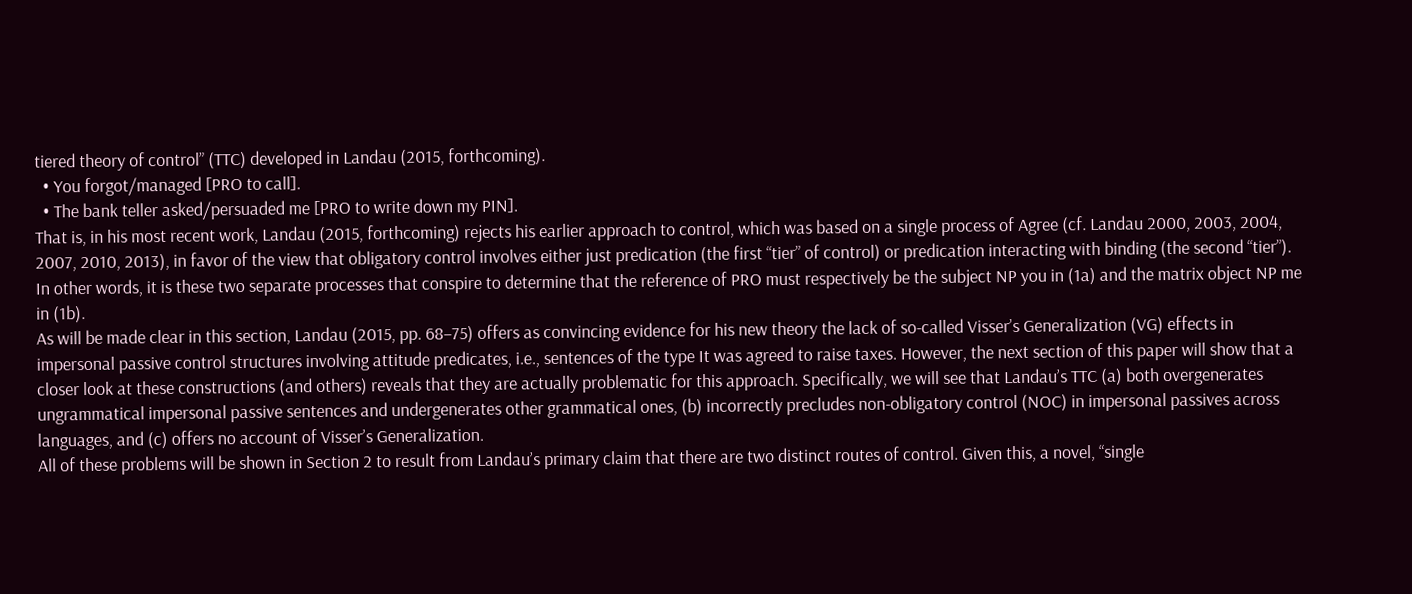tiered theory of control” (TTC) developed in Landau (2015, forthcoming).
  • You forgot/managed [PRO to call].
  • The bank teller asked/persuaded me [PRO to write down my PIN].
That is, in his most recent work, Landau (2015, forthcoming) rejects his earlier approach to control, which was based on a single process of Agree (cf. Landau 2000, 2003, 2004, 2007, 2010, 2013), in favor of the view that obligatory control involves either just predication (the first “tier” of control) or predication interacting with binding (the second “tier”). In other words, it is these two separate processes that conspire to determine that the reference of PRO must respectively be the subject NP you in (1a) and the matrix object NP me in (1b).
As will be made clear in this section, Landau (2015, pp. 68–75) offers as convincing evidence for his new theory the lack of so-called Visser’s Generalization (VG) effects in impersonal passive control structures involving attitude predicates, i.e., sentences of the type It was agreed to raise taxes. However, the next section of this paper will show that a closer look at these constructions (and others) reveals that they are actually problematic for this approach. Specifically, we will see that Landau’s TTC (a) both overgenerates ungrammatical impersonal passive sentences and undergenerates other grammatical ones, (b) incorrectly precludes non-obligatory control (NOC) in impersonal passives across languages, and (c) offers no account of Visser’s Generalization.
All of these problems will be shown in Section 2 to result from Landau’s primary claim that there are two distinct routes of control. Given this, a novel, “single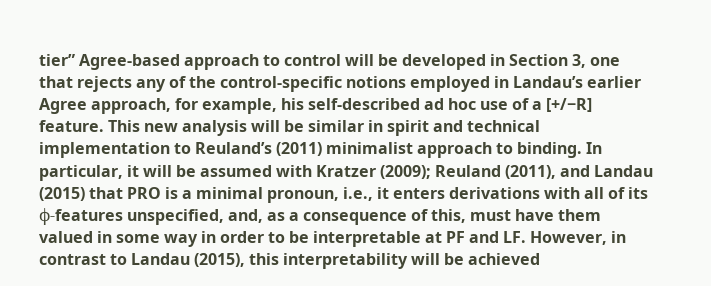tier” Agree-based approach to control will be developed in Section 3, one that rejects any of the control-specific notions employed in Landau’s earlier Agree approach, for example, his self-described ad hoc use of a [+/−R] feature. This new analysis will be similar in spirit and technical implementation to Reuland’s (2011) minimalist approach to binding. In particular, it will be assumed with Kratzer (2009); Reuland (2011), and Landau (2015) that PRO is a minimal pronoun, i.e., it enters derivations with all of its ϕ-features unspecified, and, as a consequence of this, must have them valued in some way in order to be interpretable at PF and LF. However, in contrast to Landau (2015), this interpretability will be achieved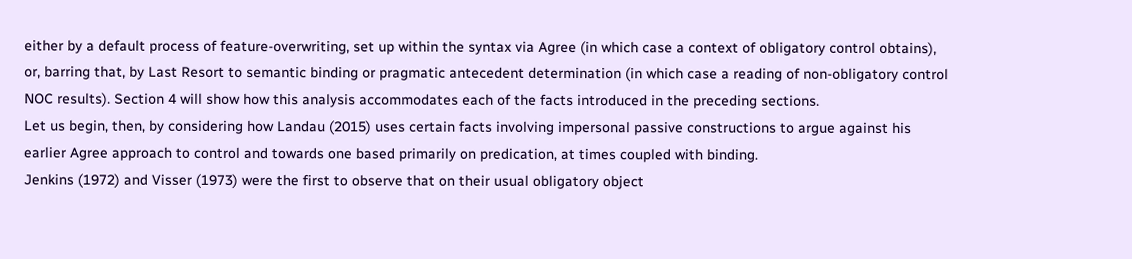either by a default process of feature-overwriting, set up within the syntax via Agree (in which case a context of obligatory control obtains), or, barring that, by Last Resort to semantic binding or pragmatic antecedent determination (in which case a reading of non-obligatory control NOC results). Section 4 will show how this analysis accommodates each of the facts introduced in the preceding sections.
Let us begin, then, by considering how Landau (2015) uses certain facts involving impersonal passive constructions to argue against his earlier Agree approach to control and towards one based primarily on predication, at times coupled with binding.
Jenkins (1972) and Visser (1973) were the first to observe that on their usual obligatory object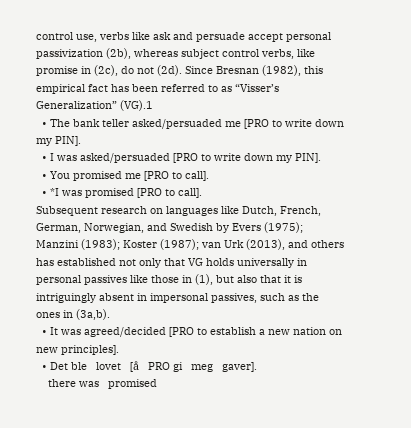control use, verbs like ask and persuade accept personal passivization (2b), whereas subject control verbs, like promise in (2c), do not (2d). Since Bresnan (1982), this empirical fact has been referred to as “Visser’s Generalization” (VG).1
  • The bank teller asked/persuaded me [PRO to write down my PIN].
  • I was asked/persuaded [PRO to write down my PIN].
  • You promised me [PRO to call].
  • *I was promised [PRO to call].
Subsequent research on languages like Dutch, French, German, Norwegian, and Swedish by Evers (1975); Manzini (1983); Koster (1987); van Urk (2013), and others has established not only that VG holds universally in personal passives like those in (1), but also that it is intriguingly absent in impersonal passives, such as the ones in (3a,b).
  • It was agreed/decided [PRO to establish a new nation on new principles].
  • Det ble   lovet   [å   PRO gi   meg   gaver].
    there was   promised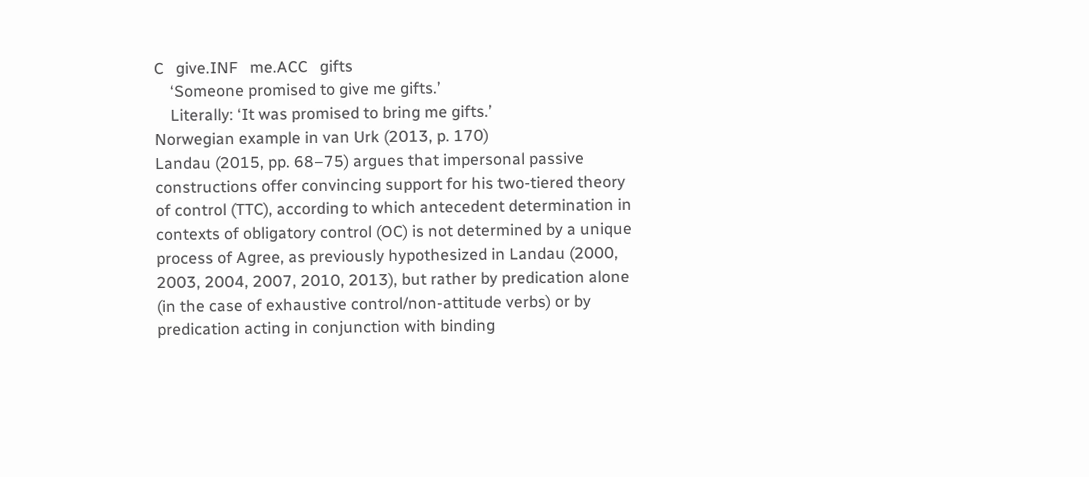C   give.INF   me.ACC   gifts
    ‘Someone promised to give me gifts.’
    Literally: ‘It was promised to bring me gifts.’
Norwegian example in van Urk (2013, p. 170)
Landau (2015, pp. 68–75) argues that impersonal passive constructions offer convincing support for his two-tiered theory of control (TTC), according to which antecedent determination in contexts of obligatory control (OC) is not determined by a unique process of Agree, as previously hypothesized in Landau (2000, 2003, 2004, 2007, 2010, 2013), but rather by predication alone (in the case of exhaustive control/non-attitude verbs) or by predication acting in conjunction with binding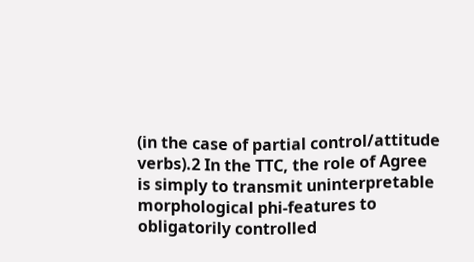(in the case of partial control/attitude verbs).2 In the TTC, the role of Agree is simply to transmit uninterpretable morphological phi-features to obligatorily controlled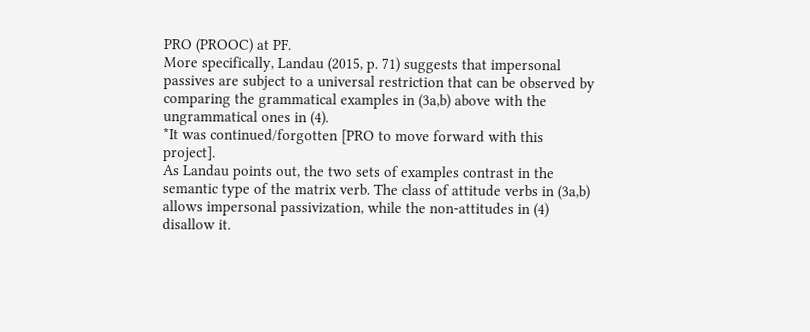PRO (PROOC) at PF.
More specifically, Landau (2015, p. 71) suggests that impersonal passives are subject to a universal restriction that can be observed by comparing the grammatical examples in (3a,b) above with the ungrammatical ones in (4).
*It was continued/forgotten [PRO to move forward with this project].
As Landau points out, the two sets of examples contrast in the semantic type of the matrix verb. The class of attitude verbs in (3a,b) allows impersonal passivization, while the non-attitudes in (4) disallow it.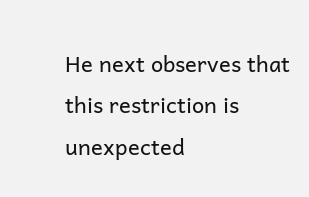He next observes that this restriction is unexpected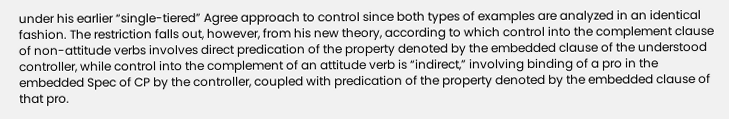under his earlier “single-tiered” Agree approach to control since both types of examples are analyzed in an identical fashion. The restriction falls out, however, from his new theory, according to which control into the complement clause of non-attitude verbs involves direct predication of the property denoted by the embedded clause of the understood controller, while control into the complement of an attitude verb is “indirect,” involving binding of a pro in the embedded Spec of CP by the controller, coupled with predication of the property denoted by the embedded clause of that pro.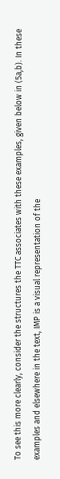To see this more clearly, consider the structures the TTC associates with these examples, given below in (5a,b). In these examples and elsewhere in the text, IMP is a visual representation of the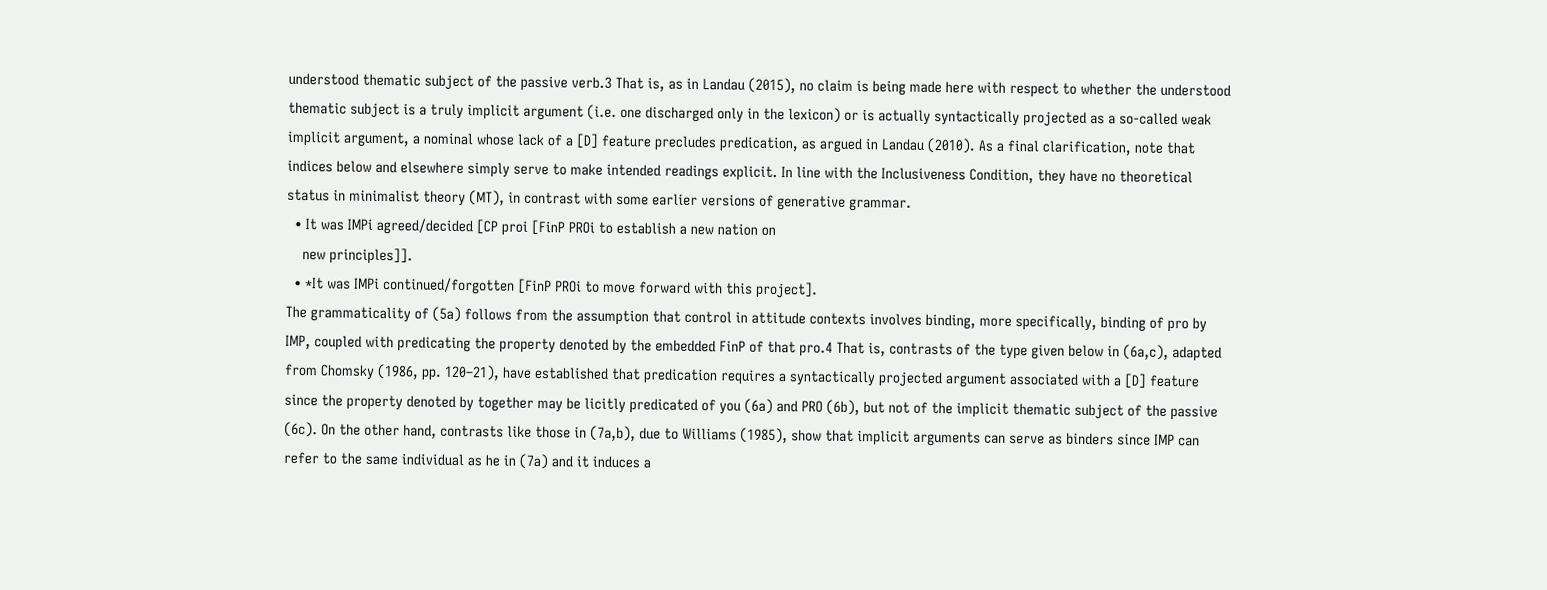understood thematic subject of the passive verb.3 That is, as in Landau (2015), no claim is being made here with respect to whether the understood thematic subject is a truly implicit argument (i.e. one discharged only in the lexicon) or is actually syntactically projected as a so-called weak implicit argument, a nominal whose lack of a [D] feature precludes predication, as argued in Landau (2010). As a final clarification, note that indices below and elsewhere simply serve to make intended readings explicit. In line with the Inclusiveness Condition, they have no theoretical status in minimalist theory (MT), in contrast with some earlier versions of generative grammar.
  • It was IMPi agreed/decided [CP proi [FinP PROi to establish a new nation on
    new principles]].
  • *It was IMPi continued/forgotten [FinP PROi to move forward with this project].
The grammaticality of (5a) follows from the assumption that control in attitude contexts involves binding, more specifically, binding of pro by IMP, coupled with predicating the property denoted by the embedded FinP of that pro.4 That is, contrasts of the type given below in (6a,c), adapted from Chomsky (1986, pp. 120–21), have established that predication requires a syntactically projected argument associated with a [D] feature since the property denoted by together may be licitly predicated of you (6a) and PRO (6b), but not of the implicit thematic subject of the passive (6c). On the other hand, contrasts like those in (7a,b), due to Williams (1985), show that implicit arguments can serve as binders since IMP can refer to the same individual as he in (7a) and it induces a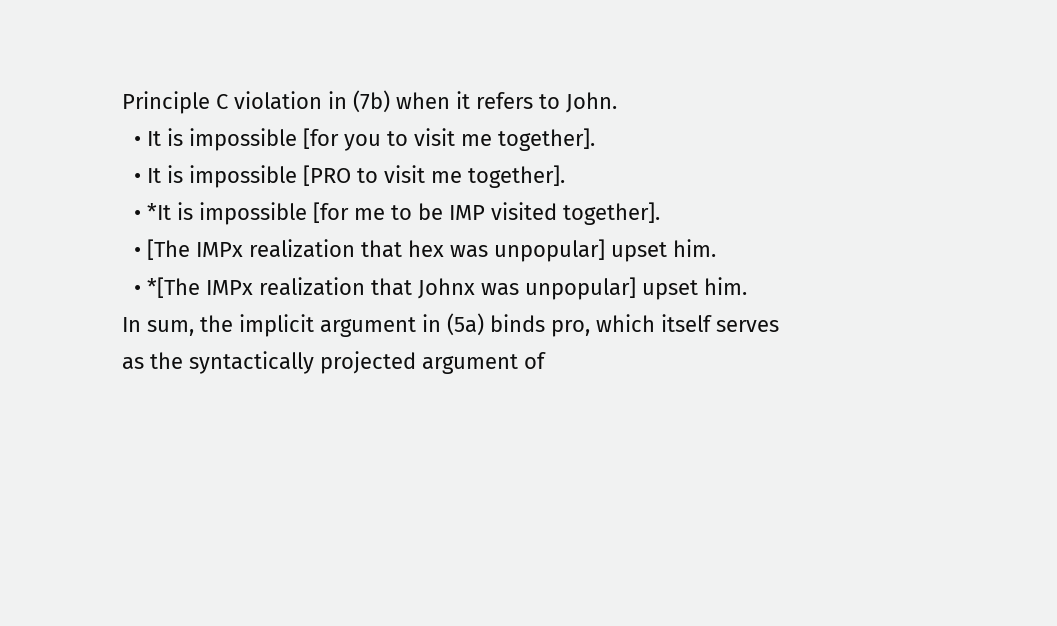Principle C violation in (7b) when it refers to John.
  • It is impossible [for you to visit me together].
  • It is impossible [PRO to visit me together].
  • *It is impossible [for me to be IMP visited together].
  • [The IMPx realization that hex was unpopular] upset him.
  • *[The IMPx realization that Johnx was unpopular] upset him.
In sum, the implicit argument in (5a) binds pro, which itself serves as the syntactically projected argument of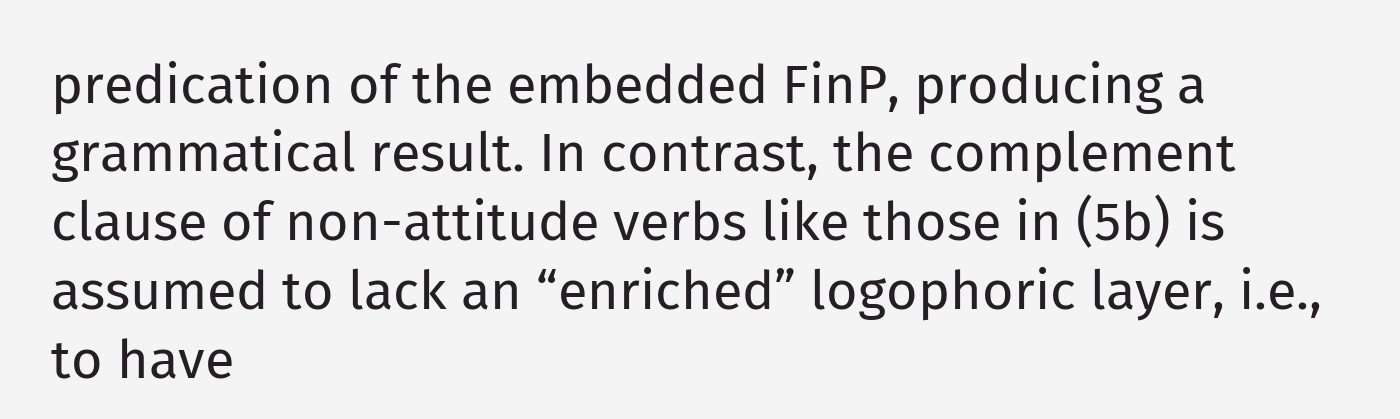predication of the embedded FinP, producing a grammatical result. In contrast, the complement clause of non-attitude verbs like those in (5b) is assumed to lack an “enriched” logophoric layer, i.e., to have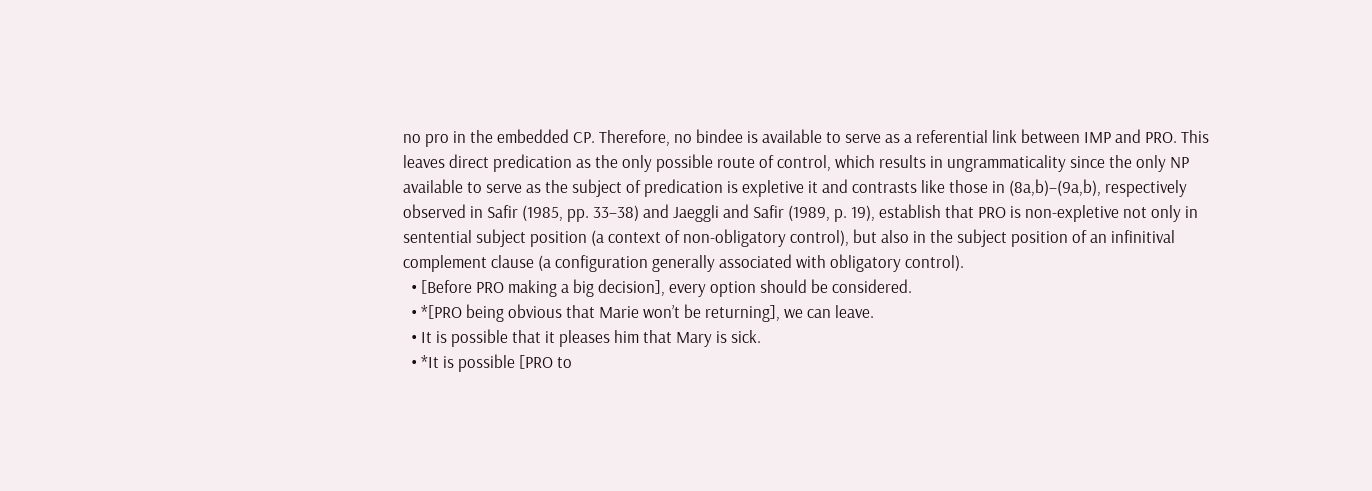no pro in the embedded CP. Therefore, no bindee is available to serve as a referential link between IMP and PRO. This leaves direct predication as the only possible route of control, which results in ungrammaticality since the only NP available to serve as the subject of predication is expletive it and contrasts like those in (8a,b)–(9a,b), respectively observed in Safir (1985, pp. 33–38) and Jaeggli and Safir (1989, p. 19), establish that PRO is non-expletive not only in sentential subject position (a context of non-obligatory control), but also in the subject position of an infinitival complement clause (a configuration generally associated with obligatory control).
  • [Before PRO making a big decision], every option should be considered.
  • *[PRO being obvious that Marie won’t be returning], we can leave.
  • It is possible that it pleases him that Mary is sick.
  • *It is possible [PRO to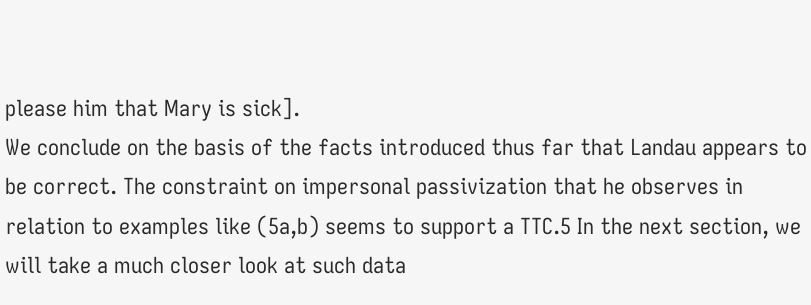please him that Mary is sick].
We conclude on the basis of the facts introduced thus far that Landau appears to be correct. The constraint on impersonal passivization that he observes in relation to examples like (5a,b) seems to support a TTC.5 In the next section, we will take a much closer look at such data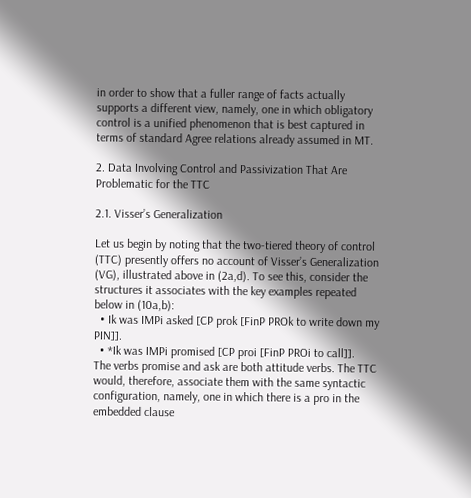in order to show that a fuller range of facts actually supports a different view, namely, one in which obligatory control is a unified phenomenon that is best captured in terms of standard Agree relations already assumed in MT.

2. Data Involving Control and Passivization That Are Problematic for the TTC

2.1. Visser’s Generalization

Let us begin by noting that the two-tiered theory of control (TTC) presently offers no account of Visser’s Generalization (VG), illustrated above in (2a,d). To see this, consider the structures it associates with the key examples repeated below in (10a,b):
  • Ik was IMPi asked [CP prok [FinP PROk to write down my PIN]].
  • *Ik was IMPi promised [CP proi [FinP PROi to call]].
The verbs promise and ask are both attitude verbs. The TTC would, therefore, associate them with the same syntactic configuration, namely, one in which there is a pro in the embedded clause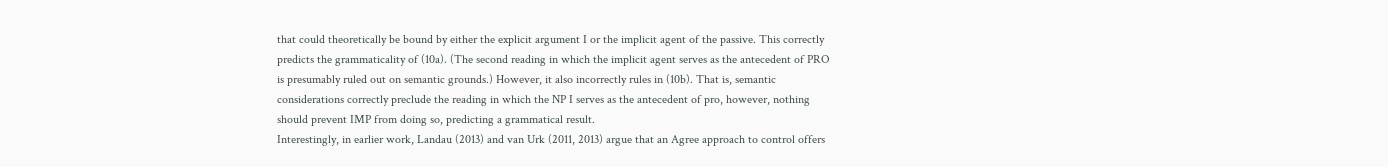that could theoretically be bound by either the explicit argument I or the implicit agent of the passive. This correctly predicts the grammaticality of (10a). (The second reading in which the implicit agent serves as the antecedent of PRO is presumably ruled out on semantic grounds.) However, it also incorrectly rules in (10b). That is, semantic considerations correctly preclude the reading in which the NP I serves as the antecedent of pro, however, nothing should prevent IMP from doing so, predicting a grammatical result.
Interestingly, in earlier work, Landau (2013) and van Urk (2011, 2013) argue that an Agree approach to control offers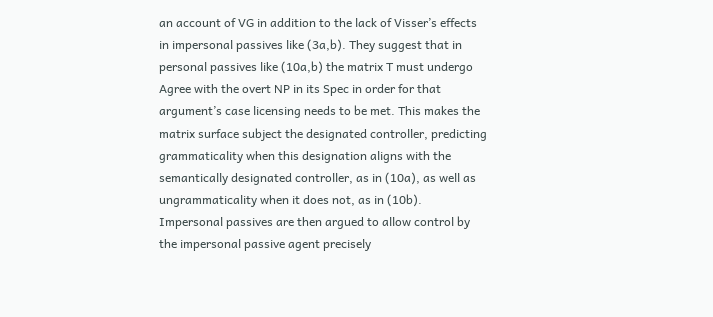an account of VG in addition to the lack of Visser’s effects in impersonal passives like (3a,b). They suggest that in personal passives like (10a,b) the matrix T must undergo Agree with the overt NP in its Spec in order for that argument’s case licensing needs to be met. This makes the matrix surface subject the designated controller, predicting grammaticality when this designation aligns with the semantically designated controller, as in (10a), as well as ungrammaticality when it does not, as in (10b). Impersonal passives are then argued to allow control by the impersonal passive agent precisely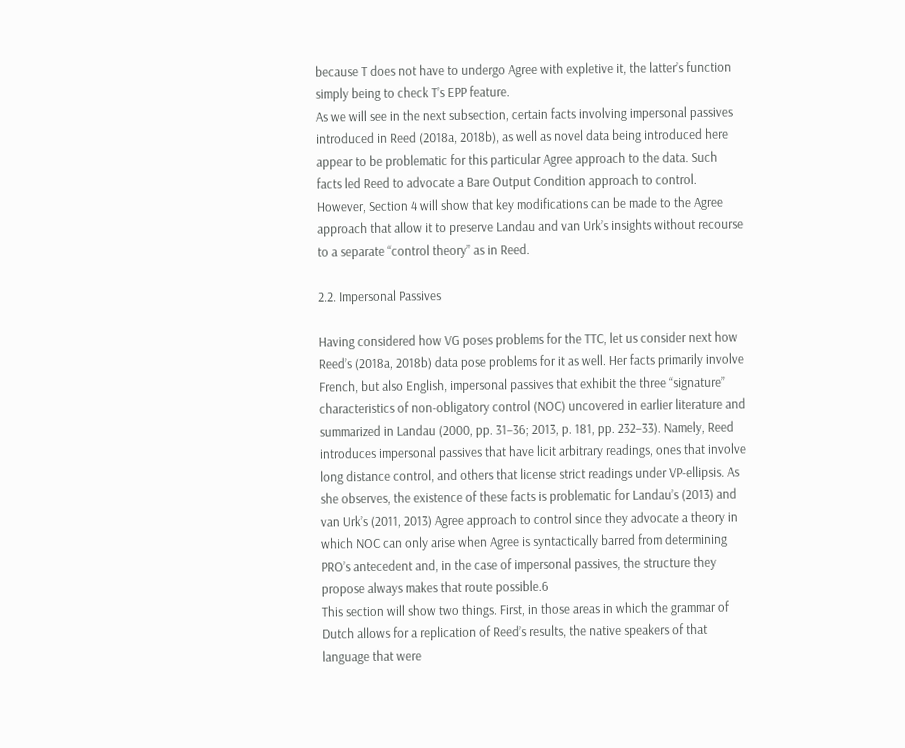because T does not have to undergo Agree with expletive it, the latter’s function simply being to check T’s EPP feature.
As we will see in the next subsection, certain facts involving impersonal passives introduced in Reed (2018a, 2018b), as well as novel data being introduced here appear to be problematic for this particular Agree approach to the data. Such facts led Reed to advocate a Bare Output Condition approach to control. However, Section 4 will show that key modifications can be made to the Agree approach that allow it to preserve Landau and van Urk’s insights without recourse to a separate “control theory” as in Reed.

2.2. Impersonal Passives

Having considered how VG poses problems for the TTC, let us consider next how Reed’s (2018a, 2018b) data pose problems for it as well. Her facts primarily involve French, but also English, impersonal passives that exhibit the three “signature” characteristics of non-obligatory control (NOC) uncovered in earlier literature and summarized in Landau (2000, pp. 31–36; 2013, p. 181, pp. 232–33). Namely, Reed introduces impersonal passives that have licit arbitrary readings, ones that involve long distance control, and others that license strict readings under VP-ellipsis. As she observes, the existence of these facts is problematic for Landau’s (2013) and van Urk’s (2011, 2013) Agree approach to control since they advocate a theory in which NOC can only arise when Agree is syntactically barred from determining PRO’s antecedent and, in the case of impersonal passives, the structure they propose always makes that route possible.6
This section will show two things. First, in those areas in which the grammar of Dutch allows for a replication of Reed’s results, the native speakers of that language that were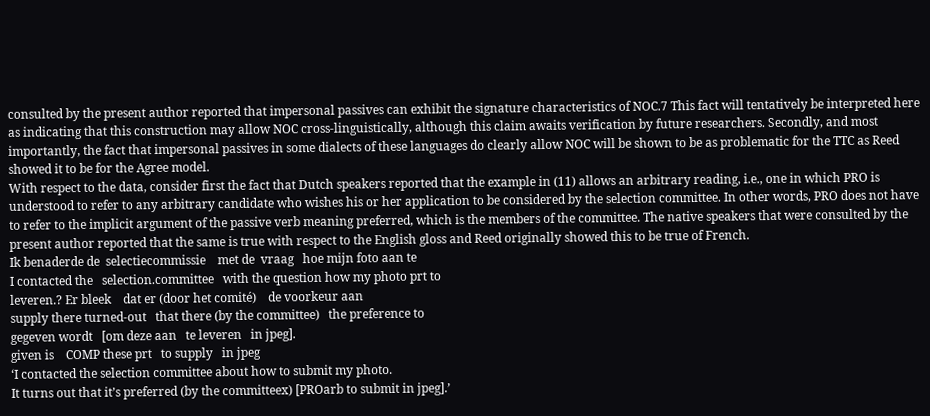consulted by the present author reported that impersonal passives can exhibit the signature characteristics of NOC.7 This fact will tentatively be interpreted here as indicating that this construction may allow NOC cross-linguistically, although this claim awaits verification by future researchers. Secondly, and most importantly, the fact that impersonal passives in some dialects of these languages do clearly allow NOC will be shown to be as problematic for the TTC as Reed showed it to be for the Agree model.
With respect to the data, consider first the fact that Dutch speakers reported that the example in (11) allows an arbitrary reading, i.e., one in which PRO is understood to refer to any arbitrary candidate who wishes his or her application to be considered by the selection committee. In other words, PRO does not have to refer to the implicit argument of the passive verb meaning preferred, which is the members of the committee. The native speakers that were consulted by the present author reported that the same is true with respect to the English gloss and Reed originally showed this to be true of French.
Ik benaderde de  selectiecommissie    met de  vraag   hoe mijn foto aan te
I contacted the   selection.committee   with the question how my photo prt to
leveren.? Er bleek    dat er (door het comité)    de voorkeur aan
supply there turned-out   that there (by the committee)   the preference to
gegeven wordt   [om deze aan   te leveren   in jpeg].
given is    COMP these prt   to supply   in jpeg
‘I contacted the selection committee about how to submit my photo.
It turns out that it’s preferred (by the committeex) [PROarb to submit in jpeg].’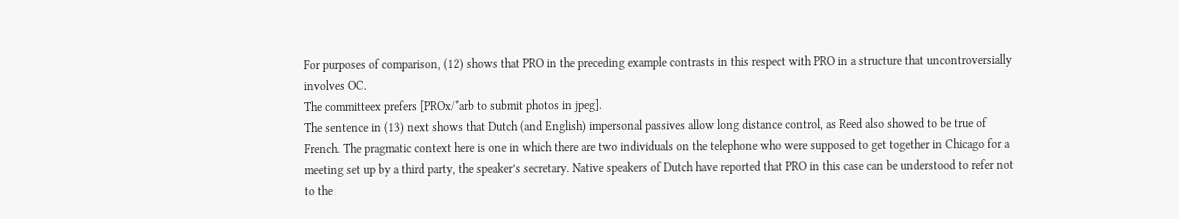For purposes of comparison, (12) shows that PRO in the preceding example contrasts in this respect with PRO in a structure that uncontroversially involves OC.
The committeex prefers [PROx/*arb to submit photos in jpeg].
The sentence in (13) next shows that Dutch (and English) impersonal passives allow long distance control, as Reed also showed to be true of French. The pragmatic context here is one in which there are two individuals on the telephone who were supposed to get together in Chicago for a meeting set up by a third party, the speaker’s secretary. Native speakers of Dutch have reported that PRO in this case can be understood to refer not to the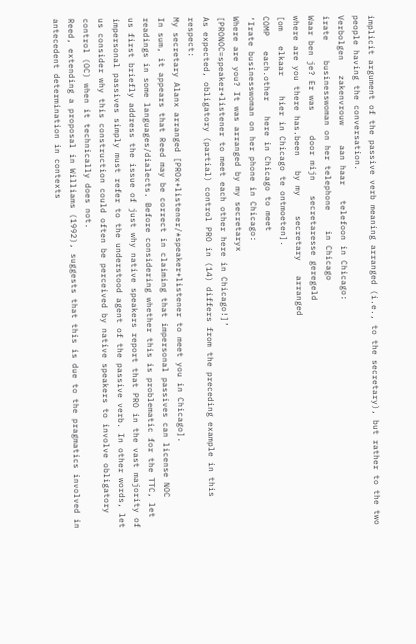implicit argument of the passive verb meaning arranged (i.e., to the secretary), but rather to the two people having the conversation.
Verbolgen   zakenvrouw    aan haar   telefoon in Chicago:
irate    businesswoman on her telephone    in Chicago
Waar ben je? Er was     door mijn   secretaresse geregeld
where are you there has.been   by my    secretary   arranged
[om   elkaar    hier in Chicago te ontmoeten].
COMP   each.other   here in Chicago to meet
‘Irate businesswoman on her phone in Chicago:
Where are you? It was arranged by my secretaryx
[PRONOC=speaker+listener to meet each other here in Chicago!]’
As expected, obligatory (partial) control PRO in (14) differs from the preceding example in this respect:
My secretary Alanx arranged [PROx+listener/*speaker+listener to meet you in Chicago].
In sum, it appears that Reed may be correct in claiming that impersonal passives can license NOC readings in some languages/dialects. Before considering whether this is problematic for the TTC, let us first briefly address the issue of just why native speakers report that PRO in the vast majority of impersonal passives simply must refer to the understood agent of the passive verb. In other words, let us consider why this construction could often be perceived by native speakers to involve obligatory control (OC) when it technically does not.
Reed, extending a proposal in Williams (1992), suggests that this is due to the pragmatics involved in antecedent determination in contexts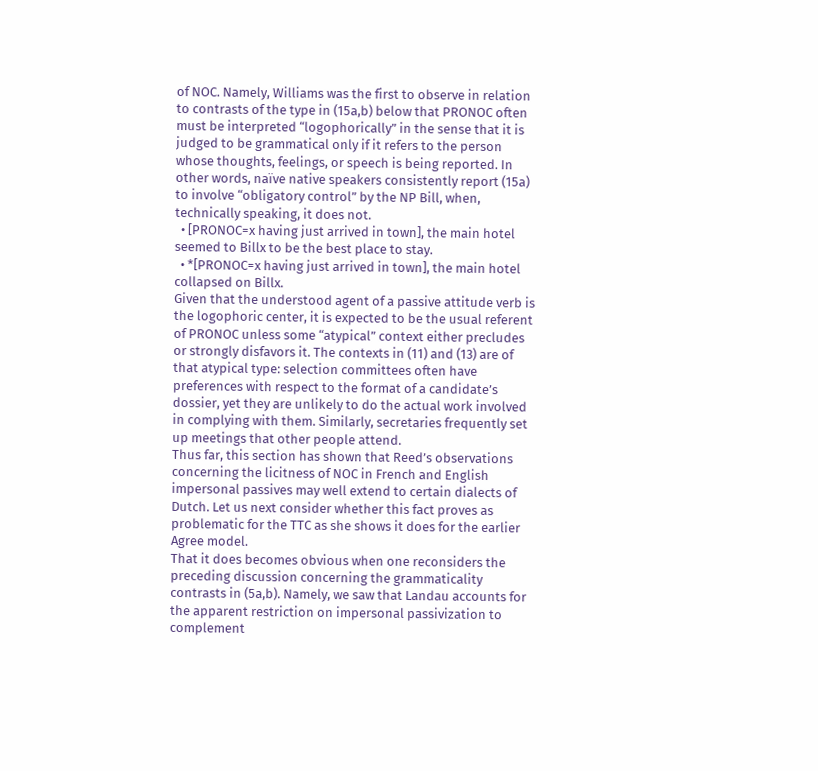of NOC. Namely, Williams was the first to observe in relation to contrasts of the type in (15a,b) below that PRONOC often must be interpreted “logophorically” in the sense that it is judged to be grammatical only if it refers to the person whose thoughts, feelings, or speech is being reported. In other words, naïve native speakers consistently report (15a) to involve “obligatory control” by the NP Bill, when, technically speaking, it does not.
  • [PRONOC=x having just arrived in town], the main hotel seemed to Billx to be the best place to stay.
  • *[PRONOC=x having just arrived in town], the main hotel collapsed on Billx.
Given that the understood agent of a passive attitude verb is the logophoric center, it is expected to be the usual referent of PRONOC unless some “atypical” context either precludes or strongly disfavors it. The contexts in (11) and (13) are of that atypical type: selection committees often have preferences with respect to the format of a candidate’s dossier, yet they are unlikely to do the actual work involved in complying with them. Similarly, secretaries frequently set up meetings that other people attend.
Thus far, this section has shown that Reed’s observations concerning the licitness of NOC in French and English impersonal passives may well extend to certain dialects of Dutch. Let us next consider whether this fact proves as problematic for the TTC as she shows it does for the earlier Agree model.
That it does becomes obvious when one reconsiders the preceding discussion concerning the grammaticality contrasts in (5a,b). Namely, we saw that Landau accounts for the apparent restriction on impersonal passivization to complement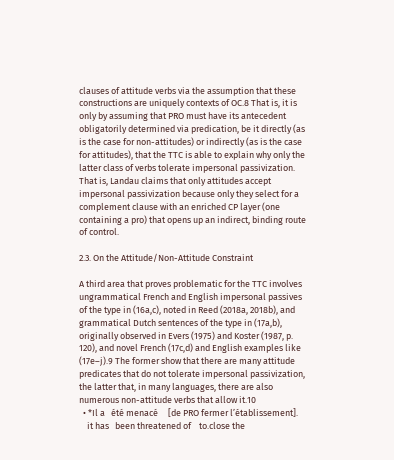clauses of attitude verbs via the assumption that these constructions are uniquely contexts of OC.8 That is, it is only by assuming that PRO must have its antecedent obligatorily determined via predication, be it directly (as is the case for non-attitudes) or indirectly (as is the case for attitudes), that the TTC is able to explain why only the latter class of verbs tolerate impersonal passivization. That is, Landau claims that only attitudes accept impersonal passivization because only they select for a complement clause with an enriched CP layer (one containing a pro) that opens up an indirect, binding route of control.

2.3. On the Attitude/Non-Attitude Constraint

A third area that proves problematic for the TTC involves ungrammatical French and English impersonal passives of the type in (16a,c), noted in Reed (2018a, 2018b), and grammatical Dutch sentences of the type in (17a,b), originally observed in Evers (1975) and Koster (1987, p. 120), and novel French (17c,d) and English examples like (17e–j).9 The former show that there are many attitude predicates that do not tolerate impersonal passivization, the latter that, in many languages, there are also numerous non-attitude verbs that allow it.10
  • *Il a   été menacé     [de PRO fermer l’établissement].
    it has   been threatened of    to.close the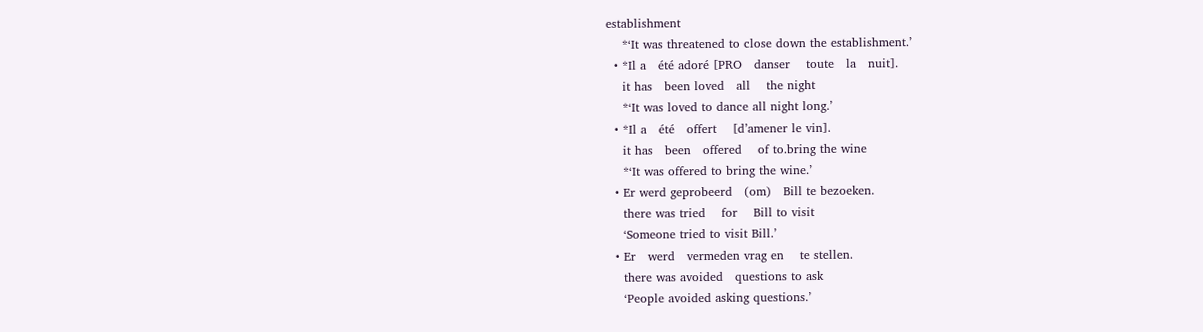establishment
    *‘It was threatened to close down the establishment.’
  • *Il a   été adoré [PRO   danser    toute   la   nuit].
    it has   been loved   all    the night
    *‘It was loved to dance all night long.’
  • *Il a   été   offert    [d’amener le vin].
    it has   been   offered    of to.bring the wine
    *‘It was offered to bring the wine.’
  • Er werd geprobeerd   (om)   Bill te bezoeken.
    there was tried    for    Bill to visit
    ‘Someone tried to visit Bill.’
  • Er   werd   vermeden vrag en    te stellen.
    there was avoided   questions to ask
    ‘People avoided asking questions.’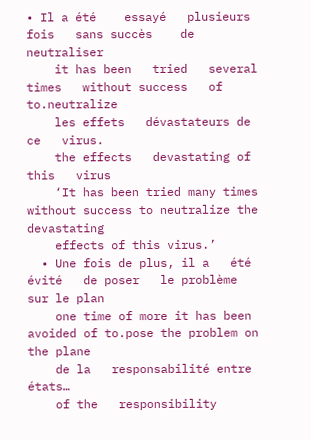• Il a été    essayé   plusieurs fois   sans succès    de neutraliser
    it has been   tried   several times   without success   of to.neutralize
    les effets   dévastateurs de ce   virus.
    the effects   devastating of this   virus
    ‘It has been tried many times without success to neutralize the devastating
    effects of this virus.’
  • Une fois de plus, il a   été évité   de poser   le problème sur le plan
    one time of more it has been avoided of to.pose the problem on the plane
    de la   responsabilité entre    états…
    of the   responsibility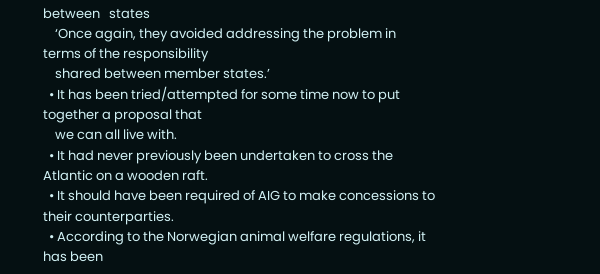between   states
    ‘Once again, they avoided addressing the problem in terms of the responsibility
    shared between member states.’
  • It has been tried/attempted for some time now to put together a proposal that
    we can all live with.
  • It had never previously been undertaken to cross the Atlantic on a wooden raft.
  • It should have been required of AIG to make concessions to their counterparties.
  • According to the Norwegian animal welfare regulations, it has been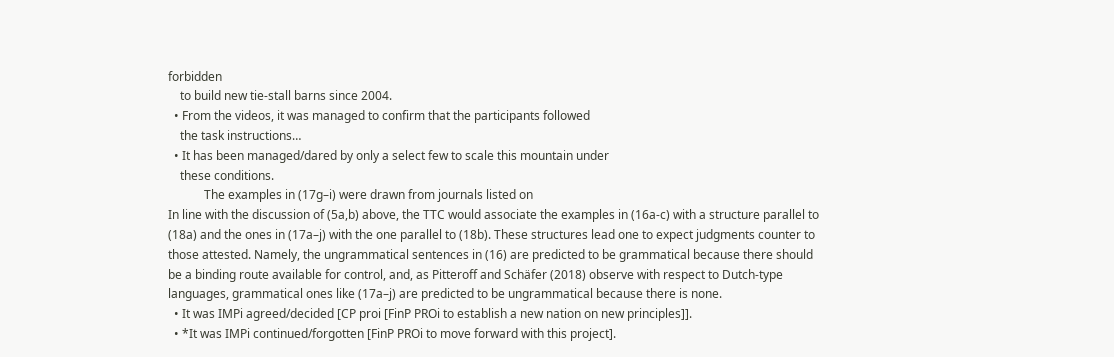forbidden
    to build new tie-stall barns since 2004.
  • From the videos, it was managed to confirm that the participants followed
    the task instructions…
  • It has been managed/dared by only a select few to scale this mountain under
    these conditions.
            The examples in (17g–i) were drawn from journals listed on
In line with the discussion of (5a,b) above, the TTC would associate the examples in (16a-c) with a structure parallel to (18a) and the ones in (17a–j) with the one parallel to (18b). These structures lead one to expect judgments counter to those attested. Namely, the ungrammatical sentences in (16) are predicted to be grammatical because there should be a binding route available for control, and, as Pitteroff and Schäfer (2018) observe with respect to Dutch-type languages, grammatical ones like (17a–j) are predicted to be ungrammatical because there is none.
  • It was IMPi agreed/decided [CP proi [FinP PROi to establish a new nation on new principles]].
  • *It was IMPi continued/forgotten [FinP PROi to move forward with this project].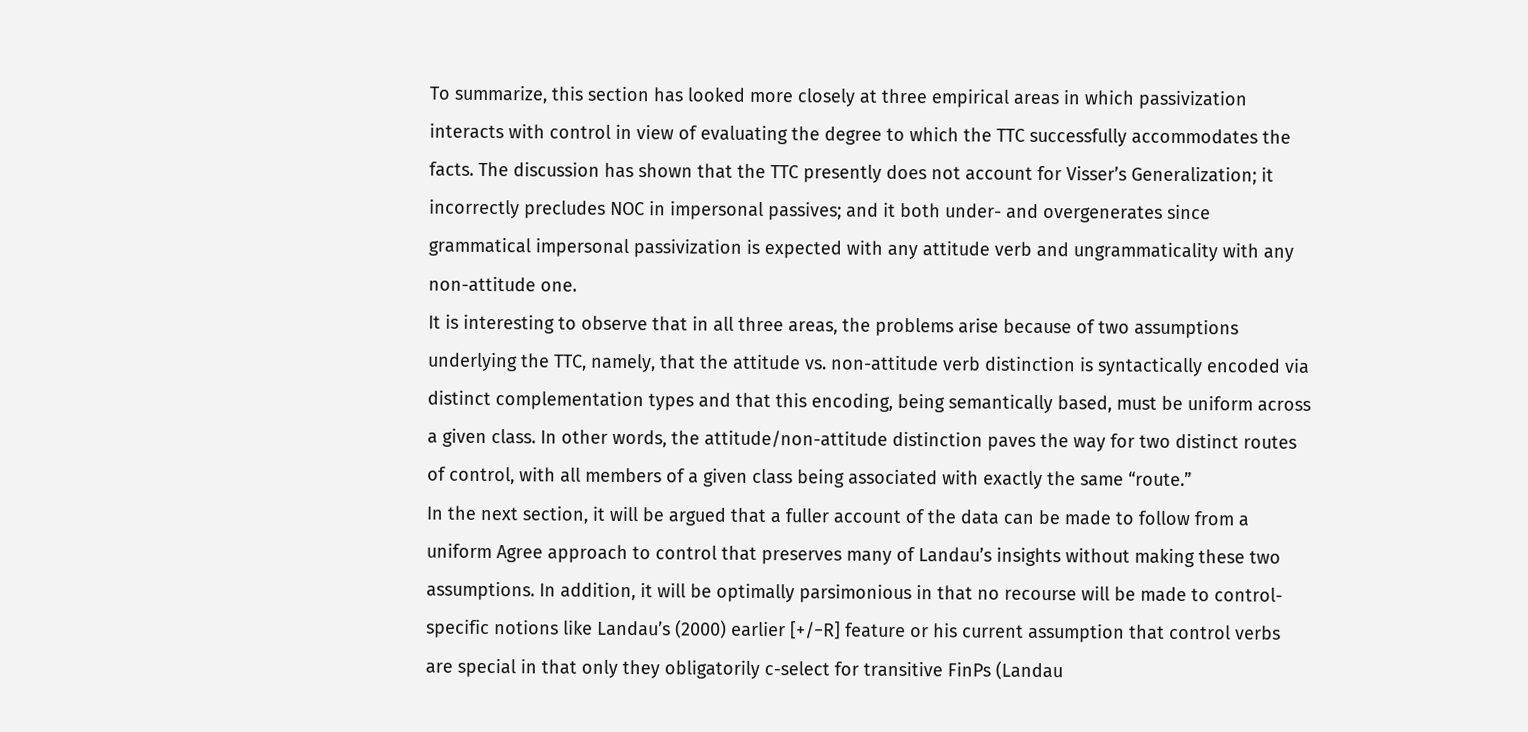To summarize, this section has looked more closely at three empirical areas in which passivization interacts with control in view of evaluating the degree to which the TTC successfully accommodates the facts. The discussion has shown that the TTC presently does not account for Visser’s Generalization; it incorrectly precludes NOC in impersonal passives; and it both under- and overgenerates since grammatical impersonal passivization is expected with any attitude verb and ungrammaticality with any non-attitude one.
It is interesting to observe that in all three areas, the problems arise because of two assumptions underlying the TTC, namely, that the attitude vs. non-attitude verb distinction is syntactically encoded via distinct complementation types and that this encoding, being semantically based, must be uniform across a given class. In other words, the attitude/non-attitude distinction paves the way for two distinct routes of control, with all members of a given class being associated with exactly the same “route.”
In the next section, it will be argued that a fuller account of the data can be made to follow from a uniform Agree approach to control that preserves many of Landau’s insights without making these two assumptions. In addition, it will be optimally parsimonious in that no recourse will be made to control-specific notions like Landau’s (2000) earlier [+/−R] feature or his current assumption that control verbs are special in that only they obligatorily c-select for transitive FinPs (Landau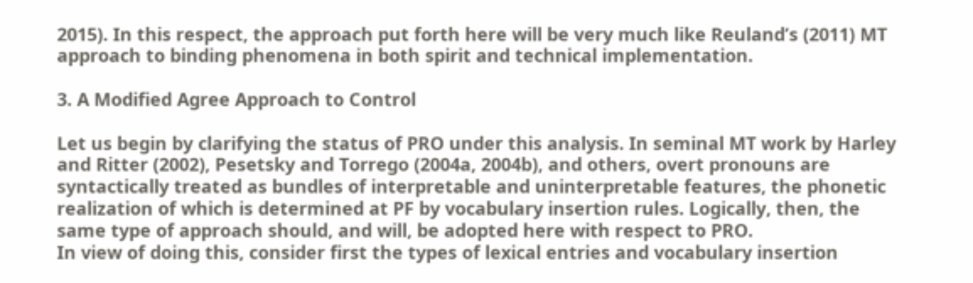2015). In this respect, the approach put forth here will be very much like Reuland’s (2011) MT approach to binding phenomena in both spirit and technical implementation.

3. A Modified Agree Approach to Control

Let us begin by clarifying the status of PRO under this analysis. In seminal MT work by Harley and Ritter (2002), Pesetsky and Torrego (2004a, 2004b), and others, overt pronouns are syntactically treated as bundles of interpretable and uninterpretable features, the phonetic realization of which is determined at PF by vocabulary insertion rules. Logically, then, the same type of approach should, and will, be adopted here with respect to PRO.
In view of doing this, consider first the types of lexical entries and vocabulary insertion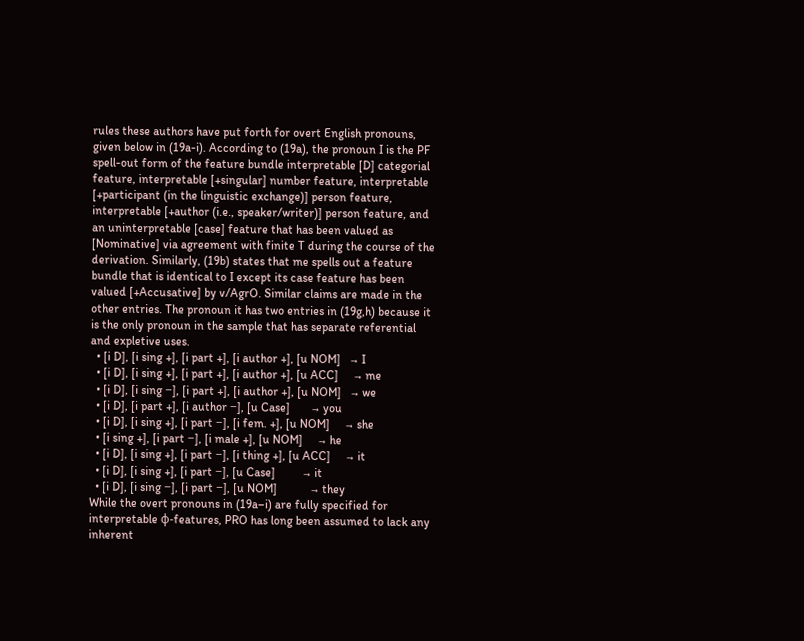rules these authors have put forth for overt English pronouns, given below in (19a-i). According to (19a), the pronoun I is the PF spell-out form of the feature bundle interpretable [D] categorial feature, interpretable [+singular] number feature, interpretable [+participant (in the linguistic exchange)] person feature, interpretable [+author (i.e., speaker/writer)] person feature, and an uninterpretable [case] feature that has been valued as [Nominative] via agreement with finite T during the course of the derivation. Similarly, (19b) states that me spells out a feature bundle that is identical to I except its case feature has been valued [+Accusative] by v/AgrO. Similar claims are made in the other entries. The pronoun it has two entries in (19g,h) because it is the only pronoun in the sample that has separate referential and expletive uses.
  • [i D], [i sing +], [i part +], [i author +], [u NOM]   → I
  • [i D], [i sing +], [i part +], [i author +], [u ACC]     → me
  • [i D], [i sing −], [i part +], [i author +], [u NOM]   → we
  • [i D], [i part +], [i author −], [u Case]       → you
  • [i D], [i sing +], [i part −], [i fem. +], [u NOM]     → she
  • [i sing +], [i part −], [i male +], [u NOM]     → he
  • [i D], [i sing +], [i part −], [i thing +], [u ACC]     → it
  • [i D], [i sing +], [i part −], [u Case]         → it
  • [i D], [i sing −], [i part −], [u NOM]           → they
While the overt pronouns in (19a–i) are fully specified for interpretable ϕ-features, PRO has long been assumed to lack any inherent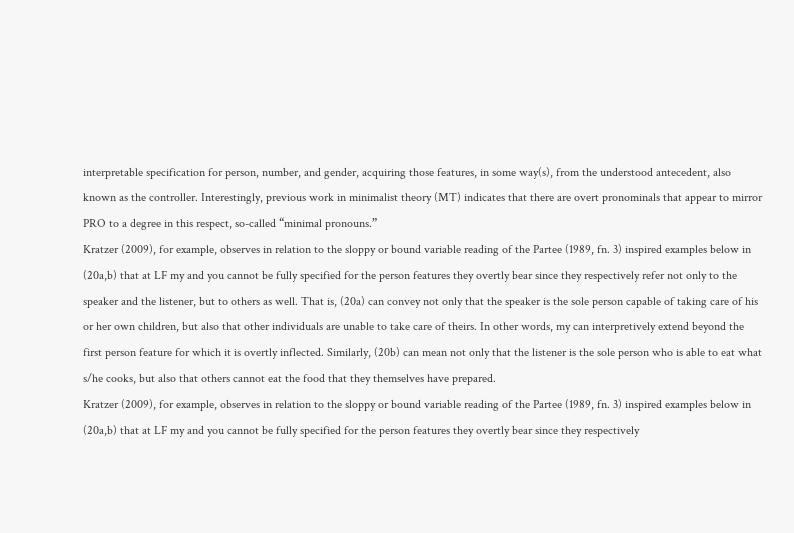interpretable specification for person, number, and gender, acquiring those features, in some way(s), from the understood antecedent, also known as the controller. Interestingly, previous work in minimalist theory (MT) indicates that there are overt pronominals that appear to mirror PRO to a degree in this respect, so-called “minimal pronouns.”
Kratzer (2009), for example, observes in relation to the sloppy or bound variable reading of the Partee (1989, fn. 3) inspired examples below in (20a,b) that at LF my and you cannot be fully specified for the person features they overtly bear since they respectively refer not only to the speaker and the listener, but to others as well. That is, (20a) can convey not only that the speaker is the sole person capable of taking care of his or her own children, but also that other individuals are unable to take care of theirs. In other words, my can interpretively extend beyond the first person feature for which it is overtly inflected. Similarly, (20b) can mean not only that the listener is the sole person who is able to eat what s/he cooks, but also that others cannot eat the food that they themselves have prepared.
Kratzer (2009), for example, observes in relation to the sloppy or bound variable reading of the Partee (1989, fn. 3) inspired examples below in (20a,b) that at LF my and you cannot be fully specified for the person features they overtly bear since they respectively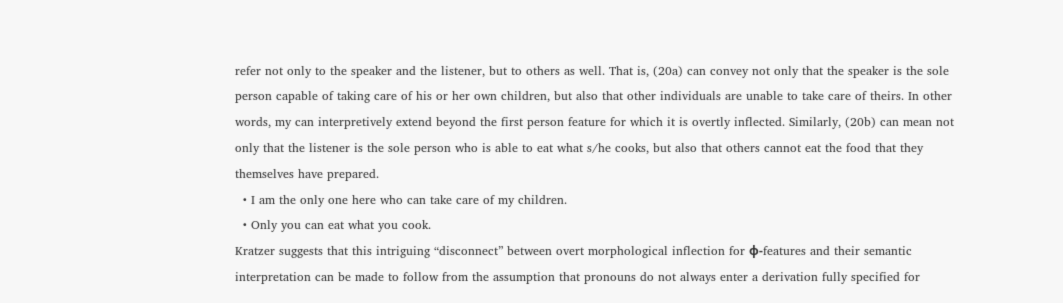refer not only to the speaker and the listener, but to others as well. That is, (20a) can convey not only that the speaker is the sole person capable of taking care of his or her own children, but also that other individuals are unable to take care of theirs. In other words, my can interpretively extend beyond the first person feature for which it is overtly inflected. Similarly, (20b) can mean not only that the listener is the sole person who is able to eat what s/he cooks, but also that others cannot eat the food that they themselves have prepared.
  • I am the only one here who can take care of my children.
  • Only you can eat what you cook.
Kratzer suggests that this intriguing “disconnect” between overt morphological inflection for ϕ-features and their semantic interpretation can be made to follow from the assumption that pronouns do not always enter a derivation fully specified for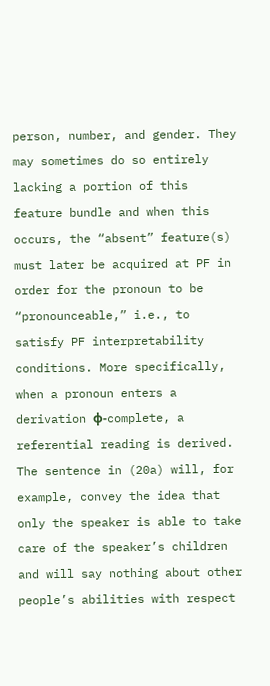person, number, and gender. They may sometimes do so entirely lacking a portion of this feature bundle and when this occurs, the “absent” feature(s) must later be acquired at PF in order for the pronoun to be “pronounceable,” i.e., to satisfy PF interpretability conditions. More specifically, when a pronoun enters a derivation ϕ-complete, a referential reading is derived. The sentence in (20a) will, for example, convey the idea that only the speaker is able to take care of the speaker’s children and will say nothing about other people’s abilities with respect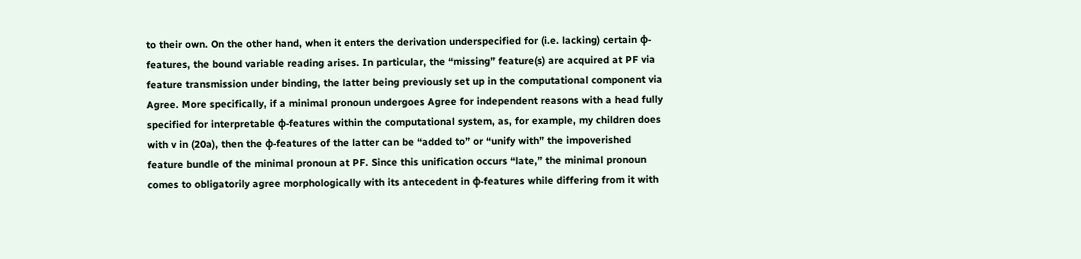to their own. On the other hand, when it enters the derivation underspecified for (i.e. lacking) certain ϕ-features, the bound variable reading arises. In particular, the “missing” feature(s) are acquired at PF via feature transmission under binding, the latter being previously set up in the computational component via Agree. More specifically, if a minimal pronoun undergoes Agree for independent reasons with a head fully specified for interpretable ϕ-features within the computational system, as, for example, my children does with v in (20a), then the ϕ-features of the latter can be “added to” or “unify with” the impoverished feature bundle of the minimal pronoun at PF. Since this unification occurs “late,” the minimal pronoun comes to obligatorily agree morphologically with its antecedent in ϕ-features while differing from it with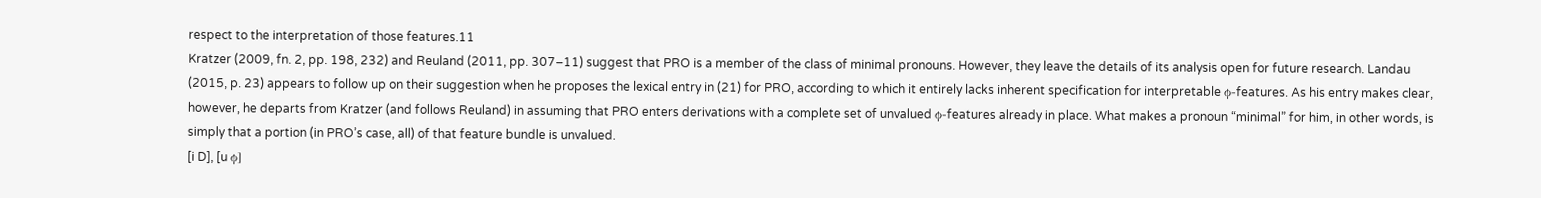respect to the interpretation of those features.11
Kratzer (2009, fn. 2, pp. 198, 232) and Reuland (2011, pp. 307–11) suggest that PRO is a member of the class of minimal pronouns. However, they leave the details of its analysis open for future research. Landau (2015, p. 23) appears to follow up on their suggestion when he proposes the lexical entry in (21) for PRO, according to which it entirely lacks inherent specification for interpretable ϕ-features. As his entry makes clear, however, he departs from Kratzer (and follows Reuland) in assuming that PRO enters derivations with a complete set of unvalued ϕ-features already in place. What makes a pronoun “minimal” for him, in other words, is simply that a portion (in PRO’s case, all) of that feature bundle is unvalued.
[i D], [u ϕ]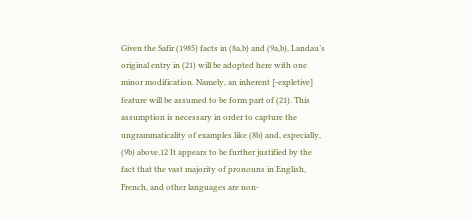Given the Safir (1985) facts in (8a,b) and (9a,b), Landau’s original entry in (21) will be adopted here with one minor modification. Namely, an inherent [-expletive] feature will be assumed to be form part of (21). This assumption is necessary in order to capture the ungrammaticality of examples like (8b) and, especially, (9b) above.12 It appears to be further justified by the fact that the vast majority of pronouns in English, French, and other languages are non-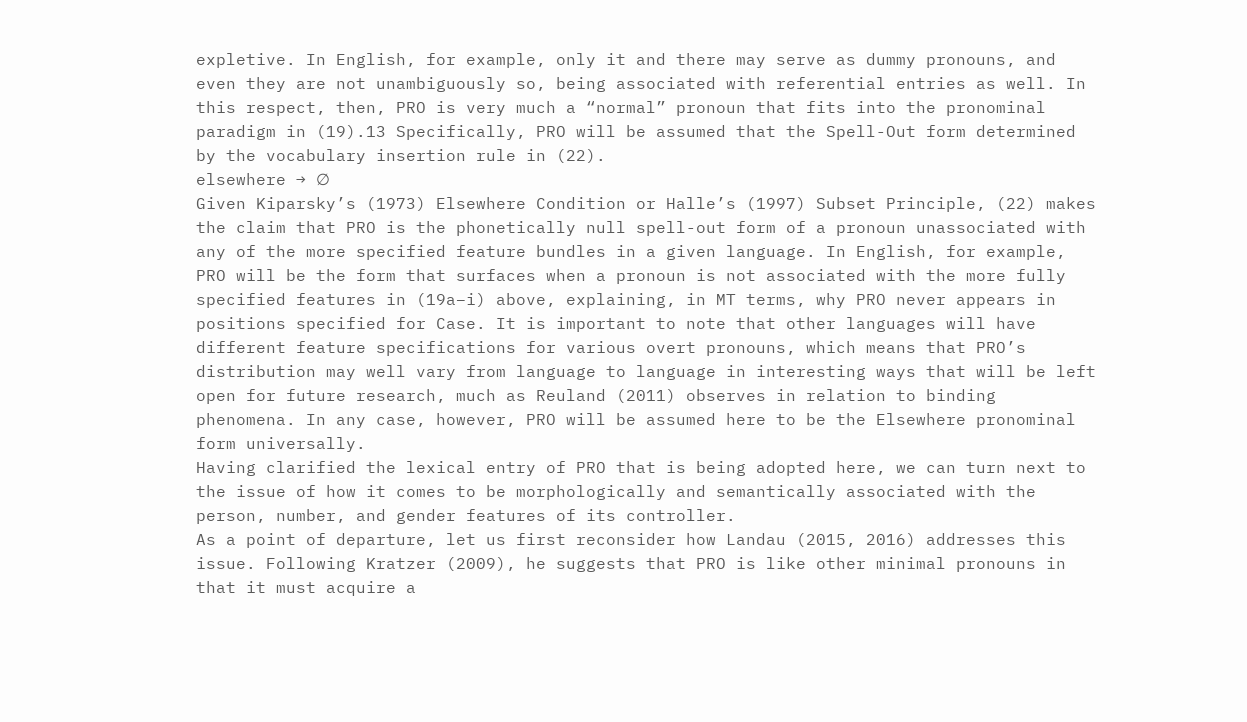expletive. In English, for example, only it and there may serve as dummy pronouns, and even they are not unambiguously so, being associated with referential entries as well. In this respect, then, PRO is very much a “normal” pronoun that fits into the pronominal paradigm in (19).13 Specifically, PRO will be assumed that the Spell-Out form determined by the vocabulary insertion rule in (22).
elsewhere → ∅
Given Kiparsky’s (1973) Elsewhere Condition or Halle’s (1997) Subset Principle, (22) makes the claim that PRO is the phonetically null spell-out form of a pronoun unassociated with any of the more specified feature bundles in a given language. In English, for example, PRO will be the form that surfaces when a pronoun is not associated with the more fully specified features in (19a–i) above, explaining, in MT terms, why PRO never appears in positions specified for Case. It is important to note that other languages will have different feature specifications for various overt pronouns, which means that PRO’s distribution may well vary from language to language in interesting ways that will be left open for future research, much as Reuland (2011) observes in relation to binding phenomena. In any case, however, PRO will be assumed here to be the Elsewhere pronominal form universally.
Having clarified the lexical entry of PRO that is being adopted here, we can turn next to the issue of how it comes to be morphologically and semantically associated with the person, number, and gender features of its controller.
As a point of departure, let us first reconsider how Landau (2015, 2016) addresses this issue. Following Kratzer (2009), he suggests that PRO is like other minimal pronouns in that it must acquire a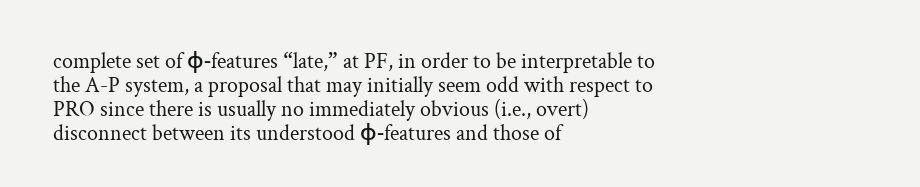complete set of ϕ-features “late,” at PF, in order to be interpretable to the A-P system, a proposal that may initially seem odd with respect to PRO since there is usually no immediately obvious (i.e., overt) disconnect between its understood ϕ-features and those of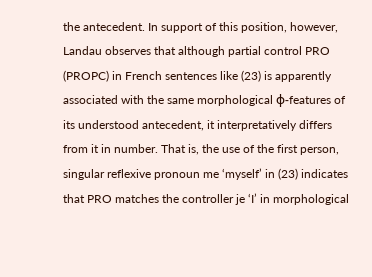the antecedent. In support of this position, however, Landau observes that although partial control PRO (PROPC) in French sentences like (23) is apparently associated with the same morphological ϕ-features of its understood antecedent, it interpretatively differs from it in number. That is, the use of the first person, singular reflexive pronoun me ‘myself’ in (23) indicates that PRO matches the controller je ‘I’ in morphological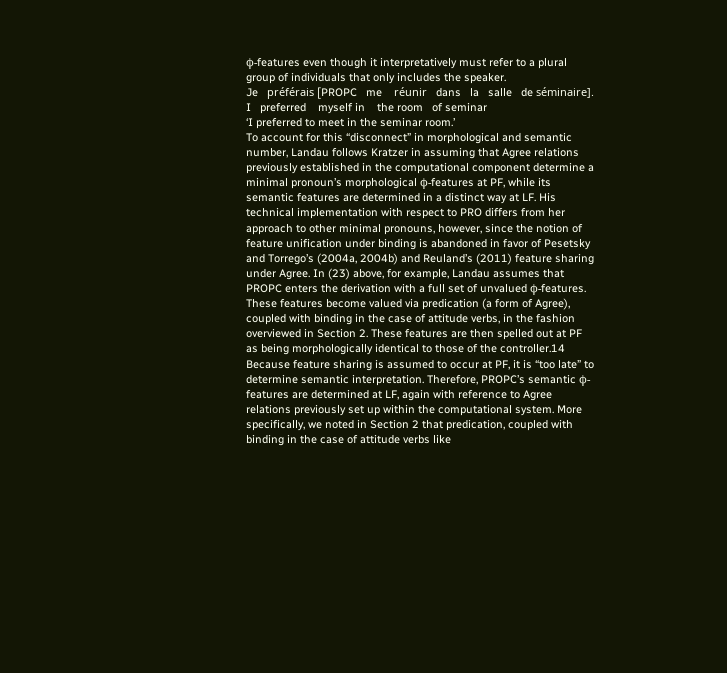ϕ-features even though it interpretatively must refer to a plural group of individuals that only includes the speaker.
Je   préférais [PROPC   me    réunir   dans   la   salle   de séminaire].
I   preferred    myself in    the room   of seminar
‘I preferred to meet in the seminar room.’
To account for this “disconnect” in morphological and semantic number, Landau follows Kratzer in assuming that Agree relations previously established in the computational component determine a minimal pronoun’s morphological ϕ-features at PF, while its semantic features are determined in a distinct way at LF. His technical implementation with respect to PRO differs from her approach to other minimal pronouns, however, since the notion of feature unification under binding is abandoned in favor of Pesetsky and Torrego’s (2004a, 2004b) and Reuland’s (2011) feature sharing under Agree. In (23) above, for example, Landau assumes that PROPC enters the derivation with a full set of unvalued ϕ-features. These features become valued via predication (a form of Agree), coupled with binding in the case of attitude verbs, in the fashion overviewed in Section 2. These features are then spelled out at PF as being morphologically identical to those of the controller.14 Because feature sharing is assumed to occur at PF, it is “too late” to determine semantic interpretation. Therefore, PROPC’s semantic ϕ-features are determined at LF, again with reference to Agree relations previously set up within the computational system. More specifically, we noted in Section 2 that predication, coupled with binding in the case of attitude verbs like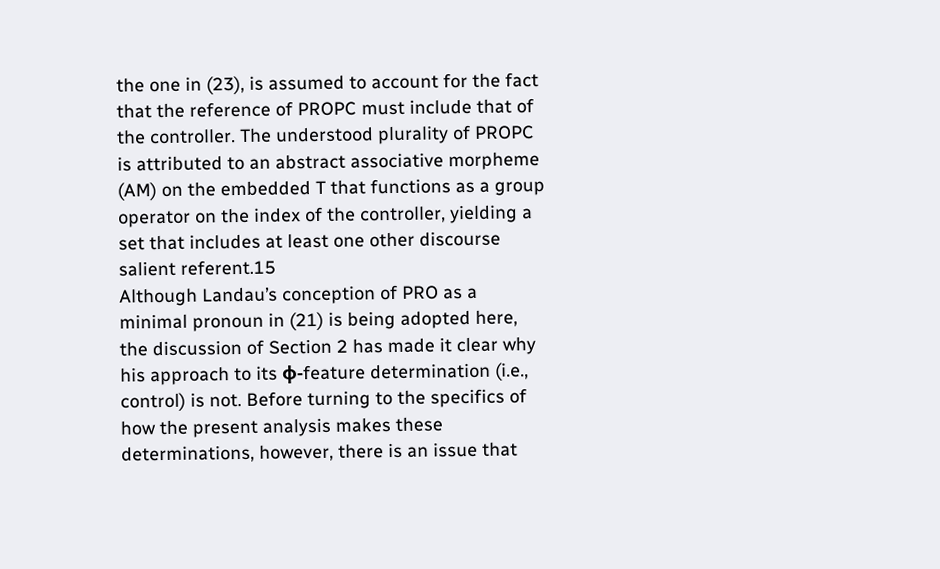the one in (23), is assumed to account for the fact that the reference of PROPC must include that of the controller. The understood plurality of PROPC is attributed to an abstract associative morpheme (AM) on the embedded T that functions as a group operator on the index of the controller, yielding a set that includes at least one other discourse salient referent.15
Although Landau’s conception of PRO as a minimal pronoun in (21) is being adopted here, the discussion of Section 2 has made it clear why his approach to its ϕ-feature determination (i.e., control) is not. Before turning to the specifics of how the present analysis makes these determinations, however, there is an issue that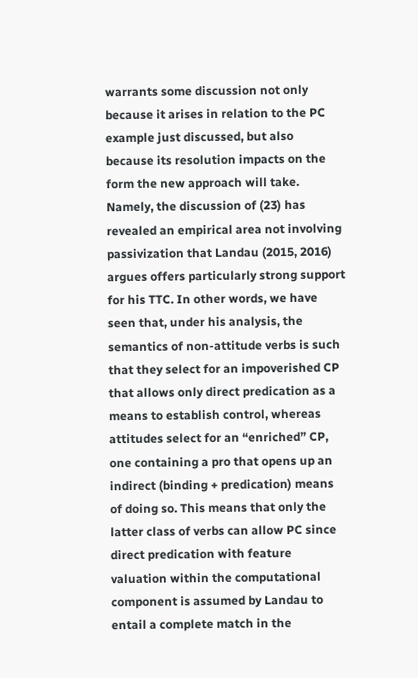warrants some discussion not only because it arises in relation to the PC example just discussed, but also because its resolution impacts on the form the new approach will take. Namely, the discussion of (23) has revealed an empirical area not involving passivization that Landau (2015, 2016) argues offers particularly strong support for his TTC. In other words, we have seen that, under his analysis, the semantics of non-attitude verbs is such that they select for an impoverished CP that allows only direct predication as a means to establish control, whereas attitudes select for an “enriched” CP, one containing a pro that opens up an indirect (binding + predication) means of doing so. This means that only the latter class of verbs can allow PC since direct predication with feature valuation within the computational component is assumed by Landau to entail a complete match in the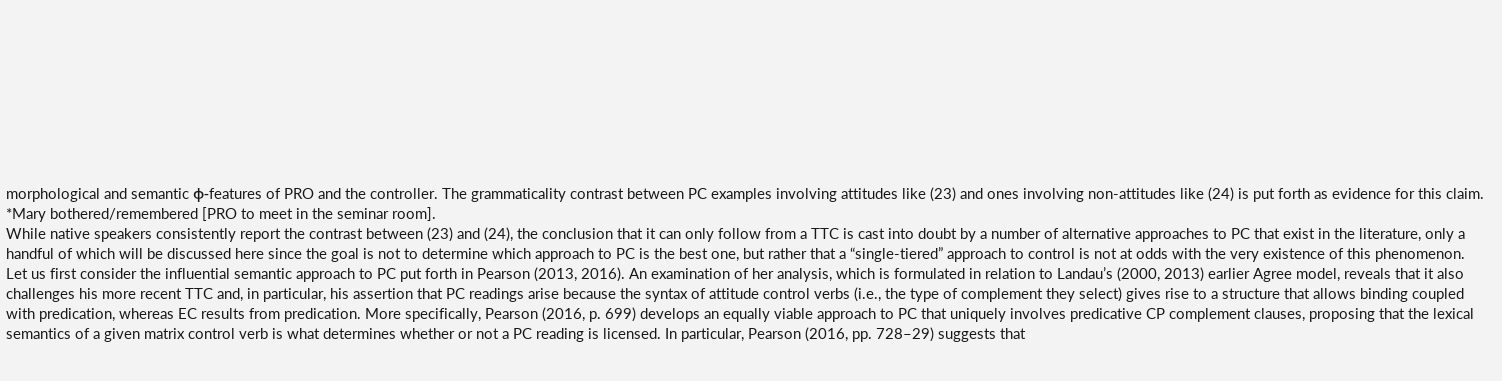morphological and semantic ϕ-features of PRO and the controller. The grammaticality contrast between PC examples involving attitudes like (23) and ones involving non-attitudes like (24) is put forth as evidence for this claim.
*Mary bothered/remembered [PRO to meet in the seminar room].
While native speakers consistently report the contrast between (23) and (24), the conclusion that it can only follow from a TTC is cast into doubt by a number of alternative approaches to PC that exist in the literature, only a handful of which will be discussed here since the goal is not to determine which approach to PC is the best one, but rather that a “single-tiered” approach to control is not at odds with the very existence of this phenomenon.
Let us first consider the influential semantic approach to PC put forth in Pearson (2013, 2016). An examination of her analysis, which is formulated in relation to Landau’s (2000, 2013) earlier Agree model, reveals that it also challenges his more recent TTC and, in particular, his assertion that PC readings arise because the syntax of attitude control verbs (i.e., the type of complement they select) gives rise to a structure that allows binding coupled with predication, whereas EC results from predication. More specifically, Pearson (2016, p. 699) develops an equally viable approach to PC that uniquely involves predicative CP complement clauses, proposing that the lexical semantics of a given matrix control verb is what determines whether or not a PC reading is licensed. In particular, Pearson (2016, pp. 728–29) suggests that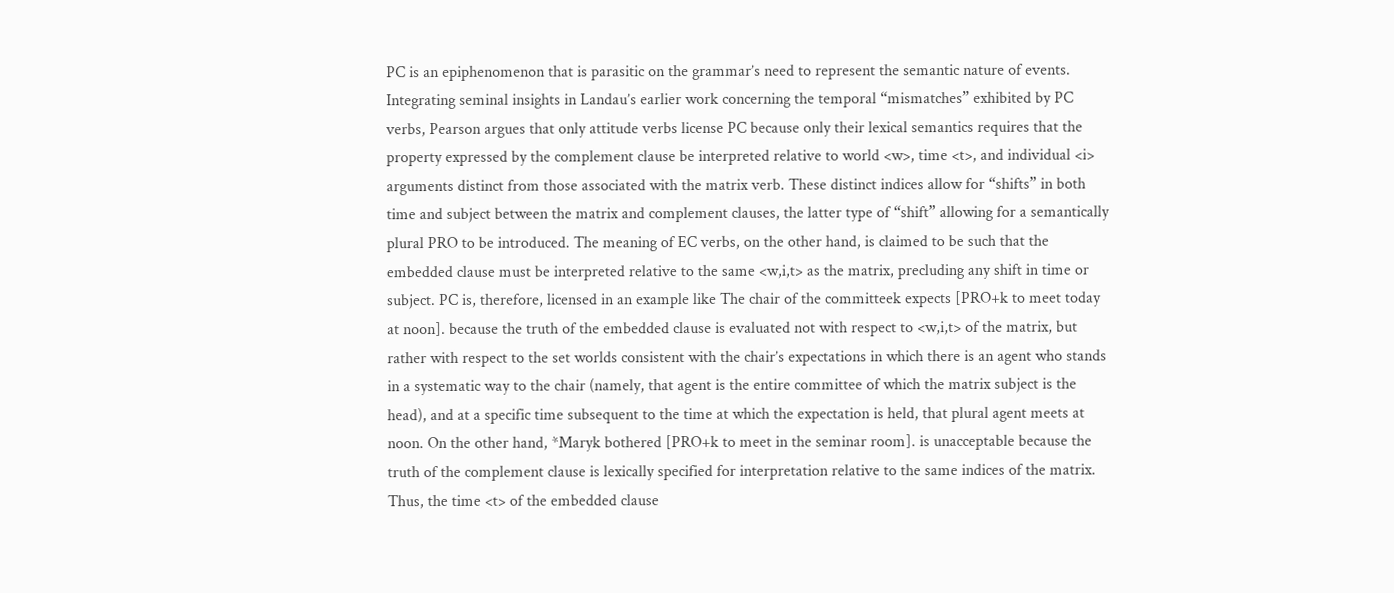PC is an epiphenomenon that is parasitic on the grammar’s need to represent the semantic nature of events. Integrating seminal insights in Landau’s earlier work concerning the temporal “mismatches” exhibited by PC verbs, Pearson argues that only attitude verbs license PC because only their lexical semantics requires that the property expressed by the complement clause be interpreted relative to world <w>, time <t>, and individual <i> arguments distinct from those associated with the matrix verb. These distinct indices allow for “shifts” in both time and subject between the matrix and complement clauses, the latter type of “shift” allowing for a semantically plural PRO to be introduced. The meaning of EC verbs, on the other hand, is claimed to be such that the embedded clause must be interpreted relative to the same <w,i,t> as the matrix, precluding any shift in time or subject. PC is, therefore, licensed in an example like The chair of the committeek expects [PRO+k to meet today at noon]. because the truth of the embedded clause is evaluated not with respect to <w,i,t> of the matrix, but rather with respect to the set worlds consistent with the chair’s expectations in which there is an agent who stands in a systematic way to the chair (namely, that agent is the entire committee of which the matrix subject is the head), and at a specific time subsequent to the time at which the expectation is held, that plural agent meets at noon. On the other hand, *Maryk bothered [PRO+k to meet in the seminar room]. is unacceptable because the truth of the complement clause is lexically specified for interpretation relative to the same indices of the matrix. Thus, the time <t> of the embedded clause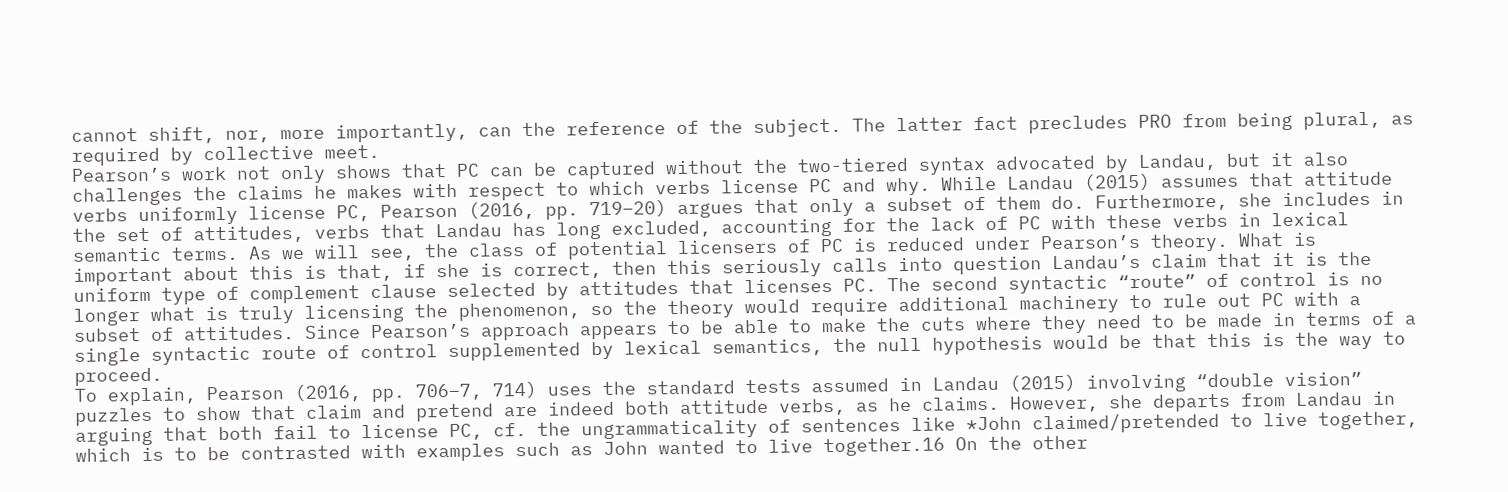cannot shift, nor, more importantly, can the reference of the subject. The latter fact precludes PRO from being plural, as required by collective meet.
Pearson’s work not only shows that PC can be captured without the two-tiered syntax advocated by Landau, but it also challenges the claims he makes with respect to which verbs license PC and why. While Landau (2015) assumes that attitude verbs uniformly license PC, Pearson (2016, pp. 719–20) argues that only a subset of them do. Furthermore, she includes in the set of attitudes, verbs that Landau has long excluded, accounting for the lack of PC with these verbs in lexical semantic terms. As we will see, the class of potential licensers of PC is reduced under Pearson’s theory. What is important about this is that, if she is correct, then this seriously calls into question Landau’s claim that it is the uniform type of complement clause selected by attitudes that licenses PC. The second syntactic “route” of control is no longer what is truly licensing the phenomenon, so the theory would require additional machinery to rule out PC with a subset of attitudes. Since Pearson’s approach appears to be able to make the cuts where they need to be made in terms of a single syntactic route of control supplemented by lexical semantics, the null hypothesis would be that this is the way to proceed.
To explain, Pearson (2016, pp. 706–7, 714) uses the standard tests assumed in Landau (2015) involving “double vision” puzzles to show that claim and pretend are indeed both attitude verbs, as he claims. However, she departs from Landau in arguing that both fail to license PC, cf. the ungrammaticality of sentences like *John claimed/pretended to live together, which is to be contrasted with examples such as John wanted to live together.16 On the other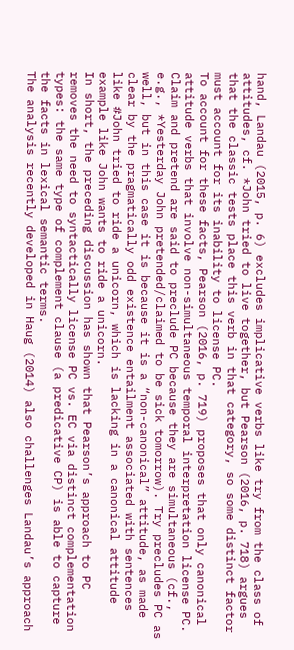hand, Landau (2015, p. 6) excludes implicative verbs like try from the class of attitudes, cf. *John tried to live together, but Pearson (2016, p. 718) argues that the classic tests place this verb in that category, so some distinct factor must account for its inability to license PC.
To account for these facts, Pearson (2016, p. 719) proposes that only canonical attitude verbs that involve non-simultaneous temporal interpretation license PC. Claim and pretend are said to preclude PC because they are simultaneous (cf., e.g., *Yesterday John pretended/claimed to be sick tomorrow). Try precludes PC as well, but in this case it is because it is a “non-canonical” attitude, as made clear by the pragmatically odd existence entailment associated with sentences like #John tried to ride a unicorn, which is lacking in a canonical attitude example like John wants to ride a unicorn.
In short, the preceding discussion has shown that Pearson’s approach to PC removes the need to syntactically license PC vs. EC via distinct complementation types: the same type of complement clause (a predicative CP) is able to capture the facts in lexical semantic terms.
The analysis recently developed in Haug (2014) also challenges Landau’s approach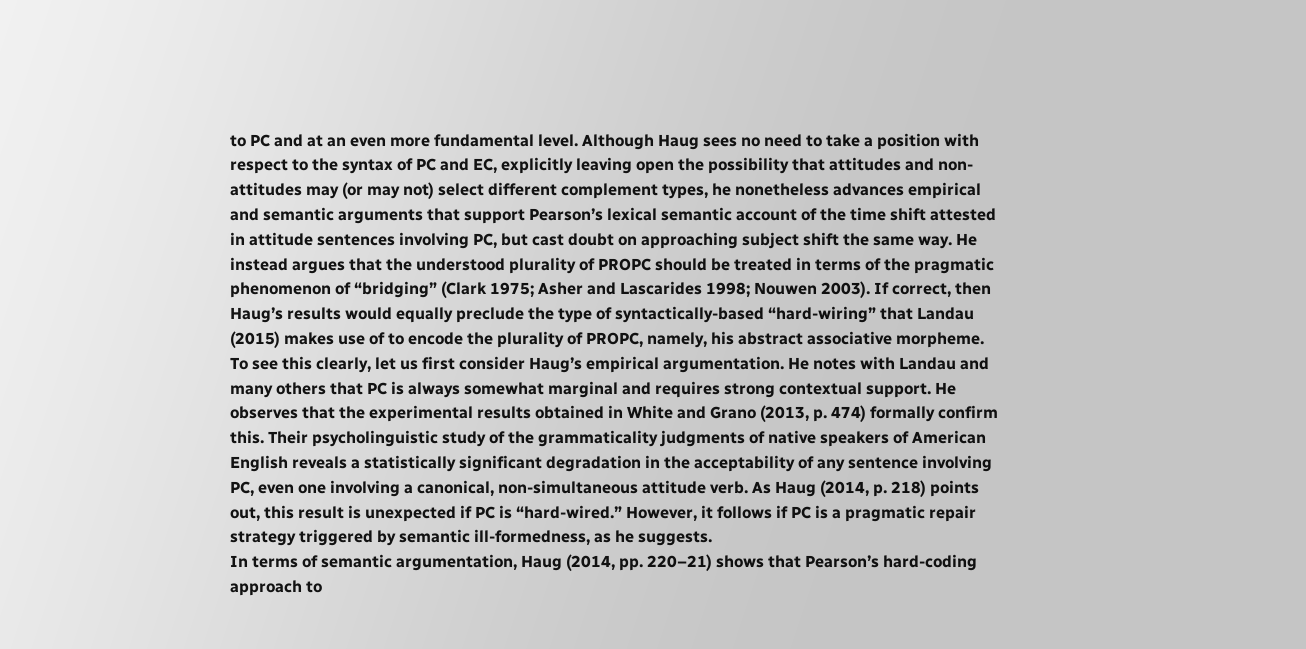to PC and at an even more fundamental level. Although Haug sees no need to take a position with respect to the syntax of PC and EC, explicitly leaving open the possibility that attitudes and non-attitudes may (or may not) select different complement types, he nonetheless advances empirical and semantic arguments that support Pearson’s lexical semantic account of the time shift attested in attitude sentences involving PC, but cast doubt on approaching subject shift the same way. He instead argues that the understood plurality of PROPC should be treated in terms of the pragmatic phenomenon of “bridging” (Clark 1975; Asher and Lascarides 1998; Nouwen 2003). If correct, then Haug’s results would equally preclude the type of syntactically-based “hard-wiring” that Landau (2015) makes use of to encode the plurality of PROPC, namely, his abstract associative morpheme.
To see this clearly, let us first consider Haug’s empirical argumentation. He notes with Landau and many others that PC is always somewhat marginal and requires strong contextual support. He observes that the experimental results obtained in White and Grano (2013, p. 474) formally confirm this. Their psycholinguistic study of the grammaticality judgments of native speakers of American English reveals a statistically significant degradation in the acceptability of any sentence involving PC, even one involving a canonical, non-simultaneous attitude verb. As Haug (2014, p. 218) points out, this result is unexpected if PC is “hard-wired.” However, it follows if PC is a pragmatic repair strategy triggered by semantic ill-formedness, as he suggests.
In terms of semantic argumentation, Haug (2014, pp. 220–21) shows that Pearson’s hard-coding approach to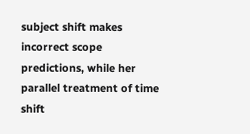subject shift makes incorrect scope predictions, while her parallel treatment of time shift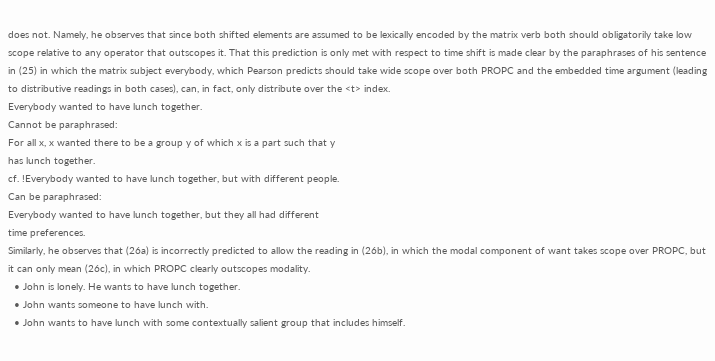does not. Namely, he observes that since both shifted elements are assumed to be lexically encoded by the matrix verb both should obligatorily take low scope relative to any operator that outscopes it. That this prediction is only met with respect to time shift is made clear by the paraphrases of his sentence in (25) in which the matrix subject everybody, which Pearson predicts should take wide scope over both PROPC and the embedded time argument (leading to distributive readings in both cases), can, in fact, only distribute over the <t> index.
Everybody wanted to have lunch together.
Cannot be paraphrased:
For all x, x wanted there to be a group y of which x is a part such that y
has lunch together.
cf. !Everybody wanted to have lunch together, but with different people.
Can be paraphrased:
Everybody wanted to have lunch together, but they all had different
time preferences.
Similarly, he observes that (26a) is incorrectly predicted to allow the reading in (26b), in which the modal component of want takes scope over PROPC, but it can only mean (26c), in which PROPC clearly outscopes modality.
  • John is lonely. He wants to have lunch together.
  • John wants someone to have lunch with.
  • John wants to have lunch with some contextually salient group that includes himself.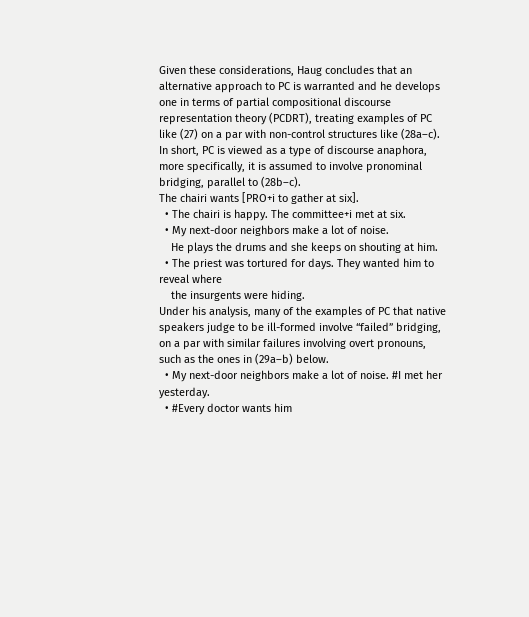Given these considerations, Haug concludes that an alternative approach to PC is warranted and he develops one in terms of partial compositional discourse representation theory (PCDRT), treating examples of PC like (27) on a par with non-control structures like (28a–c). In short, PC is viewed as a type of discourse anaphora, more specifically, it is assumed to involve pronominal bridging, parallel to (28b–c).
The chairi wants [PRO+i to gather at six].
  • The chairi is happy. The committee+i met at six.
  • My next-door neighbors make a lot of noise.
    He plays the drums and she keeps on shouting at him.
  • The priest was tortured for days. They wanted him to reveal where
    the insurgents were hiding.
Under his analysis, many of the examples of PC that native speakers judge to be ill-formed involve “failed” bridging, on a par with similar failures involving overt pronouns, such as the ones in (29a–b) below.
  • My next-door neighbors make a lot of noise. #I met her yesterday.
  • #Every doctor wants him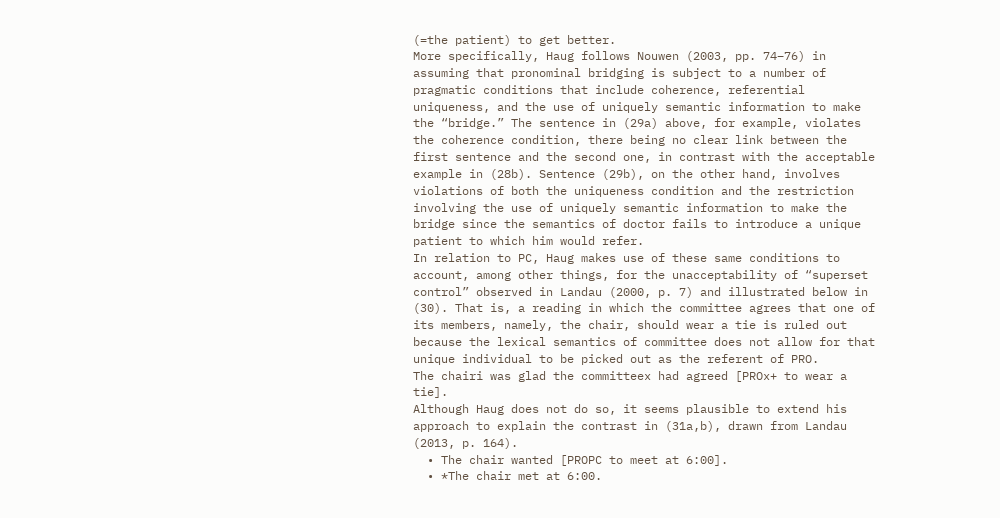(=the patient) to get better.
More specifically, Haug follows Nouwen (2003, pp. 74–76) in assuming that pronominal bridging is subject to a number of pragmatic conditions that include coherence, referential uniqueness, and the use of uniquely semantic information to make the “bridge.” The sentence in (29a) above, for example, violates the coherence condition, there being no clear link between the first sentence and the second one, in contrast with the acceptable example in (28b). Sentence (29b), on the other hand, involves violations of both the uniqueness condition and the restriction involving the use of uniquely semantic information to make the bridge since the semantics of doctor fails to introduce a unique patient to which him would refer.
In relation to PC, Haug makes use of these same conditions to account, among other things, for the unacceptability of “superset control” observed in Landau (2000, p. 7) and illustrated below in (30). That is, a reading in which the committee agrees that one of its members, namely, the chair, should wear a tie is ruled out because the lexical semantics of committee does not allow for that unique individual to be picked out as the referent of PRO.
The chairi was glad the committeex had agreed [PROx+ to wear a tie].
Although Haug does not do so, it seems plausible to extend his approach to explain the contrast in (31a,b), drawn from Landau (2013, p. 164).
  • The chair wanted [PROPC to meet at 6:00].
  • *The chair met at 6:00.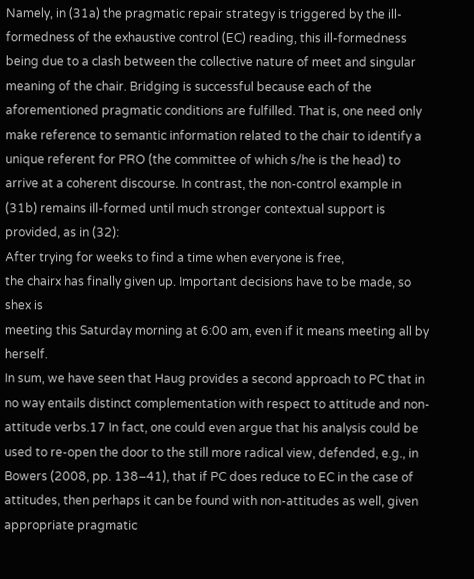Namely, in (31a) the pragmatic repair strategy is triggered by the ill-formedness of the exhaustive control (EC) reading, this ill-formedness being due to a clash between the collective nature of meet and singular meaning of the chair. Bridging is successful because each of the aforementioned pragmatic conditions are fulfilled. That is, one need only make reference to semantic information related to the chair to identify a unique referent for PRO (the committee of which s/he is the head) to arrive at a coherent discourse. In contrast, the non-control example in (31b) remains ill-formed until much stronger contextual support is provided, as in (32):
After trying for weeks to find a time when everyone is free,
the chairx has finally given up. Important decisions have to be made, so shex is
meeting this Saturday morning at 6:00 am, even if it means meeting all by herself.
In sum, we have seen that Haug provides a second approach to PC that in no way entails distinct complementation with respect to attitude and non-attitude verbs.17 In fact, one could even argue that his analysis could be used to re-open the door to the still more radical view, defended, e.g., in Bowers (2008, pp. 138–41), that if PC does reduce to EC in the case of attitudes, then perhaps it can be found with non-attitudes as well, given appropriate pragmatic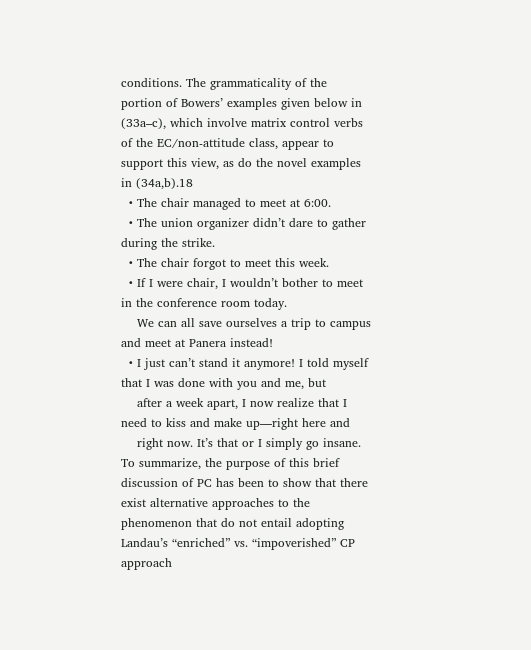conditions. The grammaticality of the portion of Bowers’ examples given below in (33a–c), which involve matrix control verbs of the EC/non-attitude class, appear to support this view, as do the novel examples in (34a,b).18
  • The chair managed to meet at 6:00.
  • The union organizer didn’t dare to gather during the strike.
  • The chair forgot to meet this week.
  • If I were chair, I wouldn’t bother to meet in the conference room today.
    We can all save ourselves a trip to campus and meet at Panera instead!
  • I just can’t stand it anymore! I told myself that I was done with you and me, but
    after a week apart, I now realize that I need to kiss and make up—right here and
    right now. It’s that or I simply go insane.
To summarize, the purpose of this brief discussion of PC has been to show that there exist alternative approaches to the phenomenon that do not entail adopting Landau’s “enriched” vs. “impoverished” CP approach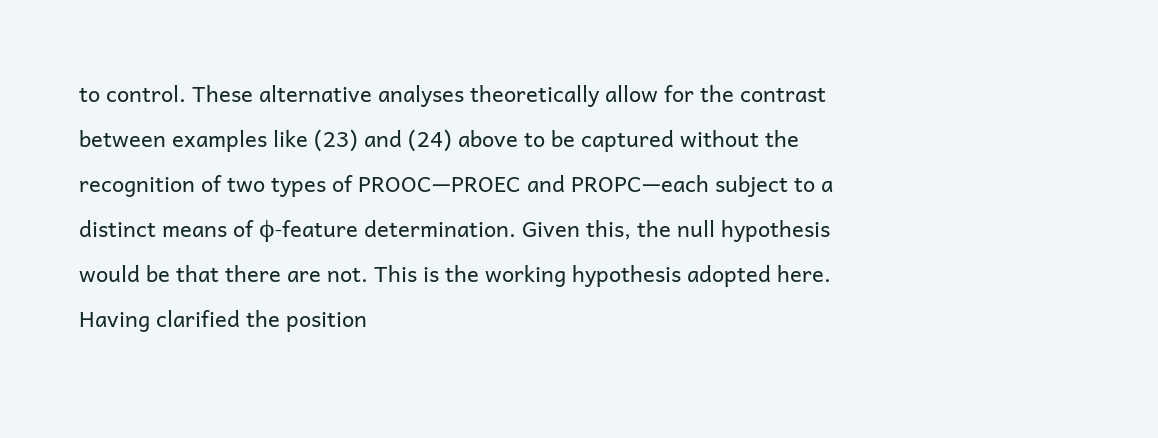to control. These alternative analyses theoretically allow for the contrast between examples like (23) and (24) above to be captured without the recognition of two types of PROOC—PROEC and PROPC—each subject to a distinct means of ϕ-feature determination. Given this, the null hypothesis would be that there are not. This is the working hypothesis adopted here.
Having clarified the position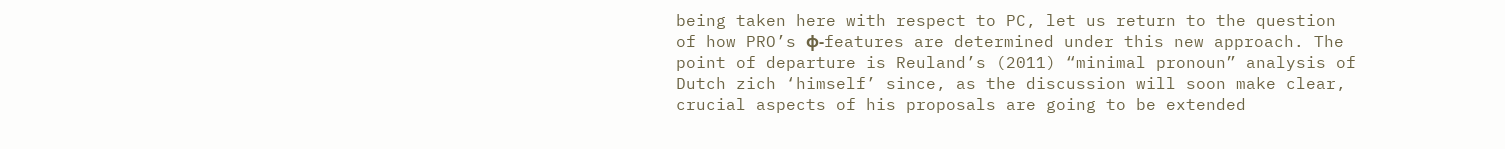being taken here with respect to PC, let us return to the question of how PRO’s ϕ-features are determined under this new approach. The point of departure is Reuland’s (2011) “minimal pronoun” analysis of Dutch zich ‘himself’ since, as the discussion will soon make clear, crucial aspects of his proposals are going to be extended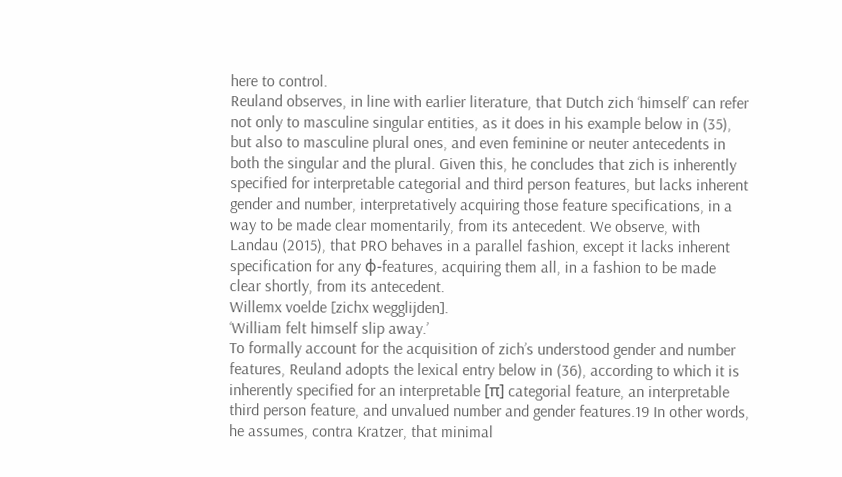here to control.
Reuland observes, in line with earlier literature, that Dutch zich ‘himself’ can refer not only to masculine singular entities, as it does in his example below in (35), but also to masculine plural ones, and even feminine or neuter antecedents in both the singular and the plural. Given this, he concludes that zich is inherently specified for interpretable categorial and third person features, but lacks inherent gender and number, interpretatively acquiring those feature specifications, in a way to be made clear momentarily, from its antecedent. We observe, with Landau (2015), that PRO behaves in a parallel fashion, except it lacks inherent specification for any ϕ-features, acquiring them all, in a fashion to be made clear shortly, from its antecedent.
Willemx voelde [zichx wegglijden].
‘William felt himself slip away.’
To formally account for the acquisition of zich’s understood gender and number features, Reuland adopts the lexical entry below in (36), according to which it is inherently specified for an interpretable [π] categorial feature, an interpretable third person feature, and unvalued number and gender features.19 In other words, he assumes, contra Kratzer, that minimal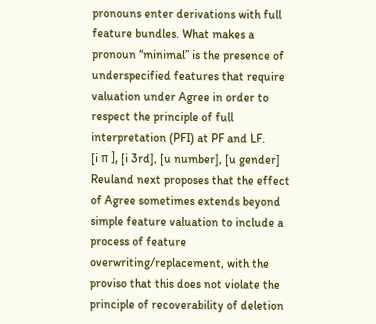pronouns enter derivations with full feature bundles. What makes a pronoun “minimal” is the presence of underspecified features that require valuation under Agree in order to respect the principle of full interpretation (PFI) at PF and LF.
[i π ], [i 3rd], [u number], [u gender]
Reuland next proposes that the effect of Agree sometimes extends beyond simple feature valuation to include a process of feature overwriting/replacement, with the proviso that this does not violate the principle of recoverability of deletion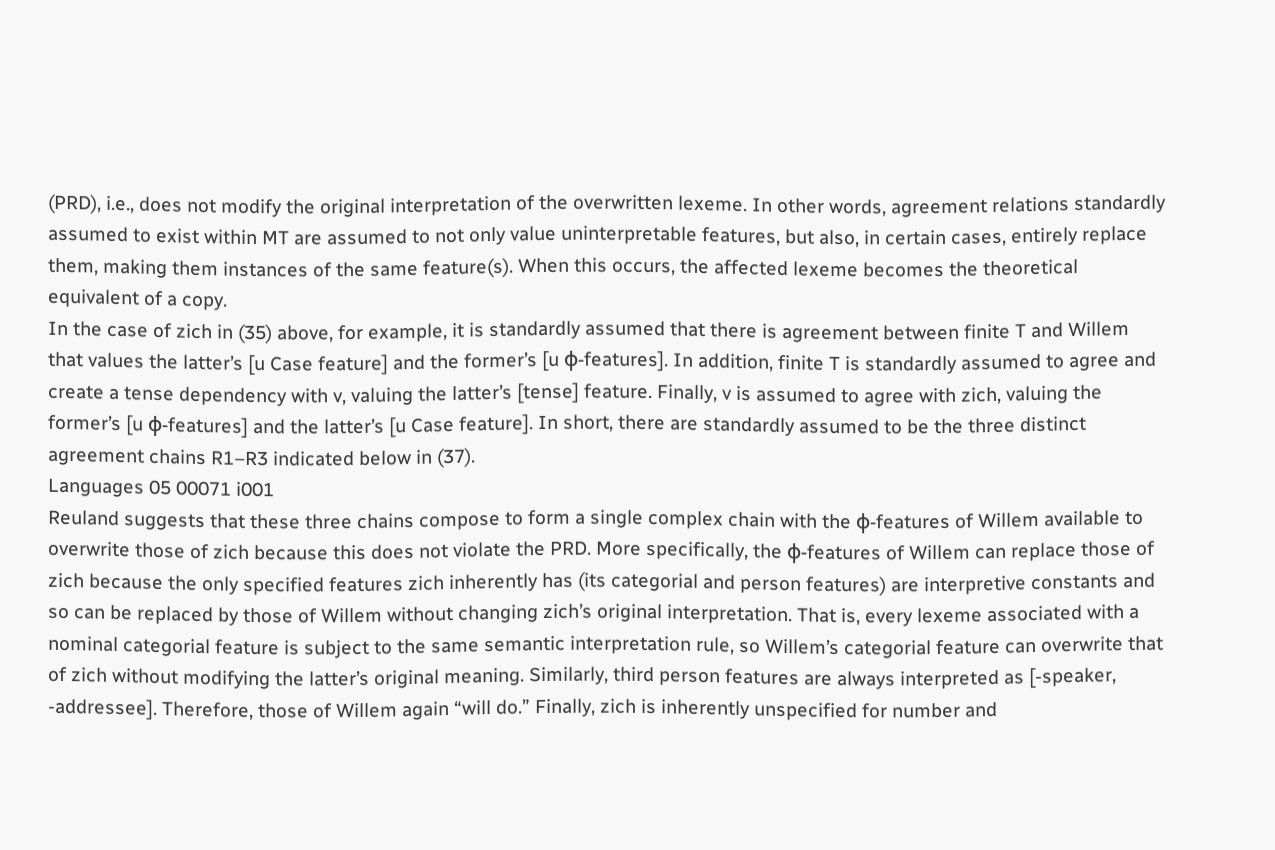(PRD), i.e., does not modify the original interpretation of the overwritten lexeme. In other words, agreement relations standardly assumed to exist within MT are assumed to not only value uninterpretable features, but also, in certain cases, entirely replace them, making them instances of the same feature(s). When this occurs, the affected lexeme becomes the theoretical equivalent of a copy.
In the case of zich in (35) above, for example, it is standardly assumed that there is agreement between finite T and Willem that values the latter’s [u Case feature] and the former’s [u ϕ-features]. In addition, finite T is standardly assumed to agree and create a tense dependency with v, valuing the latter’s [tense] feature. Finally, v is assumed to agree with zich, valuing the former’s [u ϕ-features] and the latter’s [u Case feature]. In short, there are standardly assumed to be the three distinct agreement chains R1–R3 indicated below in (37).
Languages 05 00071 i001
Reuland suggests that these three chains compose to form a single complex chain with the ϕ-features of Willem available to overwrite those of zich because this does not violate the PRD. More specifically, the ϕ-features of Willem can replace those of zich because the only specified features zich inherently has (its categorial and person features) are interpretive constants and so can be replaced by those of Willem without changing zich’s original interpretation. That is, every lexeme associated with a nominal categorial feature is subject to the same semantic interpretation rule, so Willem’s categorial feature can overwrite that of zich without modifying the latter’s original meaning. Similarly, third person features are always interpreted as [-speaker, -addressee]. Therefore, those of Willem again “will do.” Finally, zich is inherently unspecified for number and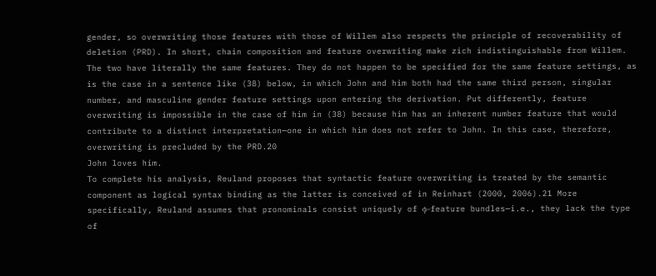gender, so overwriting those features with those of Willem also respects the principle of recoverability of deletion (PRD). In short, chain composition and feature overwriting make zich indistinguishable from Willem. The two have literally the same features. They do not happen to be specified for the same feature settings, as is the case in a sentence like (38) below, in which John and him both had the same third person, singular number, and masculine gender feature settings upon entering the derivation. Put differently, feature overwriting is impossible in the case of him in (38) because him has an inherent number feature that would contribute to a distinct interpretation—one in which him does not refer to John. In this case, therefore, overwriting is precluded by the PRD.20
John loves him.
To complete his analysis, Reuland proposes that syntactic feature overwriting is treated by the semantic component as logical syntax binding as the latter is conceived of in Reinhart (2000, 2006).21 More specifically, Reuland assumes that pronominals consist uniquely of ϕ-feature bundles—i.e., they lack the type of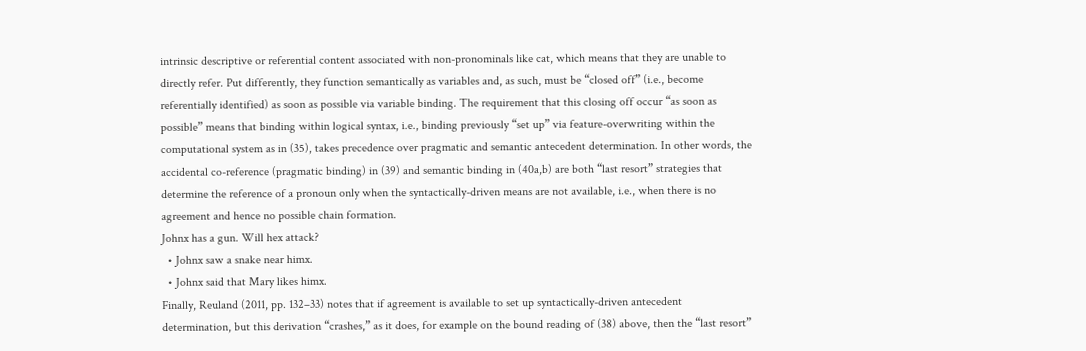intrinsic descriptive or referential content associated with non-pronominals like cat, which means that they are unable to directly refer. Put differently, they function semantically as variables and, as such, must be “closed off” (i.e., become referentially identified) as soon as possible via variable binding. The requirement that this closing off occur “as soon as possible” means that binding within logical syntax, i.e., binding previously “set up” via feature-overwriting within the computational system as in (35), takes precedence over pragmatic and semantic antecedent determination. In other words, the accidental co-reference (pragmatic binding) in (39) and semantic binding in (40a,b) are both “last resort” strategies that determine the reference of a pronoun only when the syntactically-driven means are not available, i.e., when there is no agreement and hence no possible chain formation.
Johnx has a gun. Will hex attack?
  • Johnx saw a snake near himx.
  • Johnx said that Mary likes himx.
Finally, Reuland (2011, pp. 132–33) notes that if agreement is available to set up syntactically-driven antecedent determination, but this derivation “crashes,” as it does, for example on the bound reading of (38) above, then the “last resort”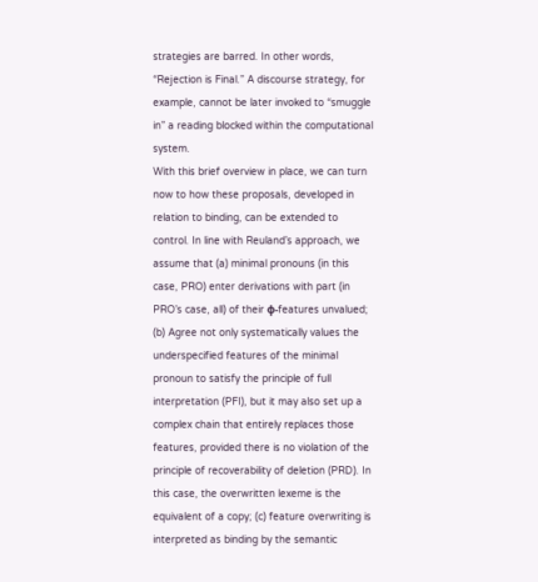strategies are barred. In other words, “Rejection is Final.” A discourse strategy, for example, cannot be later invoked to “smuggle in” a reading blocked within the computational system.
With this brief overview in place, we can turn now to how these proposals, developed in relation to binding, can be extended to control. In line with Reuland’s approach, we assume that (a) minimal pronouns (in this case, PRO) enter derivations with part (in PRO’s case, all) of their ϕ-features unvalued; (b) Agree not only systematically values the underspecified features of the minimal pronoun to satisfy the principle of full interpretation (PFI), but it may also set up a complex chain that entirely replaces those features, provided there is no violation of the principle of recoverability of deletion (PRD). In this case, the overwritten lexeme is the equivalent of a copy; (c) feature overwriting is interpreted as binding by the semantic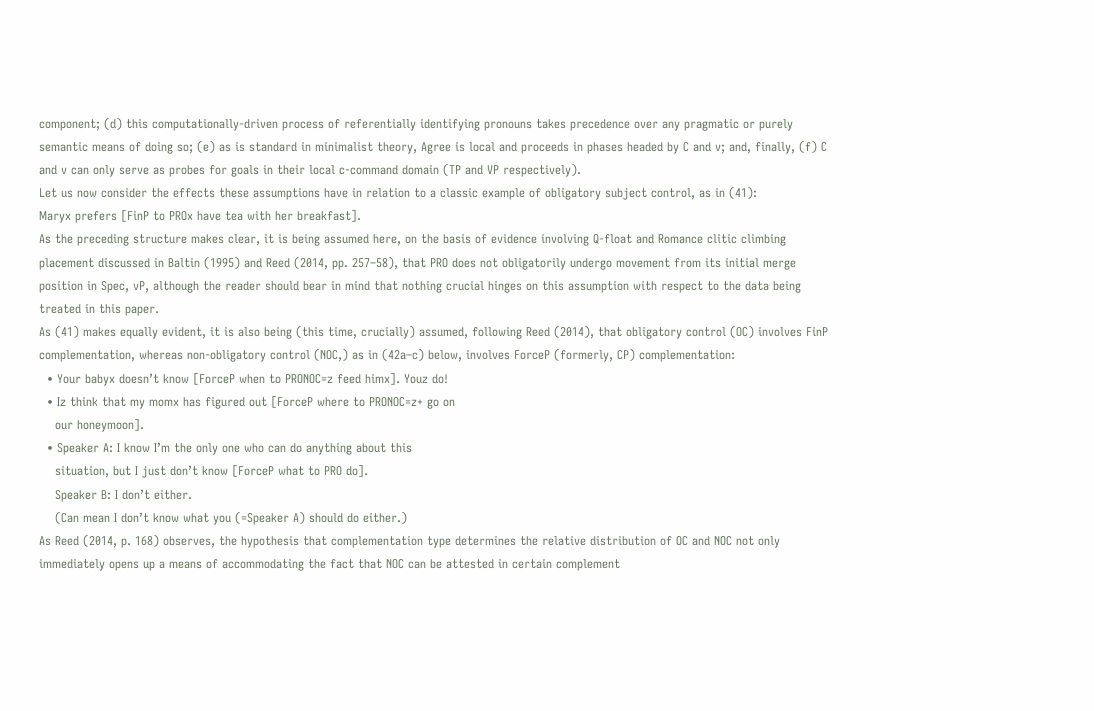component; (d) this computationally-driven process of referentially identifying pronouns takes precedence over any pragmatic or purely semantic means of doing so; (e) as is standard in minimalist theory, Agree is local and proceeds in phases headed by C and v; and, finally, (f) C and v can only serve as probes for goals in their local c-command domain (TP and VP respectively).
Let us now consider the effects these assumptions have in relation to a classic example of obligatory subject control, as in (41):
Maryx prefers [FinP to PROx have tea with her breakfast].
As the preceding structure makes clear, it is being assumed here, on the basis of evidence involving Q-float and Romance clitic climbing placement discussed in Baltin (1995) and Reed (2014, pp. 257–58), that PRO does not obligatorily undergo movement from its initial merge position in Spec, vP, although the reader should bear in mind that nothing crucial hinges on this assumption with respect to the data being treated in this paper.
As (41) makes equally evident, it is also being (this time, crucially) assumed, following Reed (2014), that obligatory control (OC) involves FinP complementation, whereas non-obligatory control (NOC,) as in (42a–c) below, involves ForceP (formerly, CP) complementation:
  • Your babyx doesn’t know [ForceP when to PRONOC=z feed himx]. Youz do!
  • Iz think that my momx has figured out [ForceP where to PRONOC=z+ go on
    our honeymoon].
  • Speaker A: I know I’m the only one who can do anything about this
    situation, but I just don’t know [ForceP what to PRO do].
    Speaker B: I don’t either.
    (Can mean I don’t know what you (=Speaker A) should do either.)
As Reed (2014, p. 168) observes, the hypothesis that complementation type determines the relative distribution of OC and NOC not only immediately opens up a means of accommodating the fact that NOC can be attested in certain complement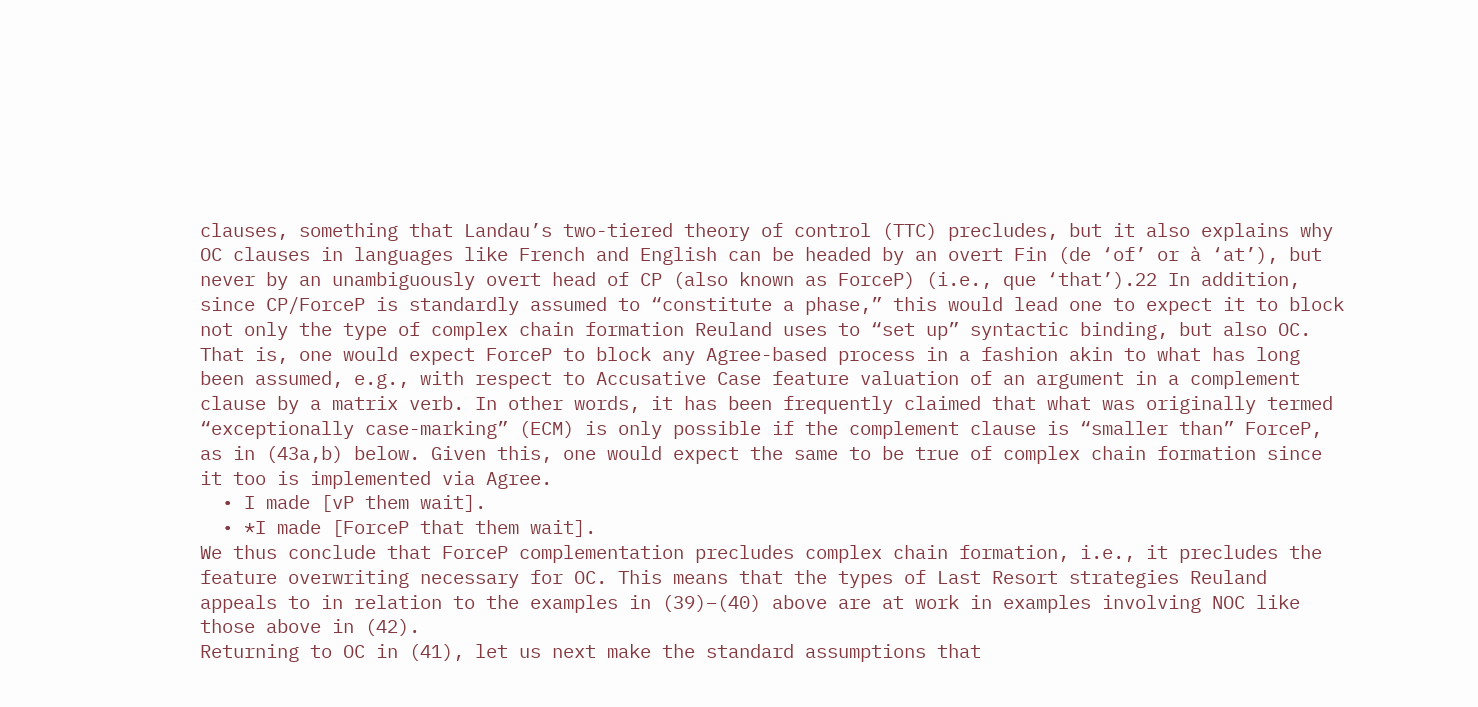clauses, something that Landau’s two-tiered theory of control (TTC) precludes, but it also explains why OC clauses in languages like French and English can be headed by an overt Fin (de ‘of’ or à ‘at’), but never by an unambiguously overt head of CP (also known as ForceP) (i.e., que ‘that’).22 In addition, since CP/ForceP is standardly assumed to “constitute a phase,” this would lead one to expect it to block not only the type of complex chain formation Reuland uses to “set up” syntactic binding, but also OC. That is, one would expect ForceP to block any Agree-based process in a fashion akin to what has long been assumed, e.g., with respect to Accusative Case feature valuation of an argument in a complement clause by a matrix verb. In other words, it has been frequently claimed that what was originally termed “exceptionally case-marking” (ECM) is only possible if the complement clause is “smaller than” ForceP, as in (43a,b) below. Given this, one would expect the same to be true of complex chain formation since it too is implemented via Agree.
  • I made [vP them wait].
  • *I made [ForceP that them wait].
We thus conclude that ForceP complementation precludes complex chain formation, i.e., it precludes the feature overwriting necessary for OC. This means that the types of Last Resort strategies Reuland appeals to in relation to the examples in (39)–(40) above are at work in examples involving NOC like those above in (42).
Returning to OC in (41), let us next make the standard assumptions that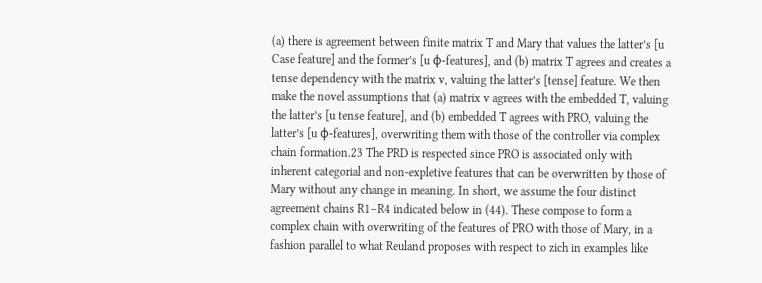(a) there is agreement between finite matrix T and Mary that values the latter’s [u Case feature] and the former’s [u ϕ-features], and (b) matrix T agrees and creates a tense dependency with the matrix v, valuing the latter’s [tense] feature. We then make the novel assumptions that (a) matrix v agrees with the embedded T, valuing the latter’s [u tense feature], and (b) embedded T agrees with PRO, valuing the latter’s [u ϕ-features], overwriting them with those of the controller via complex chain formation.23 The PRD is respected since PRO is associated only with inherent categorial and non-expletive features that can be overwritten by those of Mary without any change in meaning. In short, we assume the four distinct agreement chains R1–R4 indicated below in (44). These compose to form a complex chain with overwriting of the features of PRO with those of Mary, in a fashion parallel to what Reuland proposes with respect to zich in examples like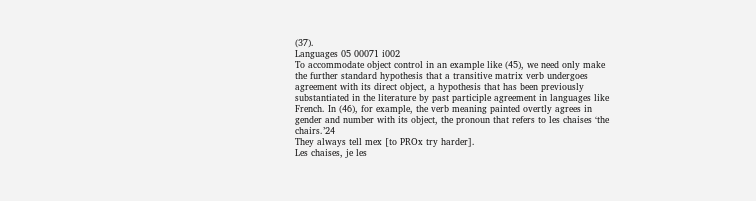(37).
Languages 05 00071 i002
To accommodate object control in an example like (45), we need only make the further standard hypothesis that a transitive matrix verb undergoes agreement with its direct object, a hypothesis that has been previously substantiated in the literature by past participle agreement in languages like French. In (46), for example, the verb meaning painted overtly agrees in gender and number with its object, the pronoun that refers to les chaises ‘the chairs.’24
They always tell mex [to PROx try harder].
Les chaises, je les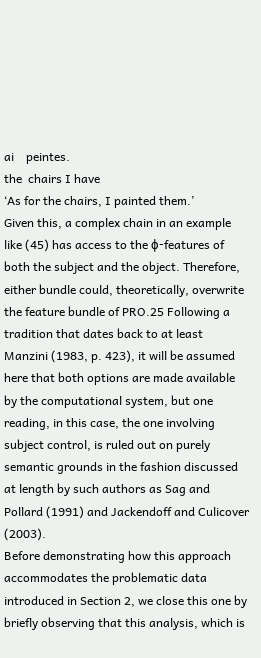ai    peintes.
the  chairs I have
‘As for the chairs, I painted them.’
Given this, a complex chain in an example like (45) has access to the ϕ-features of both the subject and the object. Therefore, either bundle could, theoretically, overwrite the feature bundle of PRO.25 Following a tradition that dates back to at least Manzini (1983, p. 423), it will be assumed here that both options are made available by the computational system, but one reading, in this case, the one involving subject control, is ruled out on purely semantic grounds in the fashion discussed at length by such authors as Sag and Pollard (1991) and Jackendoff and Culicover (2003).
Before demonstrating how this approach accommodates the problematic data introduced in Section 2, we close this one by briefly observing that this analysis, which is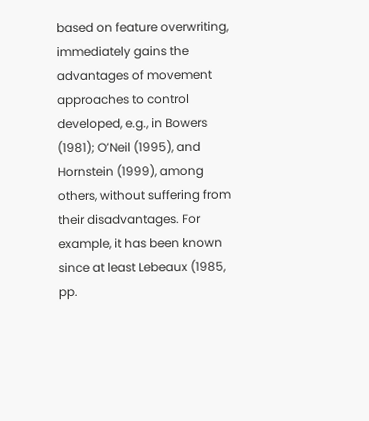based on feature overwriting, immediately gains the advantages of movement approaches to control developed, e.g., in Bowers (1981); O’Neil (1995), and Hornstein (1999), among others, without suffering from their disadvantages. For example, it has been known since at least Lebeaux (1985, pp.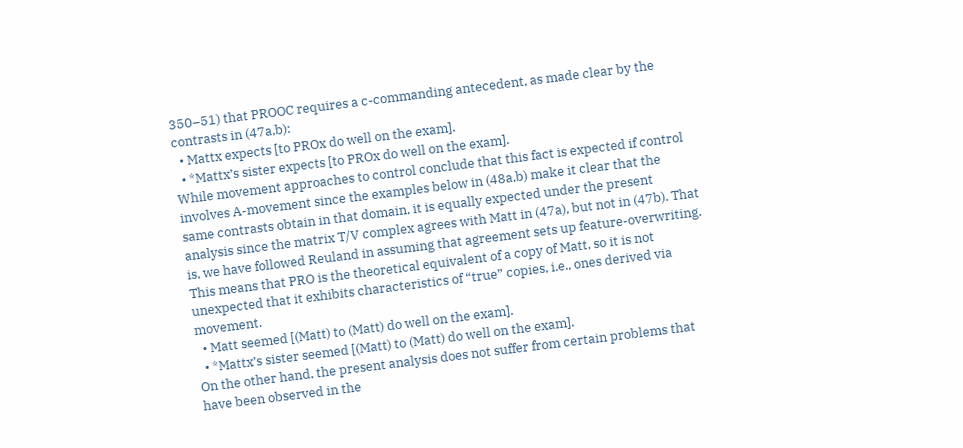350–51) that PROOC requires a c-commanding antecedent, as made clear by the contrasts in (47a,b):
  • Mattx expects [to PROx do well on the exam].
  • *Mattx’s sister expects [to PROx do well on the exam].
While movement approaches to control conclude that this fact is expected if control involves A-movement since the examples below in (48a,b) make it clear that the same contrasts obtain in that domain, it is equally expected under the present analysis since the matrix T/V complex agrees with Matt in (47a), but not in (47b). That is, we have followed Reuland in assuming that agreement sets up feature-overwriting. This means that PRO is the theoretical equivalent of a copy of Matt, so it is not unexpected that it exhibits characteristics of “true” copies, i.e., ones derived via movement.
  • Matt seemed [(Matt) to (Matt) do well on the exam].
  • *Mattx’s sister seemed [(Matt) to (Matt) do well on the exam].
On the other hand, the present analysis does not suffer from certain problems that have been observed in the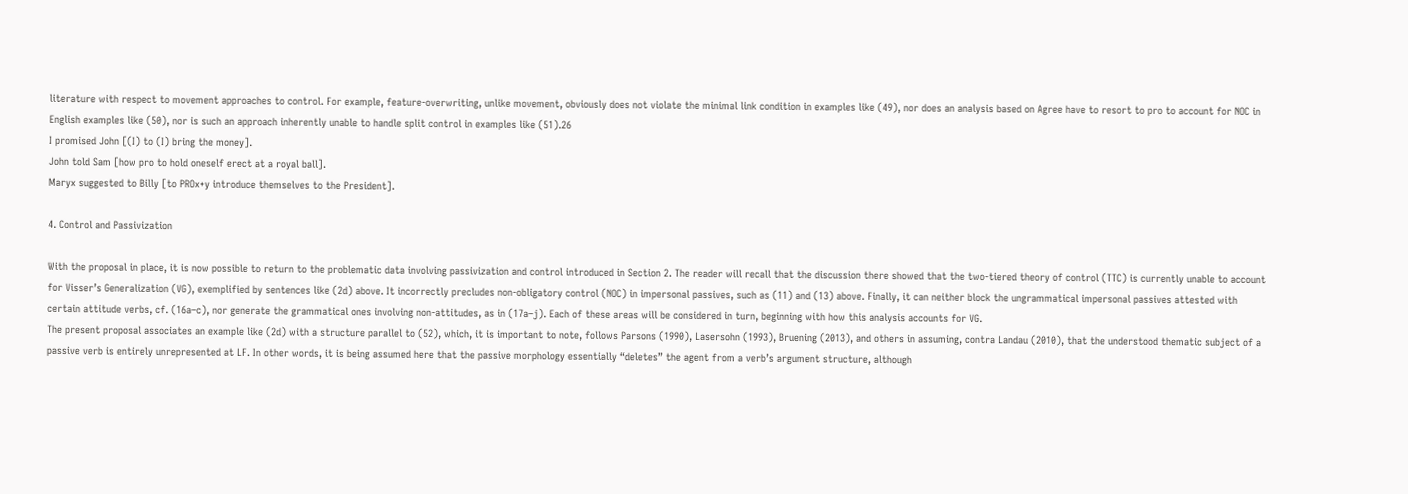literature with respect to movement approaches to control. For example, feature-overwriting, unlike movement, obviously does not violate the minimal link condition in examples like (49), nor does an analysis based on Agree have to resort to pro to account for NOC in English examples like (50), nor is such an approach inherently unable to handle split control in examples like (51).26
I promised John [(I) to (I) bring the money].
John told Sam [how pro to hold oneself erect at a royal ball].
Maryx suggested to Billy [to PROx+y introduce themselves to the President].

4. Control and Passivization

With the proposal in place, it is now possible to return to the problematic data involving passivization and control introduced in Section 2. The reader will recall that the discussion there showed that the two-tiered theory of control (TTC) is currently unable to account for Visser’s Generalization (VG), exemplified by sentences like (2d) above. It incorrectly precludes non-obligatory control (NOC) in impersonal passives, such as (11) and (13) above. Finally, it can neither block the ungrammatical impersonal passives attested with certain attitude verbs, cf. (16a–c), nor generate the grammatical ones involving non-attitudes, as in (17a–j). Each of these areas will be considered in turn, beginning with how this analysis accounts for VG.
The present proposal associates an example like (2d) with a structure parallel to (52), which, it is important to note, follows Parsons (1990), Lasersohn (1993), Bruening (2013), and others in assuming, contra Landau (2010), that the understood thematic subject of a passive verb is entirely unrepresented at LF. In other words, it is being assumed here that the passive morphology essentially “deletes” the agent from a verb’s argument structure, although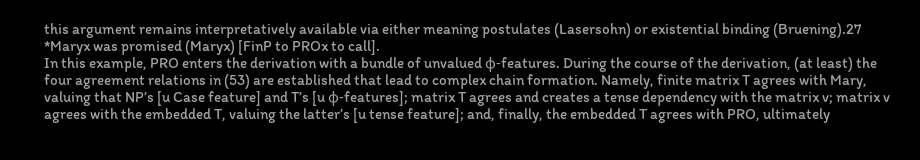this argument remains interpretatively available via either meaning postulates (Lasersohn) or existential binding (Bruening).27
*Maryx was promised (Maryx) [FinP to PROx to call].
In this example, PRO enters the derivation with a bundle of unvalued ϕ-features. During the course of the derivation, (at least) the four agreement relations in (53) are established that lead to complex chain formation. Namely, finite matrix T agrees with Mary, valuing that NP’s [u Case feature] and T’s [u ϕ-features]; matrix T agrees and creates a tense dependency with the matrix v; matrix v agrees with the embedded T, valuing the latter’s [u tense feature]; and, finally, the embedded T agrees with PRO, ultimately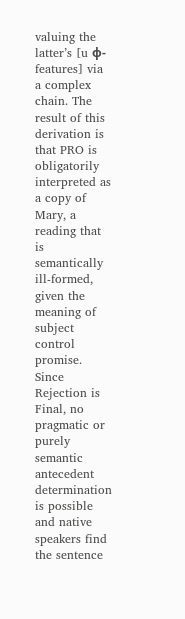valuing the latter’s [u ϕ-features] via a complex chain. The result of this derivation is that PRO is obligatorily interpreted as a copy of Mary, a reading that is semantically ill-formed, given the meaning of subject control promise. Since Rejection is Final, no pragmatic or purely semantic antecedent determination is possible and native speakers find the sentence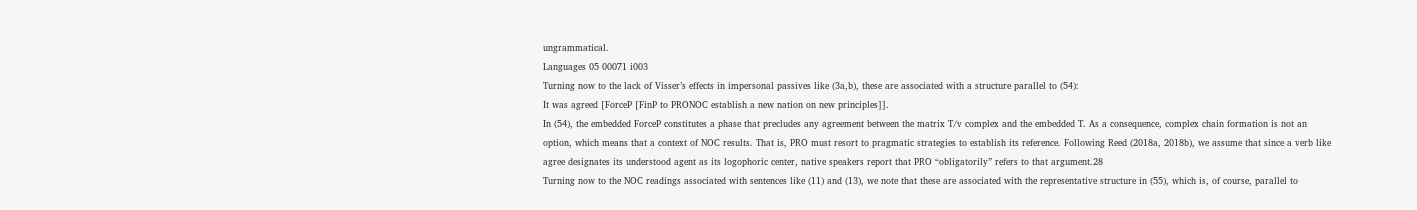ungrammatical.
Languages 05 00071 i003
Turning now to the lack of Visser’s effects in impersonal passives like (3a,b), these are associated with a structure parallel to (54):
It was agreed [ForceP [FinP to PRONOC establish a new nation on new principles]].
In (54), the embedded ForceP constitutes a phase that precludes any agreement between the matrix T/v complex and the embedded T. As a consequence, complex chain formation is not an option, which means that a context of NOC results. That is, PRO must resort to pragmatic strategies to establish its reference. Following Reed (2018a, 2018b), we assume that since a verb like agree designates its understood agent as its logophoric center, native speakers report that PRO “obligatorily” refers to that argument.28
Turning now to the NOC readings associated with sentences like (11) and (13), we note that these are associated with the representative structure in (55), which is, of course, parallel to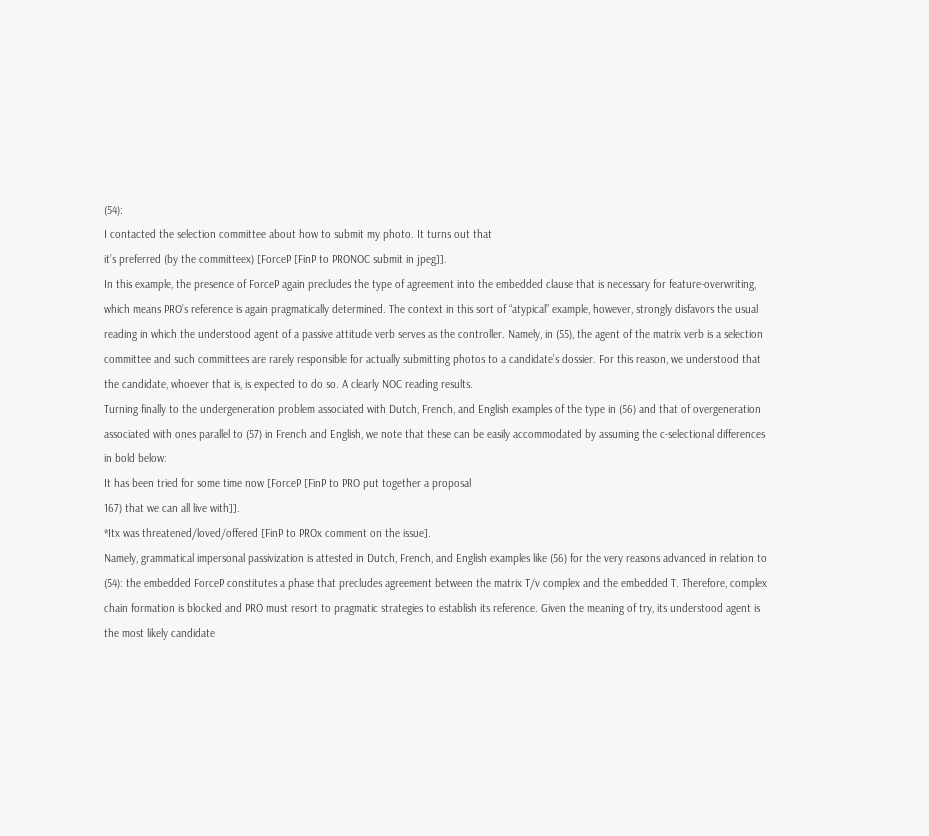(54):
I contacted the selection committee about how to submit my photo. It turns out that
it’s preferred (by the committeex) [ForceP [FinP to PRONOC submit in jpeg]].
In this example, the presence of ForceP again precludes the type of agreement into the embedded clause that is necessary for feature-overwriting, which means PRO’s reference is again pragmatically determined. The context in this sort of “atypical” example, however, strongly disfavors the usual reading in which the understood agent of a passive attitude verb serves as the controller. Namely, in (55), the agent of the matrix verb is a selection committee and such committees are rarely responsible for actually submitting photos to a candidate’s dossier. For this reason, we understood that the candidate, whoever that is, is expected to do so. A clearly NOC reading results.
Turning finally to the undergeneration problem associated with Dutch, French, and English examples of the type in (56) and that of overgeneration associated with ones parallel to (57) in French and English, we note that these can be easily accommodated by assuming the c-selectional differences in bold below:
It has been tried for some time now [ForceP [FinP to PRO put together a proposal
167) that we can all live with]].
*Itx was threatened/loved/offered [FinP to PROx comment on the issue].
Namely, grammatical impersonal passivization is attested in Dutch, French, and English examples like (56) for the very reasons advanced in relation to (54): the embedded ForceP constitutes a phase that precludes agreement between the matrix T/v complex and the embedded T. Therefore, complex chain formation is blocked and PRO must resort to pragmatic strategies to establish its reference. Given the meaning of try, its understood agent is the most likely candidate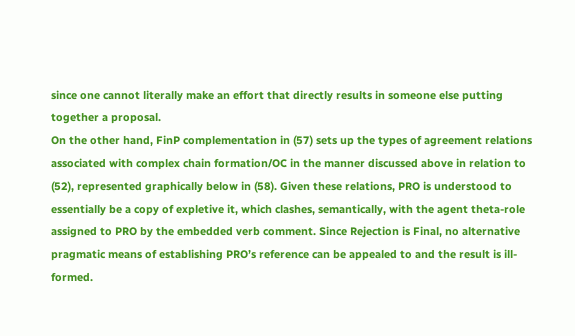since one cannot literally make an effort that directly results in someone else putting together a proposal.
On the other hand, FinP complementation in (57) sets up the types of agreement relations associated with complex chain formation/OC in the manner discussed above in relation to (52), represented graphically below in (58). Given these relations, PRO is understood to essentially be a copy of expletive it, which clashes, semantically, with the agent theta-role assigned to PRO by the embedded verb comment. Since Rejection is Final, no alternative pragmatic means of establishing PRO’s reference can be appealed to and the result is ill-formed.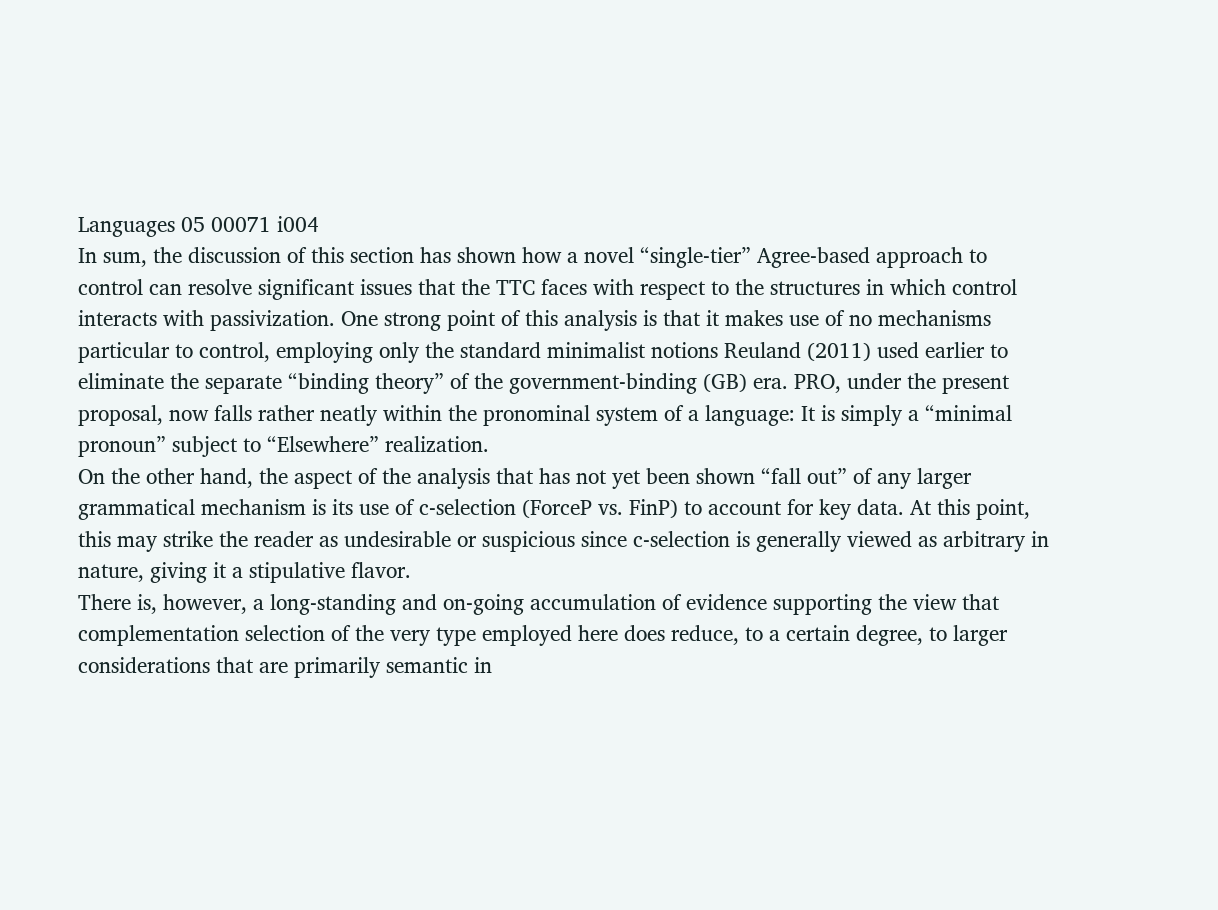Languages 05 00071 i004
In sum, the discussion of this section has shown how a novel “single-tier” Agree-based approach to control can resolve significant issues that the TTC faces with respect to the structures in which control interacts with passivization. One strong point of this analysis is that it makes use of no mechanisms particular to control, employing only the standard minimalist notions Reuland (2011) used earlier to eliminate the separate “binding theory” of the government-binding (GB) era. PRO, under the present proposal, now falls rather neatly within the pronominal system of a language: It is simply a “minimal pronoun” subject to “Elsewhere” realization.
On the other hand, the aspect of the analysis that has not yet been shown “fall out” of any larger grammatical mechanism is its use of c-selection (ForceP vs. FinP) to account for key data. At this point, this may strike the reader as undesirable or suspicious since c-selection is generally viewed as arbitrary in nature, giving it a stipulative flavor.
There is, however, a long-standing and on-going accumulation of evidence supporting the view that complementation selection of the very type employed here does reduce, to a certain degree, to larger considerations that are primarily semantic in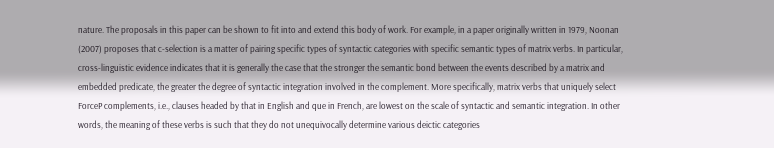nature. The proposals in this paper can be shown to fit into and extend this body of work. For example, in a paper originally written in 1979, Noonan (2007) proposes that c-selection is a matter of pairing specific types of syntactic categories with specific semantic types of matrix verbs. In particular, cross-linguistic evidence indicates that it is generally the case that the stronger the semantic bond between the events described by a matrix and embedded predicate, the greater the degree of syntactic integration involved in the complement. More specifically, matrix verbs that uniquely select ForceP complements, i.e., clauses headed by that in English and que in French, are lowest on the scale of syntactic and semantic integration. In other words, the meaning of these verbs is such that they do not unequivocally determine various deictic categories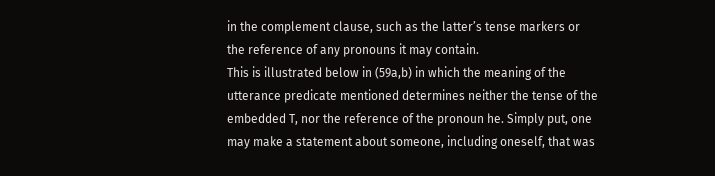in the complement clause, such as the latter’s tense markers or the reference of any pronouns it may contain.
This is illustrated below in (59a,b) in which the meaning of the utterance predicate mentioned determines neither the tense of the embedded T, nor the reference of the pronoun he. Simply put, one may make a statement about someone, including oneself, that was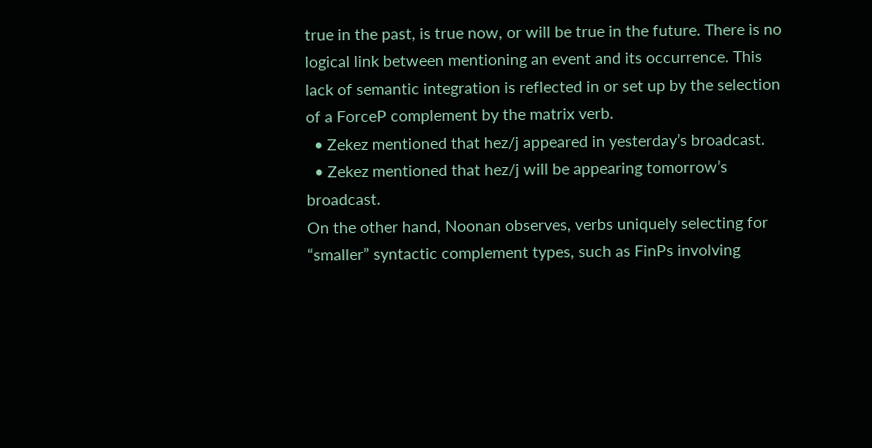true in the past, is true now, or will be true in the future. There is no logical link between mentioning an event and its occurrence. This lack of semantic integration is reflected in or set up by the selection of a ForceP complement by the matrix verb.
  • Zekez mentioned that hez/j appeared in yesterday’s broadcast.
  • Zekez mentioned that hez/j will be appearing tomorrow’s broadcast.
On the other hand, Noonan observes, verbs uniquely selecting for “smaller” syntactic complement types, such as FinPs involving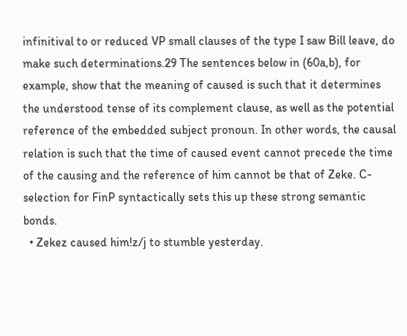infinitival to or reduced VP small clauses of the type I saw Bill leave, do make such determinations.29 The sentences below in (60a,b), for example, show that the meaning of caused is such that it determines the understood tense of its complement clause, as well as the potential reference of the embedded subject pronoun. In other words, the causal relation is such that the time of caused event cannot precede the time of the causing and the reference of him cannot be that of Zeke. C-selection for FinP syntactically sets this up these strong semantic bonds.
  • Zekez caused him!z/j to stumble yesterday.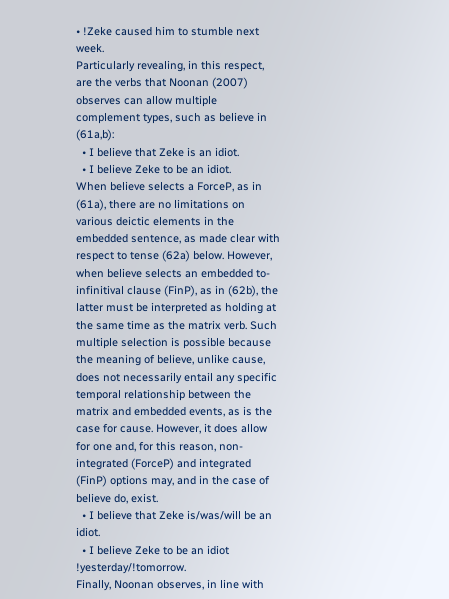• !Zeke caused him to stumble next week.
Particularly revealing, in this respect, are the verbs that Noonan (2007) observes can allow multiple complement types, such as believe in (61a,b):
  • I believe that Zeke is an idiot.
  • I believe Zeke to be an idiot.
When believe selects a ForceP, as in (61a), there are no limitations on various deictic elements in the embedded sentence, as made clear with respect to tense (62a) below. However, when believe selects an embedded to-infinitival clause (FinP), as in (62b), the latter must be interpreted as holding at the same time as the matrix verb. Such multiple selection is possible because the meaning of believe, unlike cause, does not necessarily entail any specific temporal relationship between the matrix and embedded events, as is the case for cause. However, it does allow for one and, for this reason, non-integrated (ForceP) and integrated (FinP) options may, and in the case of believe do, exist.
  • I believe that Zeke is/was/will be an idiot.
  • I believe Zeke to be an idiot !yesterday/!tomorrow.
Finally, Noonan observes, in line with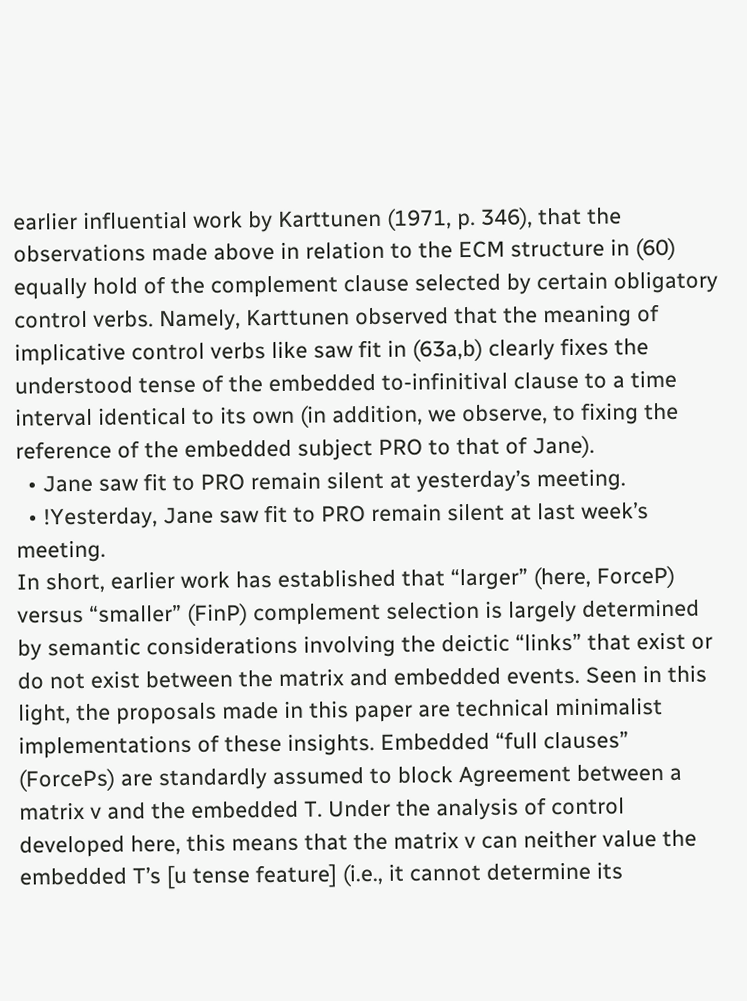earlier influential work by Karttunen (1971, p. 346), that the observations made above in relation to the ECM structure in (60) equally hold of the complement clause selected by certain obligatory control verbs. Namely, Karttunen observed that the meaning of implicative control verbs like saw fit in (63a,b) clearly fixes the understood tense of the embedded to-infinitival clause to a time interval identical to its own (in addition, we observe, to fixing the reference of the embedded subject PRO to that of Jane).
  • Jane saw fit to PRO remain silent at yesterday’s meeting.
  • !Yesterday, Jane saw fit to PRO remain silent at last week’s meeting.
In short, earlier work has established that “larger” (here, ForceP) versus “smaller” (FinP) complement selection is largely determined by semantic considerations involving the deictic “links” that exist or do not exist between the matrix and embedded events. Seen in this light, the proposals made in this paper are technical minimalist implementations of these insights. Embedded “full clauses” (ForcePs) are standardly assumed to block Agreement between a matrix v and the embedded T. Under the analysis of control developed here, this means that the matrix v can neither value the embedded T’s [u tense feature] (i.e., it cannot determine its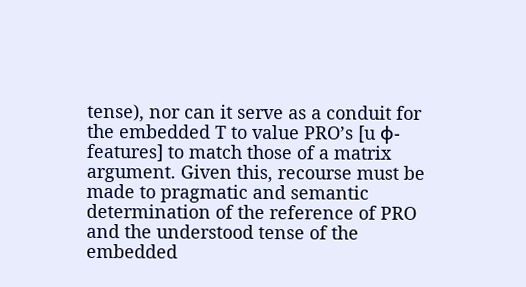tense), nor can it serve as a conduit for the embedded T to value PRO’s [u ϕ-features] to match those of a matrix argument. Given this, recourse must be made to pragmatic and semantic determination of the reference of PRO and the understood tense of the embedded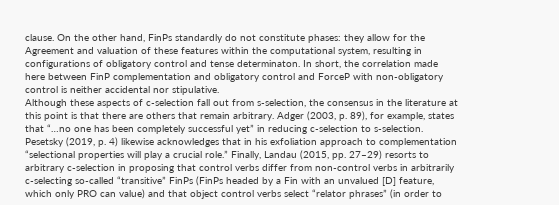clause. On the other hand, FinPs standardly do not constitute phases: they allow for the Agreement and valuation of these features within the computational system, resulting in configurations of obligatory control and tense determinaton. In short, the correlation made here between FinP complementation and obligatory control and ForceP with non-obligatory control is neither accidental nor stipulative.
Although these aspects of c-selection fall out from s-selection, the consensus in the literature at this point is that there are others that remain arbitrary. Adger (2003, p. 89), for example, states that “…no one has been completely successful yet” in reducing c-selection to s-selection. Pesetsky (2019, p. 4) likewise acknowledges that in his exfoliation approach to complementation “selectional properties will play a crucial role.” Finally, Landau (2015, pp. 27–29) resorts to arbitrary c-selection in proposing that control verbs differ from non-control verbs in arbitrarily c-selecting so-called “transitive” FinPs (FinPs headed by a Fin with an unvalued [D] feature, which only PRO can value) and that object control verbs select “relator phrases” (in order to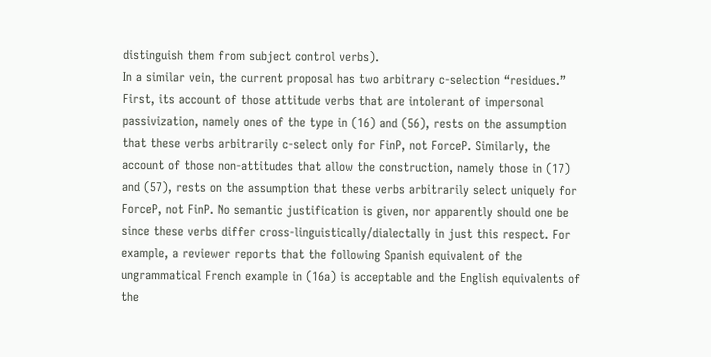distinguish them from subject control verbs).
In a similar vein, the current proposal has two arbitrary c-selection “residues.” First, its account of those attitude verbs that are intolerant of impersonal passivization, namely ones of the type in (16) and (56), rests on the assumption that these verbs arbitrarily c-select only for FinP, not ForceP. Similarly, the account of those non-attitudes that allow the construction, namely those in (17) and (57), rests on the assumption that these verbs arbitrarily select uniquely for ForceP, not FinP. No semantic justification is given, nor apparently should one be since these verbs differ cross-linguistically/dialectally in just this respect. For example, a reviewer reports that the following Spanish equivalent of the ungrammatical French example in (16a) is acceptable and the English equivalents of the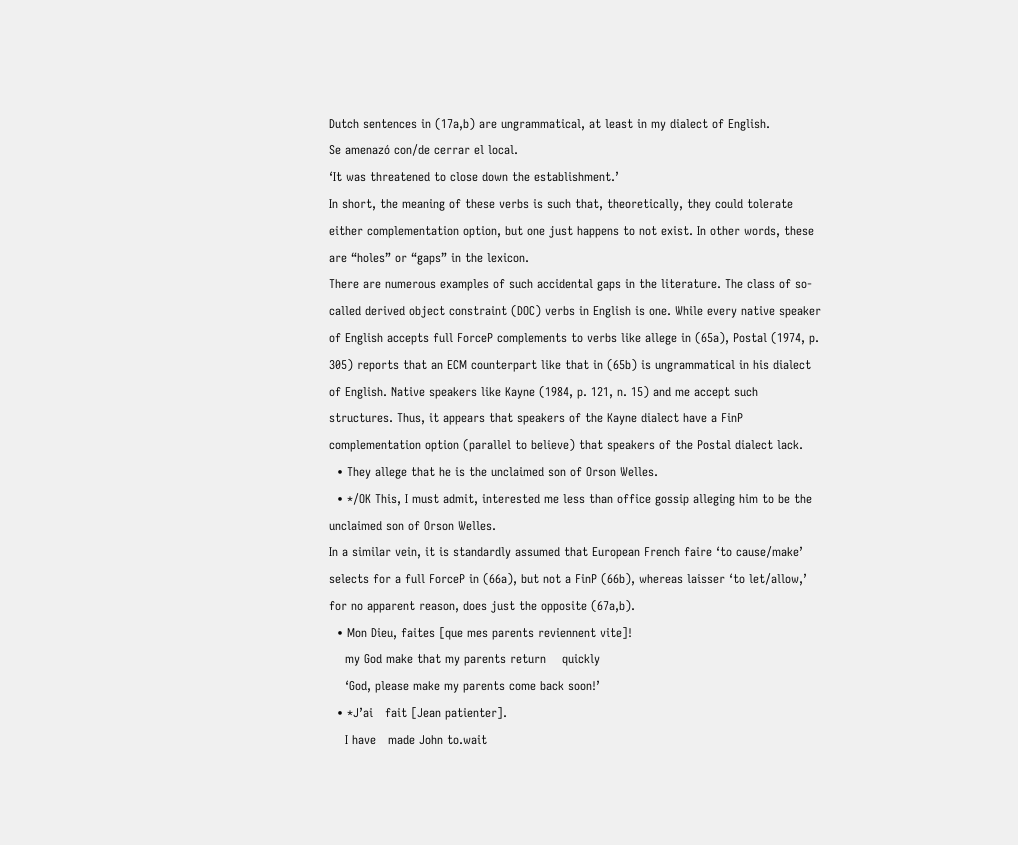Dutch sentences in (17a,b) are ungrammatical, at least in my dialect of English.
Se amenazó con/de cerrar el local.
‘It was threatened to close down the establishment.’
In short, the meaning of these verbs is such that, theoretically, they could tolerate either complementation option, but one just happens to not exist. In other words, these are “holes” or “gaps” in the lexicon.
There are numerous examples of such accidental gaps in the literature. The class of so-called derived object constraint (DOC) verbs in English is one. While every native speaker of English accepts full ForceP complements to verbs like allege in (65a), Postal (1974, p. 305) reports that an ECM counterpart like that in (65b) is ungrammatical in his dialect of English. Native speakers like Kayne (1984, p. 121, n. 15) and me accept such structures. Thus, it appears that speakers of the Kayne dialect have a FinP complementation option (parallel to believe) that speakers of the Postal dialect lack.
  • They allege that he is the unclaimed son of Orson Welles.
  • */OK This, I must admit, interested me less than office gossip alleging him to be the unclaimed son of Orson Welles.
In a similar vein, it is standardly assumed that European French faire ‘to cause/make’ selects for a full ForceP in (66a), but not a FinP (66b), whereas laisser ‘to let/allow,’ for no apparent reason, does just the opposite (67a,b).
  • Mon Dieu, faites [que mes parents reviennent vite]!
    my God make that my parents return    quickly
    ‘God, please make my parents come back soon!’
  • *J’ai   fait [Jean patienter].
    I have   made John to.wait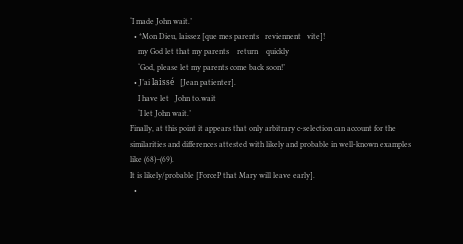‘I made John wait.’
  • *Mon Dieu, laissez [que mes parents   reviennent   vite]!
    my God let that my parents    return    quickly
    ‘God, please let my parents come back soon!’
  • J’ai laissé   [Jean patienter].
    I have let   John to.wait
    ‘I let John wait.’
Finally, at this point it appears that only arbitrary c-selection can account for the similarities and differences attested with likely and probable in well-known examples like (68)–(69).
It is likely/probable [ForceP that Mary will leave early].
  •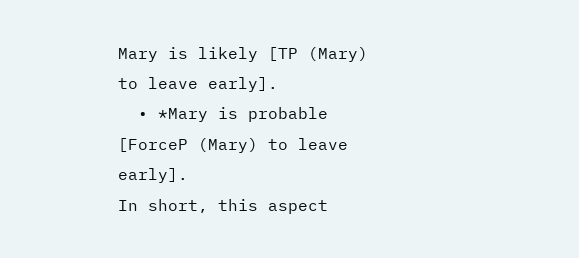Mary is likely [TP (Mary) to leave early].
  • *Mary is probable [ForceP (Mary) to leave early].
In short, this aspect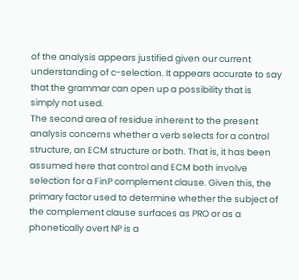of the analysis appears justified given our current understanding of c-selection. It appears accurate to say that the grammar can open up a possibility that is simply not used.
The second area of residue inherent to the present analysis concerns whether a verb selects for a control structure, an ECM structure or both. That is, it has been assumed here that control and ECM both involve selection for a FinP complement clause. Given this, the primary factor used to determine whether the subject of the complement clause surfaces as PRO or as a phonetically overt NP is a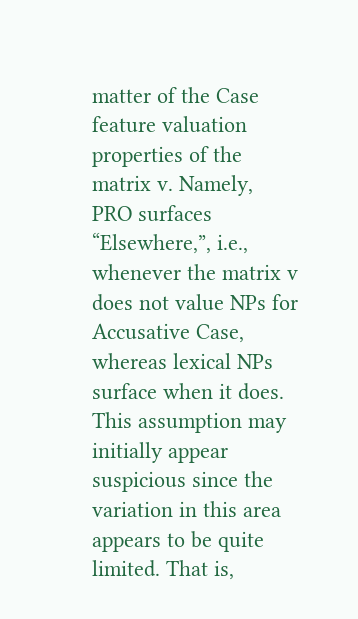matter of the Case feature valuation properties of the matrix v. Namely, PRO surfaces “Elsewhere,”, i.e., whenever the matrix v does not value NPs for Accusative Case, whereas lexical NPs surface when it does.
This assumption may initially appear suspicious since the variation in this area appears to be quite limited. That is,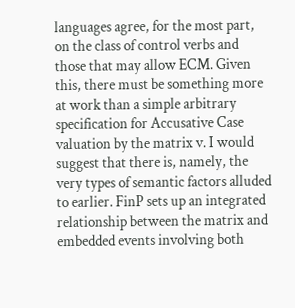languages agree, for the most part, on the class of control verbs and those that may allow ECM. Given this, there must be something more at work than a simple arbitrary specification for Accusative Case valuation by the matrix v. I would suggest that there is, namely, the very types of semantic factors alluded to earlier. FinP sets up an integrated relationship between the matrix and embedded events involving both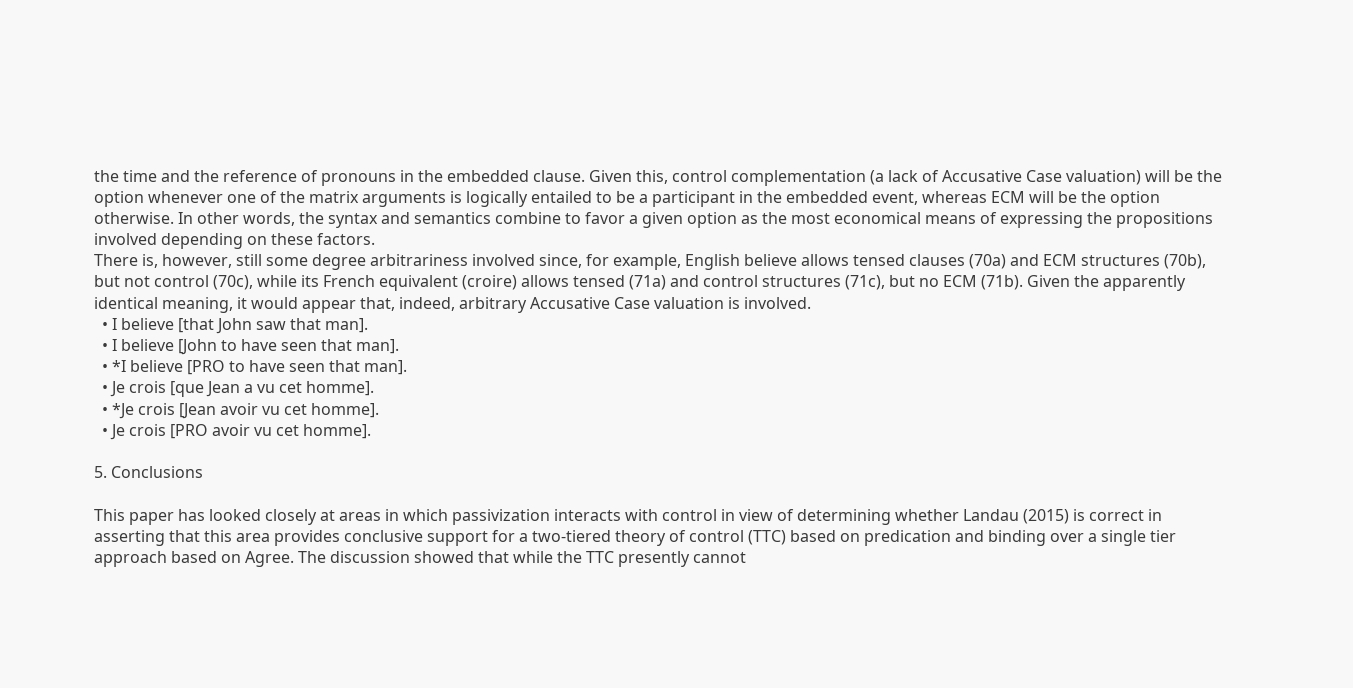the time and the reference of pronouns in the embedded clause. Given this, control complementation (a lack of Accusative Case valuation) will be the option whenever one of the matrix arguments is logically entailed to be a participant in the embedded event, whereas ECM will be the option otherwise. In other words, the syntax and semantics combine to favor a given option as the most economical means of expressing the propositions involved depending on these factors.
There is, however, still some degree arbitrariness involved since, for example, English believe allows tensed clauses (70a) and ECM structures (70b), but not control (70c), while its French equivalent (croire) allows tensed (71a) and control structures (71c), but no ECM (71b). Given the apparently identical meaning, it would appear that, indeed, arbitrary Accusative Case valuation is involved.
  • I believe [that John saw that man].
  • I believe [John to have seen that man].
  • *I believe [PRO to have seen that man].
  • Je crois [que Jean a vu cet homme].
  • *Je crois [Jean avoir vu cet homme].
  • Je crois [PRO avoir vu cet homme].

5. Conclusions

This paper has looked closely at areas in which passivization interacts with control in view of determining whether Landau (2015) is correct in asserting that this area provides conclusive support for a two-tiered theory of control (TTC) based on predication and binding over a single tier approach based on Agree. The discussion showed that while the TTC presently cannot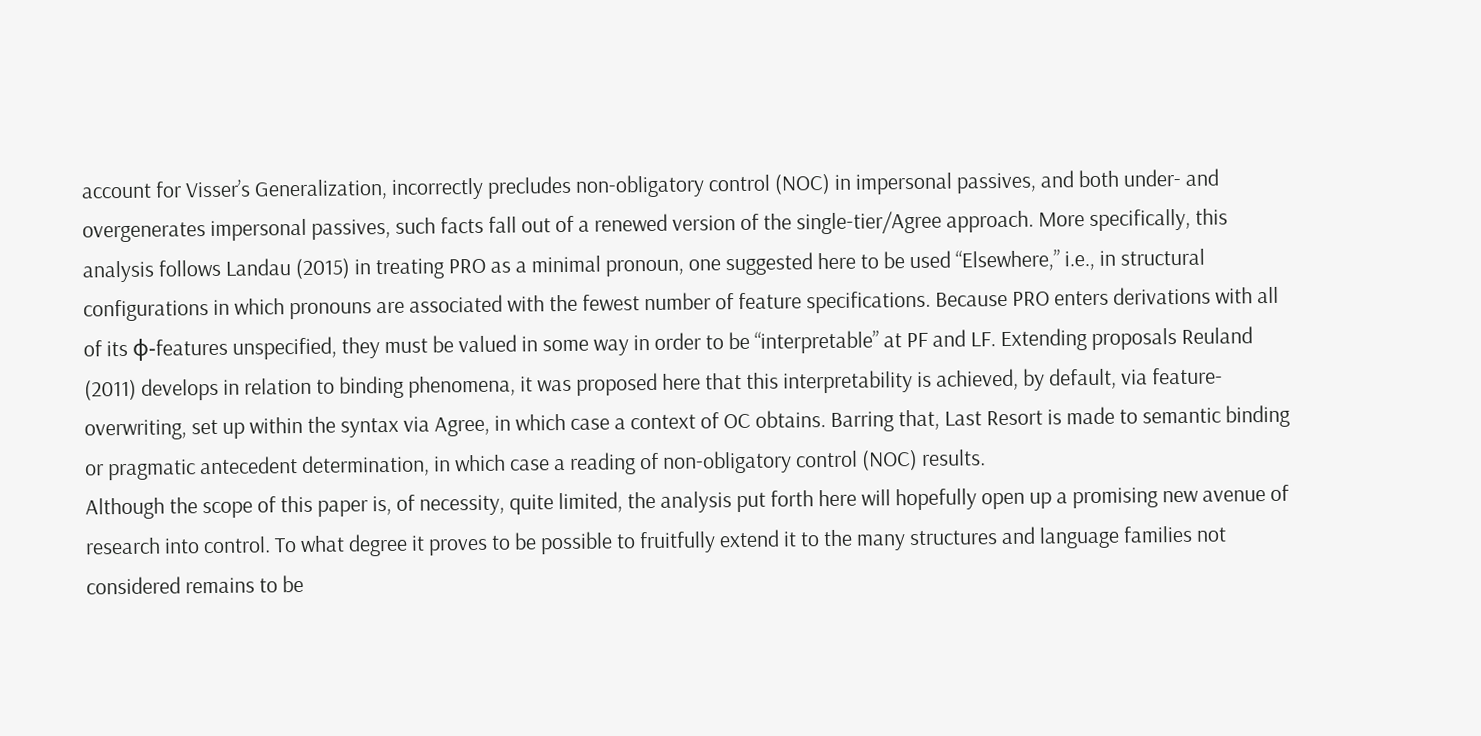account for Visser’s Generalization, incorrectly precludes non-obligatory control (NOC) in impersonal passives, and both under- and overgenerates impersonal passives, such facts fall out of a renewed version of the single-tier/Agree approach. More specifically, this analysis follows Landau (2015) in treating PRO as a minimal pronoun, one suggested here to be used “Elsewhere,” i.e., in structural configurations in which pronouns are associated with the fewest number of feature specifications. Because PRO enters derivations with all of its ϕ-features unspecified, they must be valued in some way in order to be “interpretable” at PF and LF. Extending proposals Reuland (2011) develops in relation to binding phenomena, it was proposed here that this interpretability is achieved, by default, via feature-overwriting, set up within the syntax via Agree, in which case a context of OC obtains. Barring that, Last Resort is made to semantic binding or pragmatic antecedent determination, in which case a reading of non-obligatory control (NOC) results.
Although the scope of this paper is, of necessity, quite limited, the analysis put forth here will hopefully open up a promising new avenue of research into control. To what degree it proves to be possible to fruitfully extend it to the many structures and language families not considered remains to be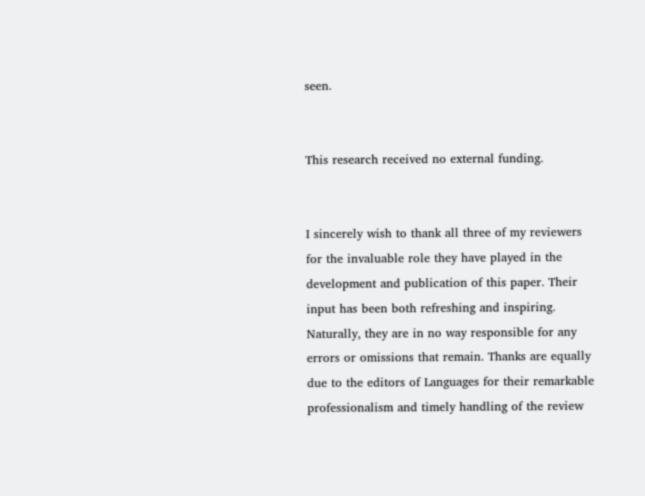seen.


This research received no external funding.


I sincerely wish to thank all three of my reviewers for the invaluable role they have played in the development and publication of this paper. Their input has been both refreshing and inspiring. Naturally, they are in no way responsible for any errors or omissions that remain. Thanks are equally due to the editors of Languages for their remarkable professionalism and timely handling of the review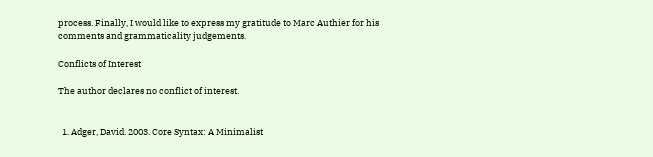process. Finally, I would like to express my gratitude to Marc Authier for his comments and grammaticality judgements.

Conflicts of Interest

The author declares no conflict of interest.


  1. Adger, David. 2003. Core Syntax: A Minimalist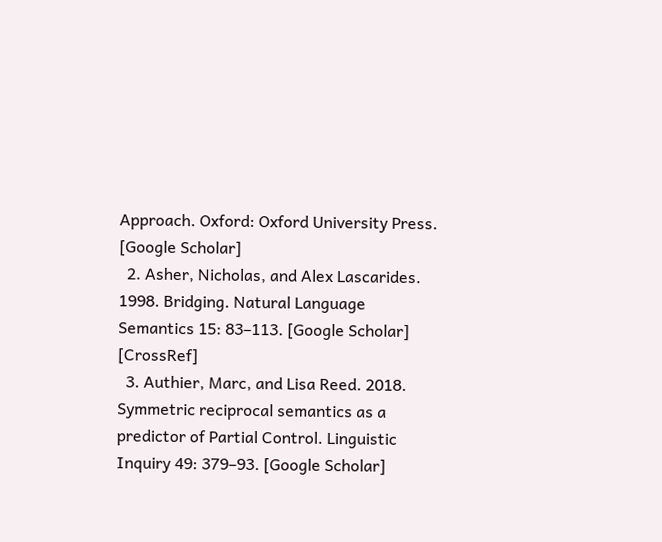Approach. Oxford: Oxford University Press. [Google Scholar]
  2. Asher, Nicholas, and Alex Lascarides. 1998. Bridging. Natural Language Semantics 15: 83–113. [Google Scholar] [CrossRef]
  3. Authier, Marc, and Lisa Reed. 2018. Symmetric reciprocal semantics as a predictor of Partial Control. Linguistic Inquiry 49: 379–93. [Google Scholar]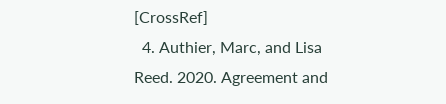[CrossRef]
  4. Authier, Marc, and Lisa Reed. 2020. Agreement and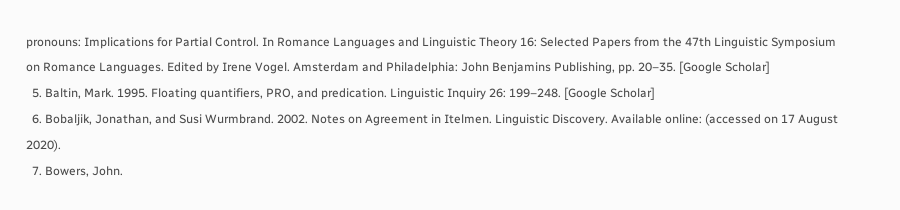pronouns: Implications for Partial Control. In Romance Languages and Linguistic Theory 16: Selected Papers from the 47th Linguistic Symposium on Romance Languages. Edited by Irene Vogel. Amsterdam and Philadelphia: John Benjamins Publishing, pp. 20–35. [Google Scholar]
  5. Baltin, Mark. 1995. Floating quantifiers, PRO, and predication. Linguistic Inquiry 26: 199–248. [Google Scholar]
  6. Bobaljik, Jonathan, and Susi Wurmbrand. 2002. Notes on Agreement in Itelmen. Linguistic Discovery. Available online: (accessed on 17 August 2020).
  7. Bowers, John.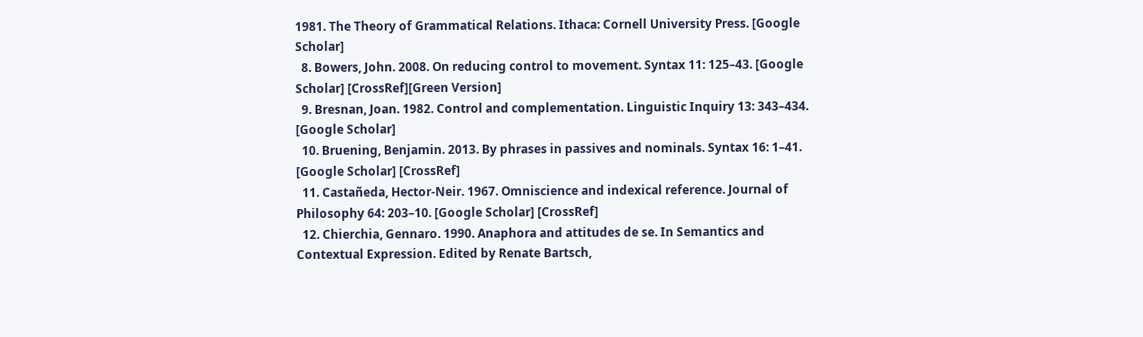1981. The Theory of Grammatical Relations. Ithaca: Cornell University Press. [Google Scholar]
  8. Bowers, John. 2008. On reducing control to movement. Syntax 11: 125–43. [Google Scholar] [CrossRef][Green Version]
  9. Bresnan, Joan. 1982. Control and complementation. Linguistic Inquiry 13: 343–434. [Google Scholar]
  10. Bruening, Benjamin. 2013. By phrases in passives and nominals. Syntax 16: 1–41. [Google Scholar] [CrossRef]
  11. Castañeda, Hector-Neir. 1967. Omniscience and indexical reference. Journal of Philosophy 64: 203–10. [Google Scholar] [CrossRef]
  12. Chierchia, Gennaro. 1990. Anaphora and attitudes de se. In Semantics and Contextual Expression. Edited by Renate Bartsch,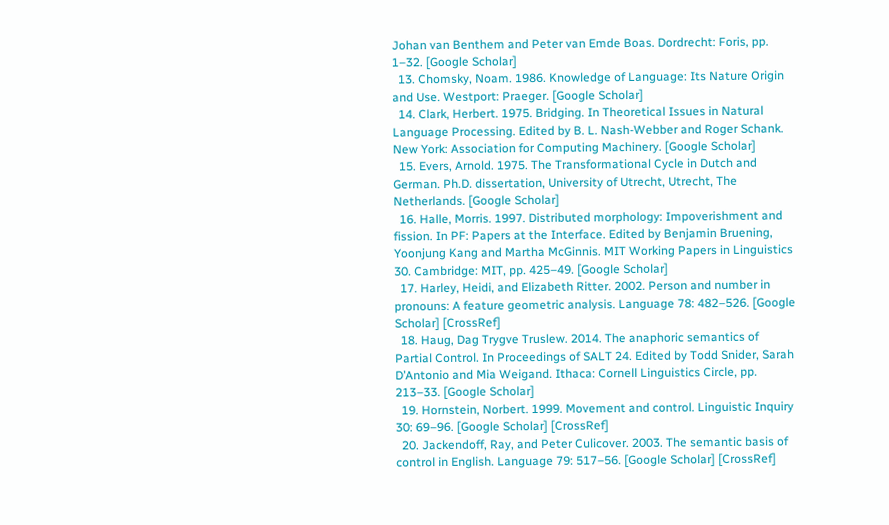Johan van Benthem and Peter van Emde Boas. Dordrecht: Foris, pp. 1–32. [Google Scholar]
  13. Chomsky, Noam. 1986. Knowledge of Language: Its Nature Origin and Use. Westport: Praeger. [Google Scholar]
  14. Clark, Herbert. 1975. Bridging. In Theoretical Issues in Natural Language Processing. Edited by B. L. Nash-Webber and Roger Schank. New York: Association for Computing Machinery. [Google Scholar]
  15. Evers, Arnold. 1975. The Transformational Cycle in Dutch and German. Ph.D. dissertation, University of Utrecht, Utrecht, The Netherlands. [Google Scholar]
  16. Halle, Morris. 1997. Distributed morphology: Impoverishment and fission. In PF: Papers at the Interface. Edited by Benjamin Bruening, Yoonjung Kang and Martha McGinnis. MIT Working Papers in Linguistics 30. Cambridge: MIT, pp. 425–49. [Google Scholar]
  17. Harley, Heidi, and Elizabeth Ritter. 2002. Person and number in pronouns: A feature geometric analysis. Language 78: 482–526. [Google Scholar] [CrossRef]
  18. Haug, Dag Trygve Truslew. 2014. The anaphoric semantics of Partial Control. In Proceedings of SALT 24. Edited by Todd Snider, Sarah D’Antonio and Mia Weigand. Ithaca: Cornell Linguistics Circle, pp. 213–33. [Google Scholar]
  19. Hornstein, Norbert. 1999. Movement and control. Linguistic Inquiry 30: 69–96. [Google Scholar] [CrossRef]
  20. Jackendoff, Ray, and Peter Culicover. 2003. The semantic basis of control in English. Language 79: 517–56. [Google Scholar] [CrossRef]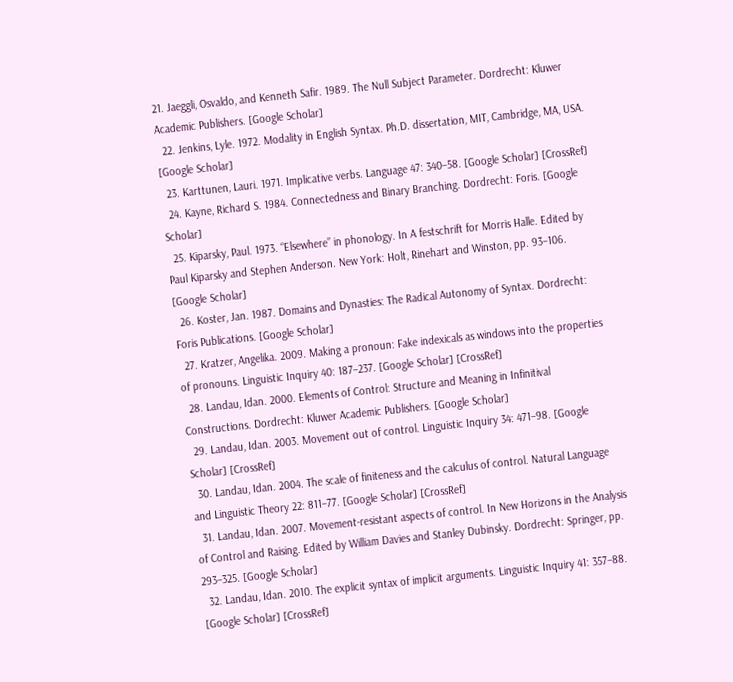21. Jaeggli, Osvaldo, and Kenneth Safir. 1989. The Null Subject Parameter. Dordrecht: Kluwer Academic Publishers. [Google Scholar]
  22. Jenkins, Lyle. 1972. Modality in English Syntax. Ph.D. dissertation, MIT, Cambridge, MA, USA. [Google Scholar]
  23. Karttunen, Lauri. 1971. Implicative verbs. Language 47: 340–58. [Google Scholar] [CrossRef]
  24. Kayne, Richard S. 1984. Connectedness and Binary Branching. Dordrecht: Foris. [Google Scholar]
  25. Kiparsky, Paul. 1973. “Elsewhere” in phonology. In A festschrift for Morris Halle. Edited by Paul Kiparsky and Stephen Anderson. New York: Holt, Rinehart and Winston, pp. 93–106. [Google Scholar]
  26. Koster, Jan. 1987. Domains and Dynasties: The Radical Autonomy of Syntax. Dordrecht: Foris Publications. [Google Scholar]
  27. Kratzer, Angelika. 2009. Making a pronoun: Fake indexicals as windows into the properties of pronouns. Linguistic Inquiry 40: 187–237. [Google Scholar] [CrossRef]
  28. Landau, Idan. 2000. Elements of Control: Structure and Meaning in Infinitival Constructions. Dordrecht: Kluwer Academic Publishers. [Google Scholar]
  29. Landau, Idan. 2003. Movement out of control. Linguistic Inquiry 34: 471–98. [Google Scholar] [CrossRef]
  30. Landau, Idan. 2004. The scale of finiteness and the calculus of control. Natural Language and Linguistic Theory 22: 811–77. [Google Scholar] [CrossRef]
  31. Landau, Idan. 2007. Movement-resistant aspects of control. In New Horizons in the Analysis of Control and Raising. Edited by William Davies and Stanley Dubinsky. Dordrecht: Springer, pp. 293–325. [Google Scholar]
  32. Landau, Idan. 2010. The explicit syntax of implicit arguments. Linguistic Inquiry 41: 357–88. [Google Scholar] [CrossRef]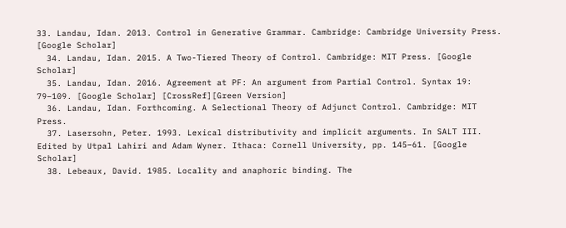33. Landau, Idan. 2013. Control in Generative Grammar. Cambridge: Cambridge University Press. [Google Scholar]
  34. Landau, Idan. 2015. A Two-Tiered Theory of Control. Cambridge: MIT Press. [Google Scholar]
  35. Landau, Idan. 2016. Agreement at PF: An argument from Partial Control. Syntax 19: 79–109. [Google Scholar] [CrossRef][Green Version]
  36. Landau, Idan. Forthcoming. A Selectional Theory of Adjunct Control. Cambridge: MIT Press.
  37. Lasersohn, Peter. 1993. Lexical distributivity and implicit arguments. In SALT III. Edited by Utpal Lahiri and Adam Wyner. Ithaca: Cornell University, pp. 145–61. [Google Scholar]
  38. Lebeaux, David. 1985. Locality and anaphoric binding. The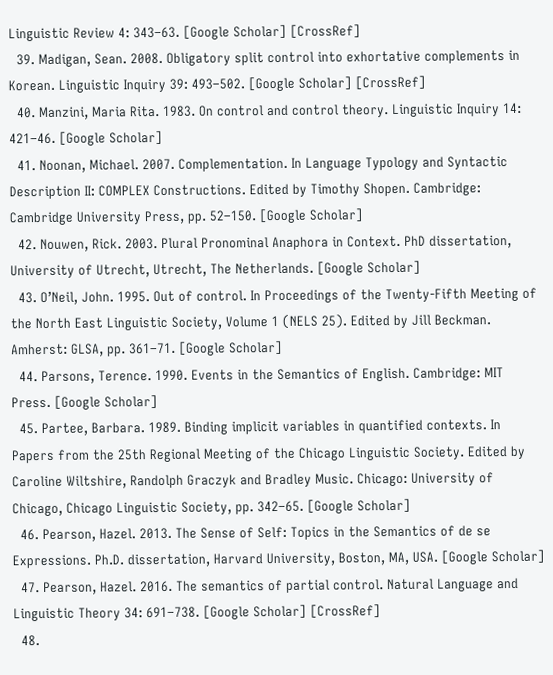Linguistic Review 4: 343–63. [Google Scholar] [CrossRef]
  39. Madigan, Sean. 2008. Obligatory split control into exhortative complements in Korean. Linguistic Inquiry 39: 493–502. [Google Scholar] [CrossRef]
  40. Manzini, Maria Rita. 1983. On control and control theory. Linguistic Inquiry 14: 421–46. [Google Scholar]
  41. Noonan, Michael. 2007. Complementation. In Language Typology and Syntactic Description II: COMPLEX Constructions. Edited by Timothy Shopen. Cambridge: Cambridge University Press, pp. 52–150. [Google Scholar]
  42. Nouwen, Rick. 2003. Plural Pronominal Anaphora in Context. PhD dissertation, University of Utrecht, Utrecht, The Netherlands. [Google Scholar]
  43. O’Neil, John. 1995. Out of control. In Proceedings of the Twenty-Fifth Meeting of the North East Linguistic Society, Volume 1 (NELS 25). Edited by Jill Beckman. Amherst: GLSA, pp. 361–71. [Google Scholar]
  44. Parsons, Terence. 1990. Events in the Semantics of English. Cambridge: MIT Press. [Google Scholar]
  45. Partee, Barbara. 1989. Binding implicit variables in quantified contexts. In Papers from the 25th Regional Meeting of the Chicago Linguistic Society. Edited by Caroline Wiltshire, Randolph Graczyk and Bradley Music. Chicago: University of Chicago, Chicago Linguistic Society, pp. 342–65. [Google Scholar]
  46. Pearson, Hazel. 2013. The Sense of Self: Topics in the Semantics of de se Expressions. Ph.D. dissertation, Harvard University, Boston, MA, USA. [Google Scholar]
  47. Pearson, Hazel. 2016. The semantics of partial control. Natural Language and Linguistic Theory 34: 691–738. [Google Scholar] [CrossRef]
  48.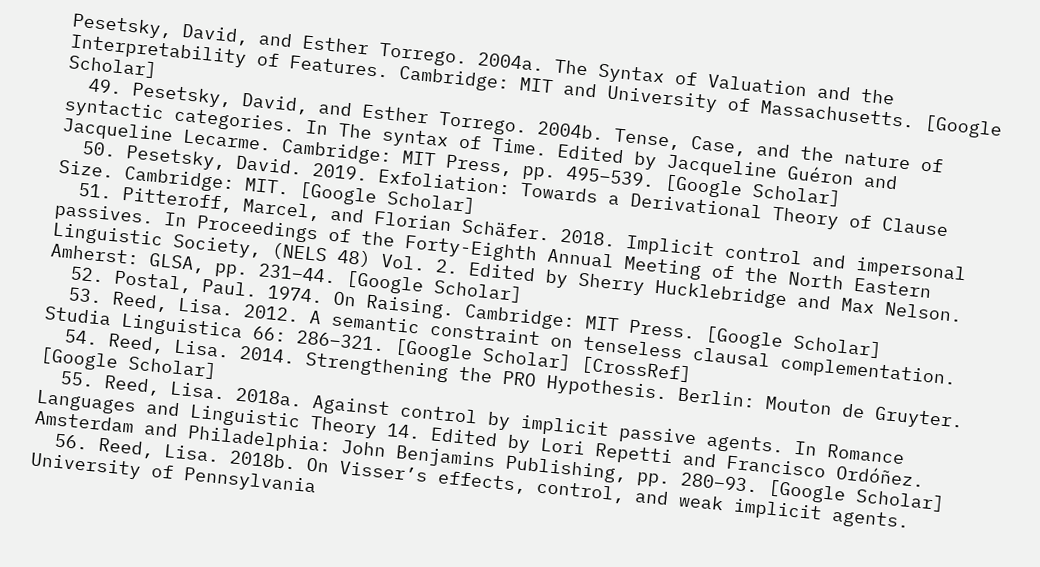Pesetsky, David, and Esther Torrego. 2004a. The Syntax of Valuation and the Interpretability of Features. Cambridge: MIT and University of Massachusetts. [Google Scholar]
  49. Pesetsky, David, and Esther Torrego. 2004b. Tense, Case, and the nature of syntactic categories. In The syntax of Time. Edited by Jacqueline Guéron and Jacqueline Lecarme. Cambridge: MIT Press, pp. 495–539. [Google Scholar]
  50. Pesetsky, David. 2019. Exfoliation: Towards a Derivational Theory of Clause Size. Cambridge: MIT. [Google Scholar]
  51. Pitteroff, Marcel, and Florian Schäfer. 2018. Implicit control and impersonal passives. In Proceedings of the Forty-Eighth Annual Meeting of the North Eastern Linguistic Society, (NELS 48) Vol. 2. Edited by Sherry Hucklebridge and Max Nelson. Amherst: GLSA, pp. 231–44. [Google Scholar]
  52. Postal, Paul. 1974. On Raising. Cambridge: MIT Press. [Google Scholar]
  53. Reed, Lisa. 2012. A semantic constraint on tenseless clausal complementation. Studia Linguistica 66: 286–321. [Google Scholar] [CrossRef]
  54. Reed, Lisa. 2014. Strengthening the PRO Hypothesis. Berlin: Mouton de Gruyter. [Google Scholar]
  55. Reed, Lisa. 2018a. Against control by implicit passive agents. In Romance Languages and Linguistic Theory 14. Edited by Lori Repetti and Francisco Ordóñez. Amsterdam and Philadelphia: John Benjamins Publishing, pp. 280–93. [Google Scholar]
  56. Reed, Lisa. 2018b. On Visser’s effects, control, and weak implicit agents. University of Pennsylvania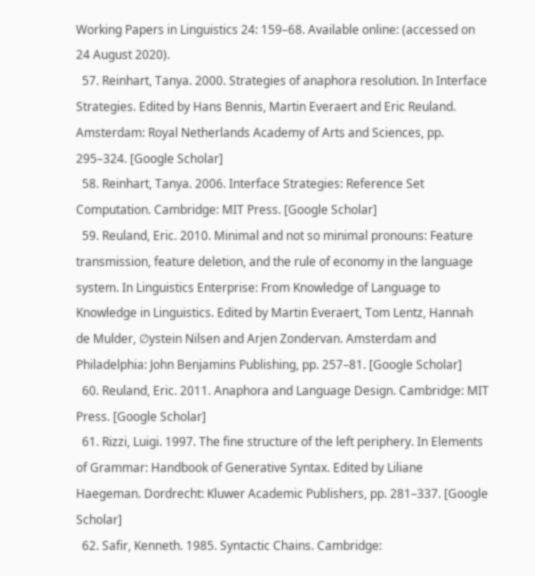Working Papers in Linguistics 24: 159–68. Available online: (accessed on 24 August 2020).
  57. Reinhart, Tanya. 2000. Strategies of anaphora resolution. In Interface Strategies. Edited by Hans Bennis, Martin Everaert and Eric Reuland. Amsterdam: Royal Netherlands Academy of Arts and Sciences, pp. 295–324. [Google Scholar]
  58. Reinhart, Tanya. 2006. Interface Strategies: Reference Set Computation. Cambridge: MIT Press. [Google Scholar]
  59. Reuland, Eric. 2010. Minimal and not so minimal pronouns: Feature transmission, feature deletion, and the rule of economy in the language system. In Linguistics Enterprise: From Knowledge of Language to Knowledge in Linguistics. Edited by Martin Everaert, Tom Lentz, Hannah de Mulder, ∅ystein Nilsen and Arjen Zondervan. Amsterdam and Philadelphia: John Benjamins Publishing, pp. 257–81. [Google Scholar]
  60. Reuland, Eric. 2011. Anaphora and Language Design. Cambridge: MIT Press. [Google Scholar]
  61. Rizzi, Luigi. 1997. The fine structure of the left periphery. In Elements of Grammar: Handbook of Generative Syntax. Edited by Liliane Haegeman. Dordrecht: Kluwer Academic Publishers, pp. 281–337. [Google Scholar]
  62. Safir, Kenneth. 1985. Syntactic Chains. Cambridge: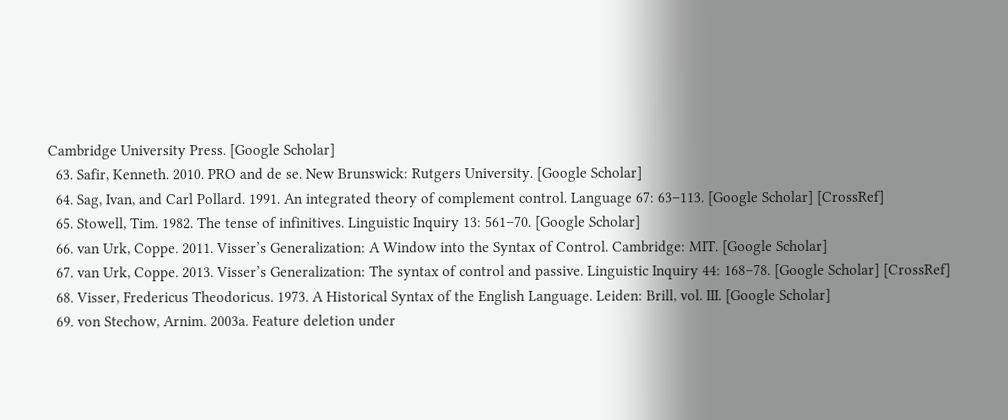Cambridge University Press. [Google Scholar]
  63. Safir, Kenneth. 2010. PRO and de se. New Brunswick: Rutgers University. [Google Scholar]
  64. Sag, Ivan, and Carl Pollard. 1991. An integrated theory of complement control. Language 67: 63–113. [Google Scholar] [CrossRef]
  65. Stowell, Tim. 1982. The tense of infinitives. Linguistic Inquiry 13: 561–70. [Google Scholar]
  66. van Urk, Coppe. 2011. Visser’s Generalization: A Window into the Syntax of Control. Cambridge: MIT. [Google Scholar]
  67. van Urk, Coppe. 2013. Visser’s Generalization: The syntax of control and passive. Linguistic Inquiry 44: 168–78. [Google Scholar] [CrossRef]
  68. Visser, Fredericus Theodoricus. 1973. A Historical Syntax of the English Language. Leiden: Brill, vol. III. [Google Scholar]
  69. von Stechow, Arnim. 2003a. Feature deletion under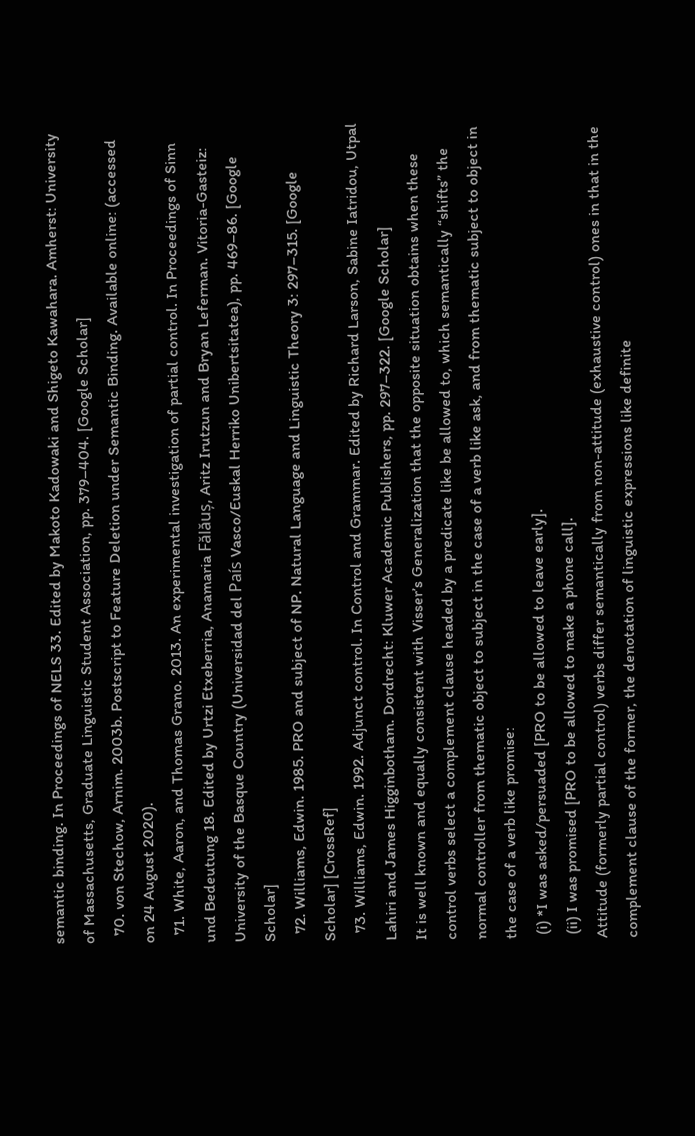semantic binding. In Proceedings of NELS 33. Edited by Makoto Kadowaki and Shigeto Kawahara. Amherst: University of Massachusetts, Graduate Linguistic Student Association, pp. 379–404. [Google Scholar]
  70. von Stechow, Arnim. 2003b. Postscript to Feature Deletion under Semantic Binding. Available online: (accessed on 24 August 2020).
  71. White, Aaron, and Thomas Grano. 2013. An experimental investigation of partial control. In Proceedings of Sinn und Bedeutung 18. Edited by Urtzi Etxeberria, Anamaria Fălăuș, Aritz Irutzun and Bryan Leferman. Vitoria-Gasteiz: University of the Basque Country (Universidad del País Vasco/Euskal Herriko Unibertsitatea), pp. 469–86. [Google Scholar]
  72. Williams, Edwin. 1985. PRO and subject of NP. Natural Language and Linguistic Theory 3: 297–315. [Google Scholar] [CrossRef]
  73. Williams, Edwin. 1992. Adjunct control. In Control and Grammar. Edited by Richard Larson, Sabine Iatridou, Utpal Lahiri and James Higginbotham. Dordrecht: Kluwer Academic Publishers, pp. 297–322. [Google Scholar]
It is well known and equally consistent with Visser’s Generalization that the opposite situation obtains when these control verbs select a complement clause headed by a predicate like be allowed to, which semantically “shifts” the normal controller from thematic object to subject in the case of a verb like ask, and from thematic subject to object in the case of a verb like promise:
 (i) *I was asked/persuaded [PRO to be allowed to leave early].
 (ii) I was promised [PRO to be allowed to make a phone call].
Attitude (formerly partial control) verbs differ semantically from non-attitude (exhaustive control) ones in that in the complement clause of the former, the denotation of linguistic expressions like definite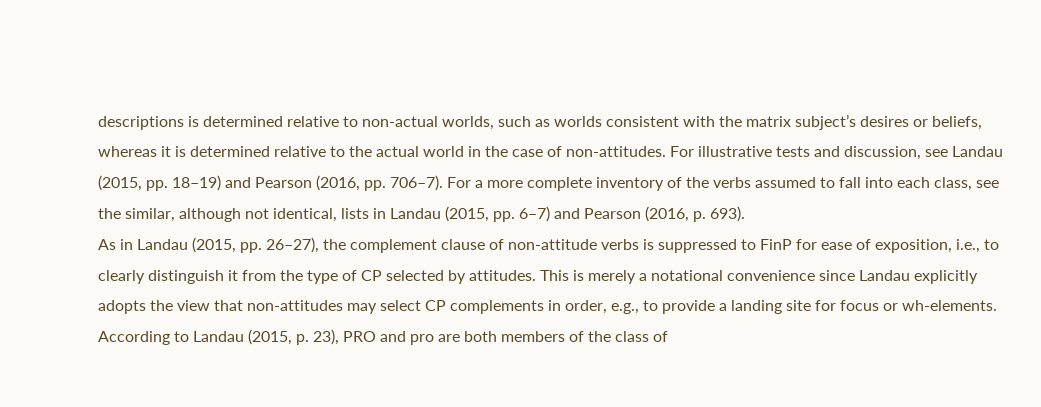descriptions is determined relative to non-actual worlds, such as worlds consistent with the matrix subject’s desires or beliefs, whereas it is determined relative to the actual world in the case of non-attitudes. For illustrative tests and discussion, see Landau (2015, pp. 18–19) and Pearson (2016, pp. 706–7). For a more complete inventory of the verbs assumed to fall into each class, see the similar, although not identical, lists in Landau (2015, pp. 6–7) and Pearson (2016, p. 693).
As in Landau (2015, pp. 26–27), the complement clause of non-attitude verbs is suppressed to FinP for ease of exposition, i.e., to clearly distinguish it from the type of CP selected by attitudes. This is merely a notational convenience since Landau explicitly adopts the view that non-attitudes may select CP complements in order, e.g., to provide a landing site for focus or wh-elements.
According to Landau (2015, p. 23), PRO and pro are both members of the class of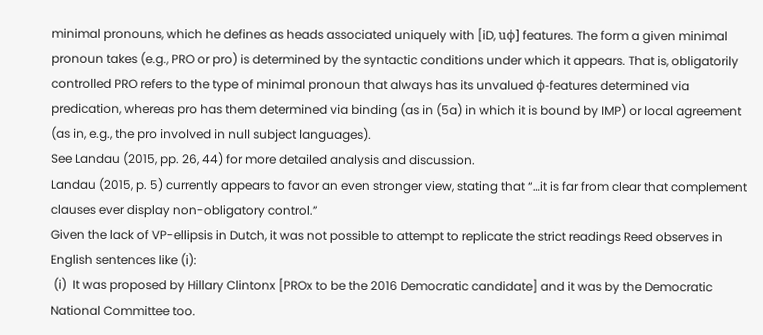minimal pronouns, which he defines as heads associated uniquely with [iD, uϕ] features. The form a given minimal pronoun takes (e.g., PRO or pro) is determined by the syntactic conditions under which it appears. That is, obligatorily controlled PRO refers to the type of minimal pronoun that always has its unvalued ϕ-features determined via predication, whereas pro has them determined via binding (as in (5a) in which it is bound by IMP) or local agreement (as in, e.g., the pro involved in null subject languages).
See Landau (2015, pp. 26, 44) for more detailed analysis and discussion.
Landau (2015, p. 5) currently appears to favor an even stronger view, stating that “…it is far from clear that complement clauses ever display non-obligatory control.”
Given the lack of VP-ellipsis in Dutch, it was not possible to attempt to replicate the strict readings Reed observes in English sentences like (i):
 (i)  It was proposed by Hillary Clintonx [PROx to be the 2016 Democratic candidate] and it was by the Democratic National Committee too.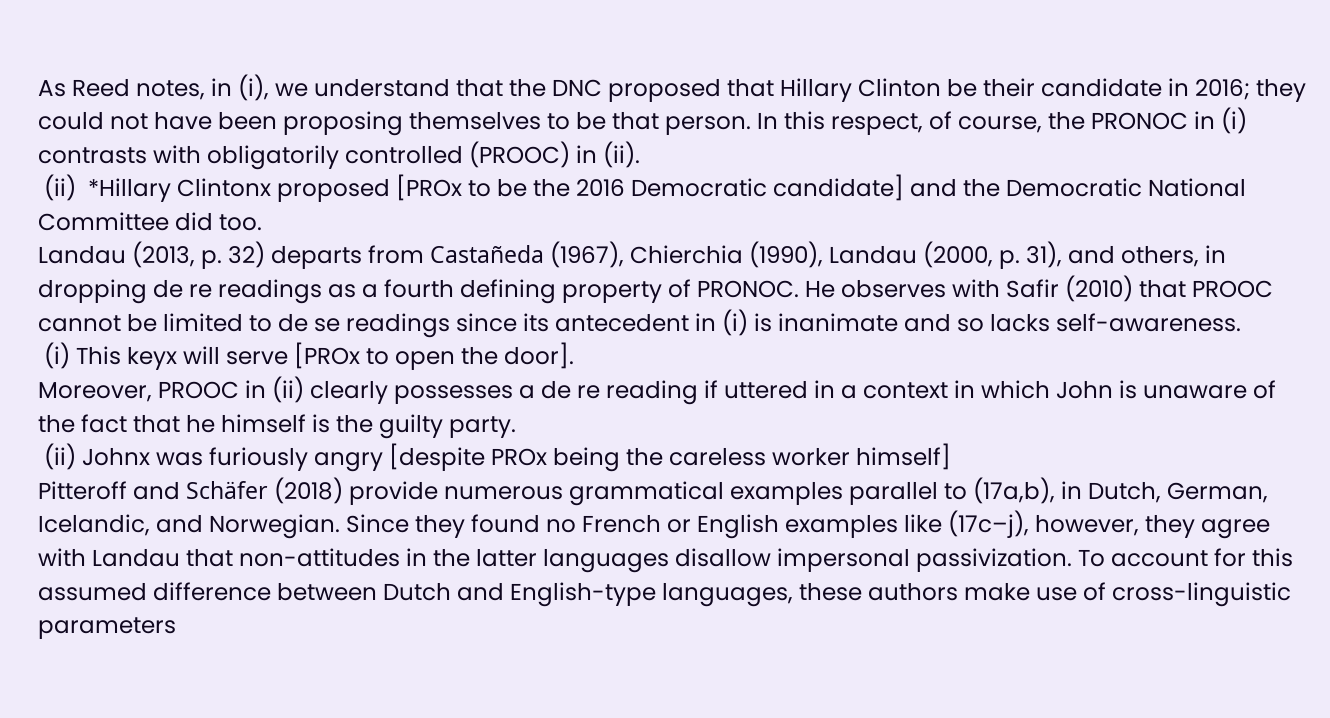As Reed notes, in (i), we understand that the DNC proposed that Hillary Clinton be their candidate in 2016; they could not have been proposing themselves to be that person. In this respect, of course, the PRONOC in (i) contrasts with obligatorily controlled (PROOC) in (ii).
 (ii)  *Hillary Clintonx proposed [PROx to be the 2016 Democratic candidate] and the Democratic National Committee did too.
Landau (2013, p. 32) departs from Castañeda (1967), Chierchia (1990), Landau (2000, p. 31), and others, in dropping de re readings as a fourth defining property of PRONOC. He observes with Safir (2010) that PROOC cannot be limited to de se readings since its antecedent in (i) is inanimate and so lacks self-awareness.
 (i) This keyx will serve [PROx to open the door].
Moreover, PROOC in (ii) clearly possesses a de re reading if uttered in a context in which John is unaware of the fact that he himself is the guilty party.
 (ii) Johnx was furiously angry [despite PROx being the careless worker himself]
Pitteroff and Schäfer (2018) provide numerous grammatical examples parallel to (17a,b), in Dutch, German, Icelandic, and Norwegian. Since they found no French or English examples like (17c–j), however, they agree with Landau that non-attitudes in the latter languages disallow impersonal passivization. To account for this assumed difference between Dutch and English-type languages, these authors make use of cross-linguistic parameters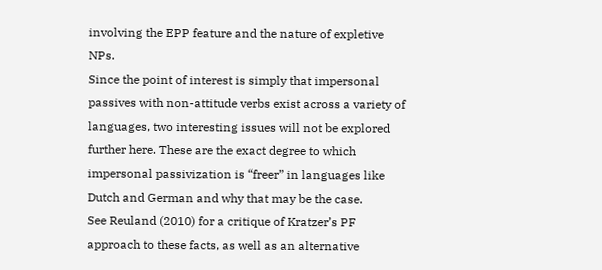involving the EPP feature and the nature of expletive NPs.
Since the point of interest is simply that impersonal passives with non-attitude verbs exist across a variety of languages, two interesting issues will not be explored further here. These are the exact degree to which impersonal passivization is “freer” in languages like Dutch and German and why that may be the case.
See Reuland (2010) for a critique of Kratzer’s PF approach to these facts, as well as an alternative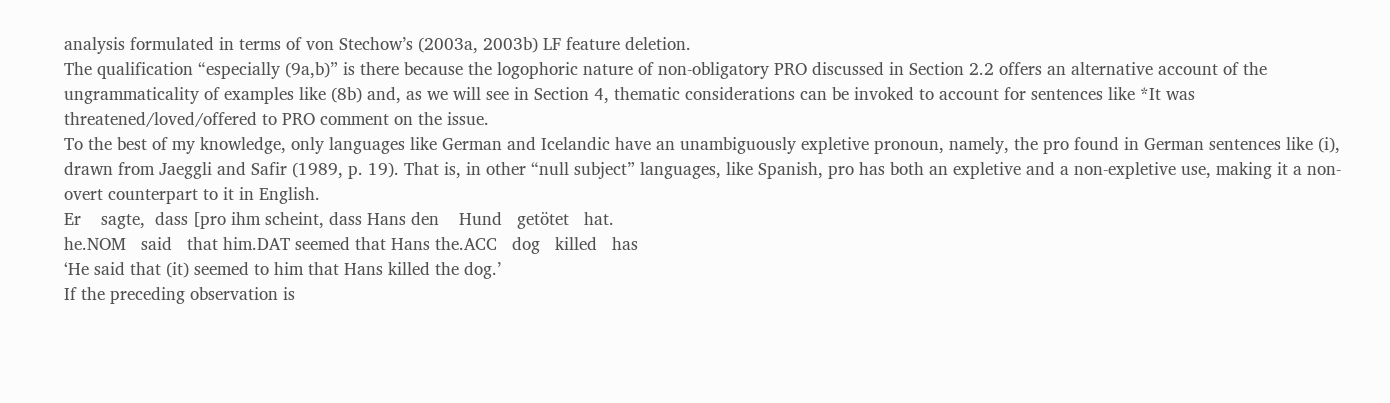analysis formulated in terms of von Stechow’s (2003a, 2003b) LF feature deletion.
The qualification “especially (9a,b)” is there because the logophoric nature of non-obligatory PRO discussed in Section 2.2 offers an alternative account of the ungrammaticality of examples like (8b) and, as we will see in Section 4, thematic considerations can be invoked to account for sentences like *It was threatened/loved/offered to PRO comment on the issue.
To the best of my knowledge, only languages like German and Icelandic have an unambiguously expletive pronoun, namely, the pro found in German sentences like (i), drawn from Jaeggli and Safir (1989, p. 19). That is, in other “null subject” languages, like Spanish, pro has both an expletive and a non-expletive use, making it a non-overt counterpart to it in English.
Er    sagte,  dass [pro ihm scheint, dass Hans den    Hund   getötet   hat.
he.NOM   said   that him.DAT seemed that Hans the.ACC   dog   killed   has
‘He said that (it) seemed to him that Hans killed the dog.’
If the preceding observation is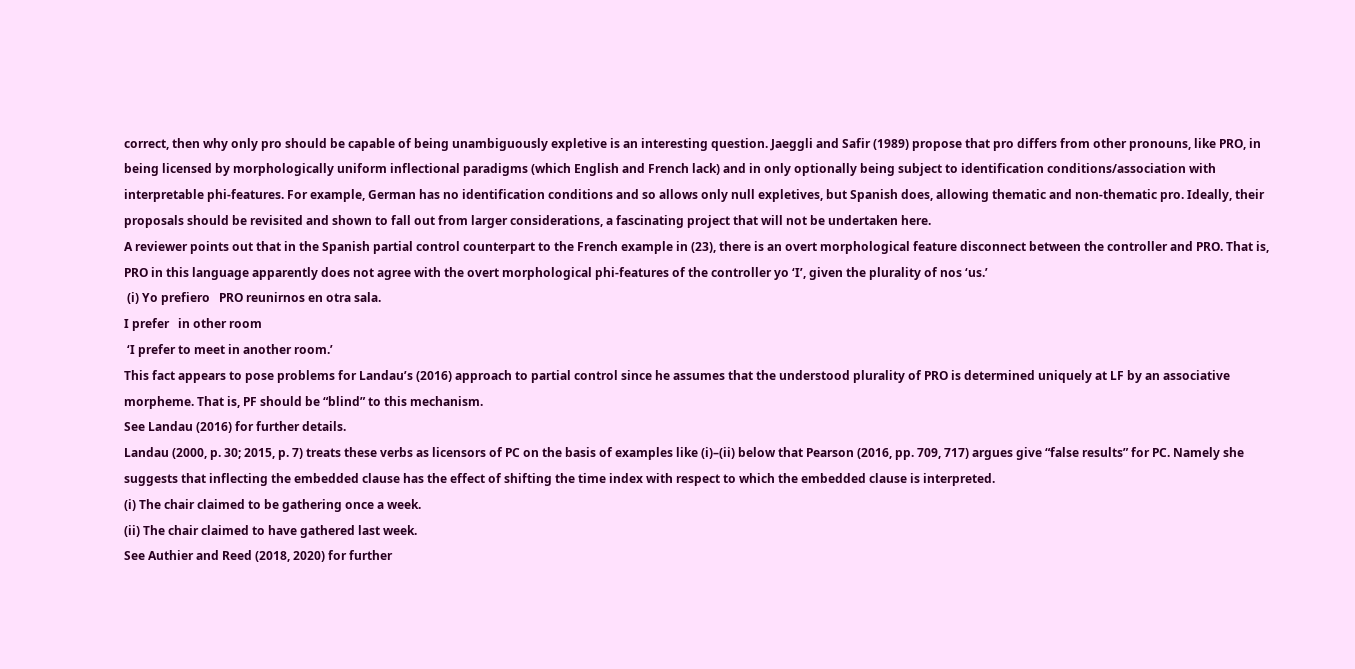correct, then why only pro should be capable of being unambiguously expletive is an interesting question. Jaeggli and Safir (1989) propose that pro differs from other pronouns, like PRO, in being licensed by morphologically uniform inflectional paradigms (which English and French lack) and in only optionally being subject to identification conditions/association with interpretable phi-features. For example, German has no identification conditions and so allows only null expletives, but Spanish does, allowing thematic and non-thematic pro. Ideally, their proposals should be revisited and shown to fall out from larger considerations, a fascinating project that will not be undertaken here.
A reviewer points out that in the Spanish partial control counterpart to the French example in (23), there is an overt morphological feature disconnect between the controller and PRO. That is, PRO in this language apparently does not agree with the overt morphological phi-features of the controller yo ‘I’, given the plurality of nos ‘us.’
 (i) Yo prefiero   PRO reunirnos en otra sala.
I prefer   in other room
 ‘I prefer to meet in another room.’
This fact appears to pose problems for Landau’s (2016) approach to partial control since he assumes that the understood plurality of PRO is determined uniquely at LF by an associative morpheme. That is, PF should be “blind” to this mechanism.
See Landau (2016) for further details.
Landau (2000, p. 30; 2015, p. 7) treats these verbs as licensors of PC on the basis of examples like (i)–(ii) below that Pearson (2016, pp. 709, 717) argues give “false results” for PC. Namely she suggests that inflecting the embedded clause has the effect of shifting the time index with respect to which the embedded clause is interpreted.
(i) The chair claimed to be gathering once a week.
(ii) The chair claimed to have gathered last week.
See Authier and Reed (2018, 2020) for further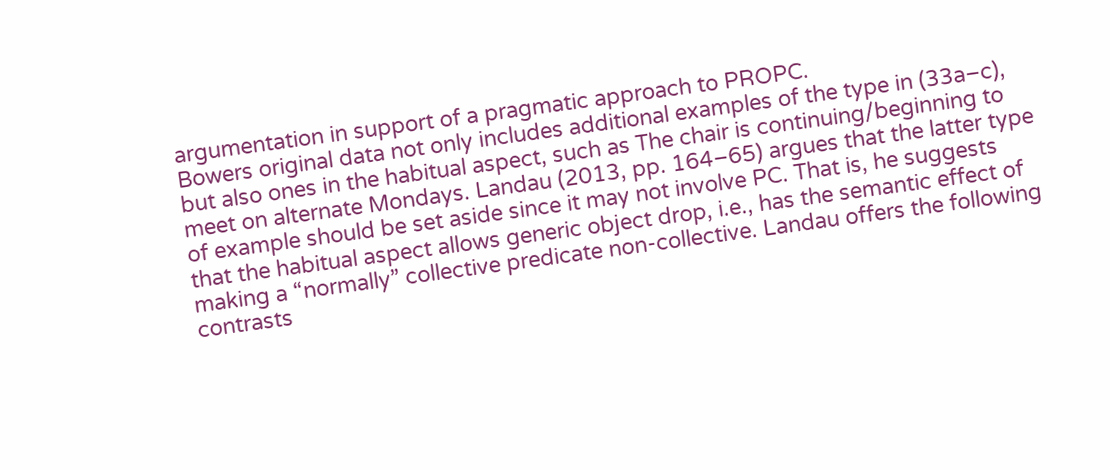argumentation in support of a pragmatic approach to PROPC.
Bowers original data not only includes additional examples of the type in (33a–c), but also ones in the habitual aspect, such as The chair is continuing/beginning to meet on alternate Mondays. Landau (2013, pp. 164–65) argues that the latter type of example should be set aside since it may not involve PC. That is, he suggests that the habitual aspect allows generic object drop, i.e., has the semantic effect of making a “normally” collective predicate non-collective. Landau offers the following contrasts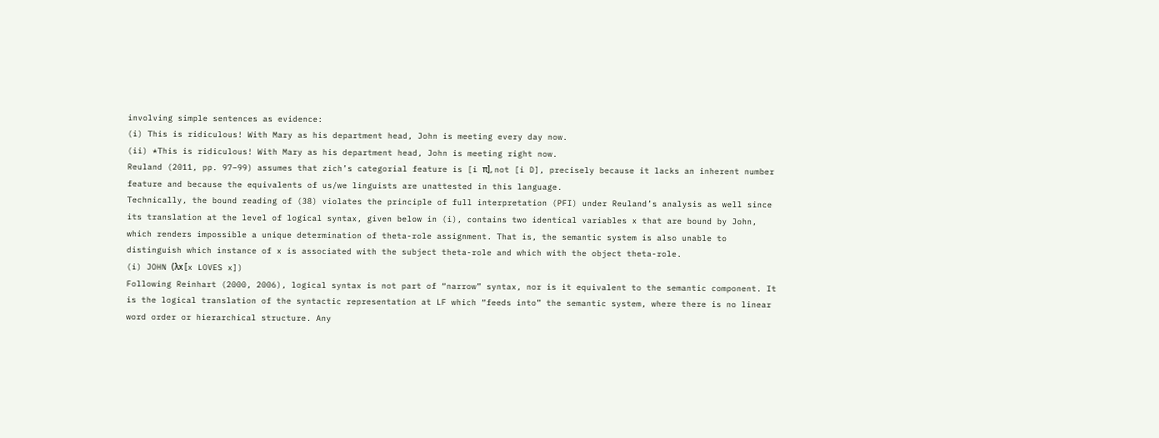involving simple sentences as evidence:
(i) This is ridiculous! With Mary as his department head, John is meeting every day now.
(ii) *This is ridiculous! With Mary as his department head, John is meeting right now.
Reuland (2011, pp. 97–99) assumes that zich’s categorial feature is [i π], not [i D], precisely because it lacks an inherent number feature and because the equivalents of us/we linguists are unattested in this language.
Technically, the bound reading of (38) violates the principle of full interpretation (PFI) under Reuland’s analysis as well since its translation at the level of logical syntax, given below in (i), contains two identical variables x that are bound by John, which renders impossible a unique determination of theta-role assignment. That is, the semantic system is also unable to distinguish which instance of x is associated with the subject theta-role and which with the object theta-role.
(i) JOHN (λx [x LOVES x])
Following Reinhart (2000, 2006), logical syntax is not part of “narrow” syntax, nor is it equivalent to the semantic component. It is the logical translation of the syntactic representation at LF which “feeds into” the semantic system, where there is no linear word order or hierarchical structure. Any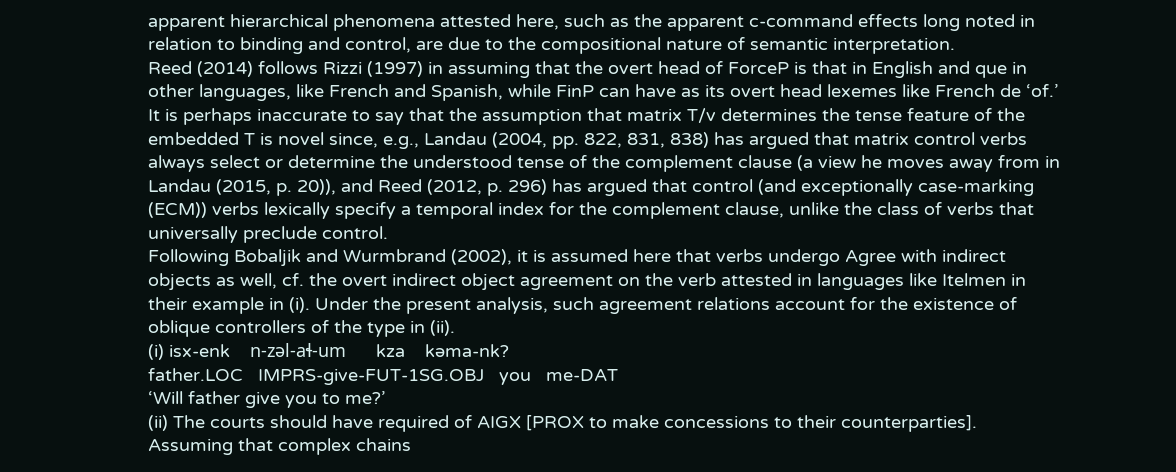apparent hierarchical phenomena attested here, such as the apparent c-command effects long noted in relation to binding and control, are due to the compositional nature of semantic interpretation.
Reed (2014) follows Rizzi (1997) in assuming that the overt head of ForceP is that in English and que in other languages, like French and Spanish, while FinP can have as its overt head lexemes like French de ‘of.’
It is perhaps inaccurate to say that the assumption that matrix T/v determines the tense feature of the embedded T is novel since, e.g., Landau (2004, pp. 822, 831, 838) has argued that matrix control verbs always select or determine the understood tense of the complement clause (a view he moves away from in Landau (2015, p. 20)), and Reed (2012, p. 296) has argued that control (and exceptionally case-marking (ECM)) verbs lexically specify a temporal index for the complement clause, unlike the class of verbs that universally preclude control.
Following Bobaljik and Wurmbrand (2002), it is assumed here that verbs undergo Agree with indirect objects as well, cf. the overt indirect object agreement on the verb attested in languages like Itelmen in their example in (i). Under the present analysis, such agreement relations account for the existence of oblique controllers of the type in (ii).
(i) isx-enk    n-zəl-aɬ-um      kza    kəma-nk?
father.LOC   IMPRS-give-FUT-1SG.OBJ   you   me-DAT
‘Will father give you to me?’
(ii) The courts should have required of AIGX [PROX to make concessions to their counterparties].
Assuming that complex chains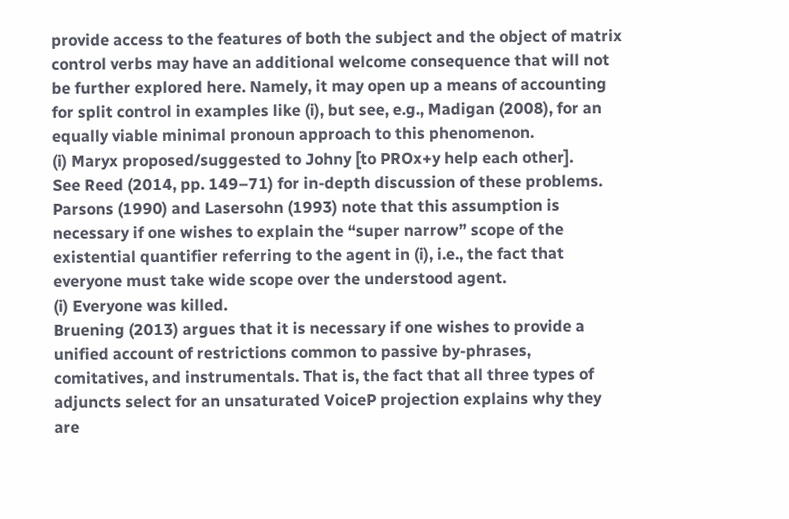provide access to the features of both the subject and the object of matrix control verbs may have an additional welcome consequence that will not be further explored here. Namely, it may open up a means of accounting for split control in examples like (i), but see, e.g., Madigan (2008), for an equally viable minimal pronoun approach to this phenomenon.
(i) Maryx proposed/suggested to Johny [to PROx+y help each other].
See Reed (2014, pp. 149–71) for in-depth discussion of these problems.
Parsons (1990) and Lasersohn (1993) note that this assumption is necessary if one wishes to explain the “super narrow” scope of the existential quantifier referring to the agent in (i), i.e., the fact that everyone must take wide scope over the understood agent.
(i) Everyone was killed.
Bruening (2013) argues that it is necessary if one wishes to provide a unified account of restrictions common to passive by-phrases, comitatives, and instrumentals. That is, the fact that all three types of adjuncts select for an unsaturated VoiceP projection explains why they are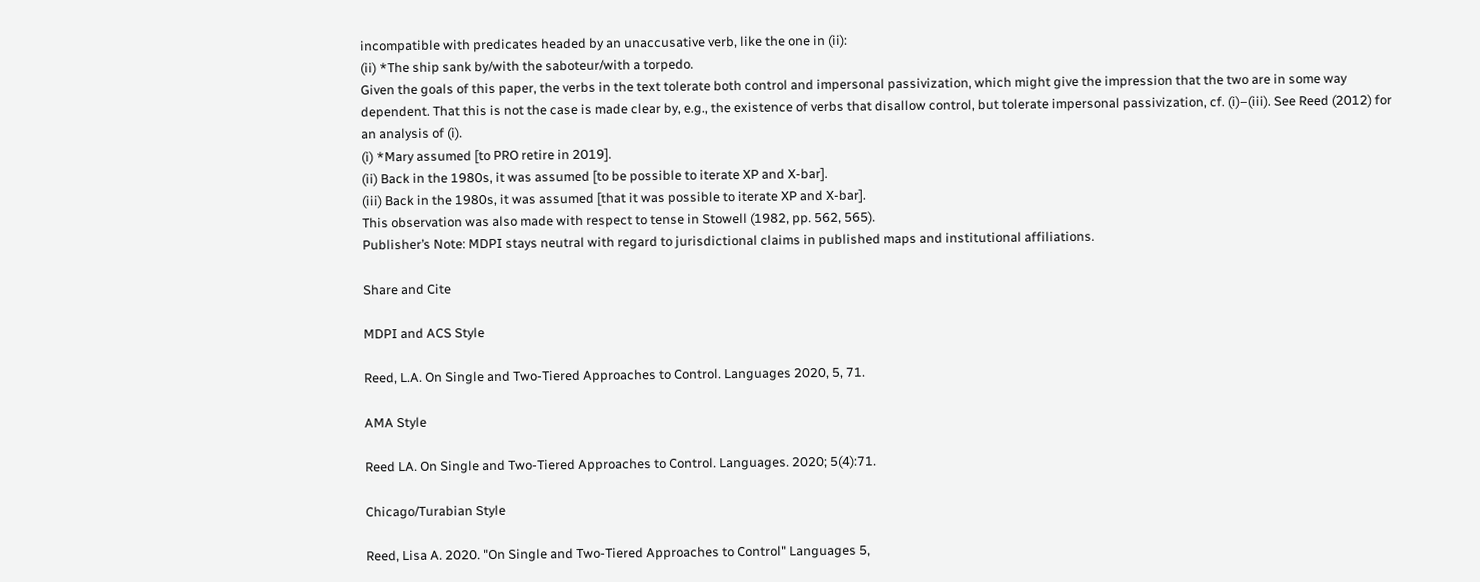incompatible with predicates headed by an unaccusative verb, like the one in (ii):
(ii) *The ship sank by/with the saboteur/with a torpedo.
Given the goals of this paper, the verbs in the text tolerate both control and impersonal passivization, which might give the impression that the two are in some way dependent. That this is not the case is made clear by, e.g., the existence of verbs that disallow control, but tolerate impersonal passivization, cf. (i)–(iii). See Reed (2012) for an analysis of (i).
(i) *Mary assumed [to PRO retire in 2019].
(ii) Back in the 1980s, it was assumed [to be possible to iterate XP and X-bar].
(iii) Back in the 1980s, it was assumed [that it was possible to iterate XP and X-bar].
This observation was also made with respect to tense in Stowell (1982, pp. 562, 565).
Publisher’s Note: MDPI stays neutral with regard to jurisdictional claims in published maps and institutional affiliations.

Share and Cite

MDPI and ACS Style

Reed, L.A. On Single and Two-Tiered Approaches to Control. Languages 2020, 5, 71.

AMA Style

Reed LA. On Single and Two-Tiered Approaches to Control. Languages. 2020; 5(4):71.

Chicago/Turabian Style

Reed, Lisa A. 2020. "On Single and Two-Tiered Approaches to Control" Languages 5,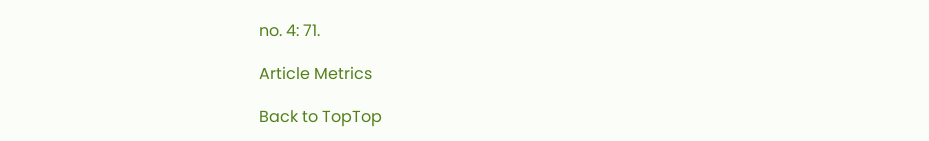no. 4: 71.

Article Metrics

Back to TopTop